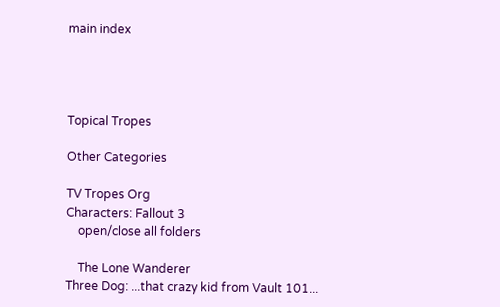main index




Topical Tropes

Other Categories

TV Tropes Org
Characters: Fallout 3
    open/close all folders

    The Lone Wanderer
Three Dog: ...that crazy kid from Vault 101...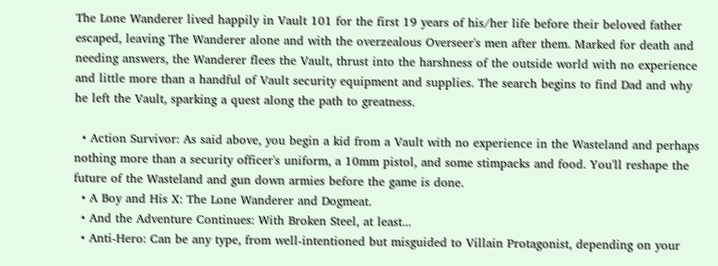The Lone Wanderer lived happily in Vault 101 for the first 19 years of his/her life before their beloved father escaped, leaving The Wanderer alone and with the overzealous Overseer's men after them. Marked for death and needing answers, the Wanderer flees the Vault, thrust into the harshness of the outside world with no experience and little more than a handful of Vault security equipment and supplies. The search begins to find Dad and why he left the Vault, sparking a quest along the path to greatness.

  • Action Survivor: As said above, you begin a kid from a Vault with no experience in the Wasteland and perhaps nothing more than a security officer's uniform, a 10mm pistol, and some stimpacks and food. You'll reshape the future of the Wasteland and gun down armies before the game is done.
  • A Boy and His X: The Lone Wanderer and Dogmeat.
  • And the Adventure Continues: With Broken Steel, at least...
  • Anti-Hero: Can be any type, from well-intentioned but misguided to Villain Protagonist, depending on your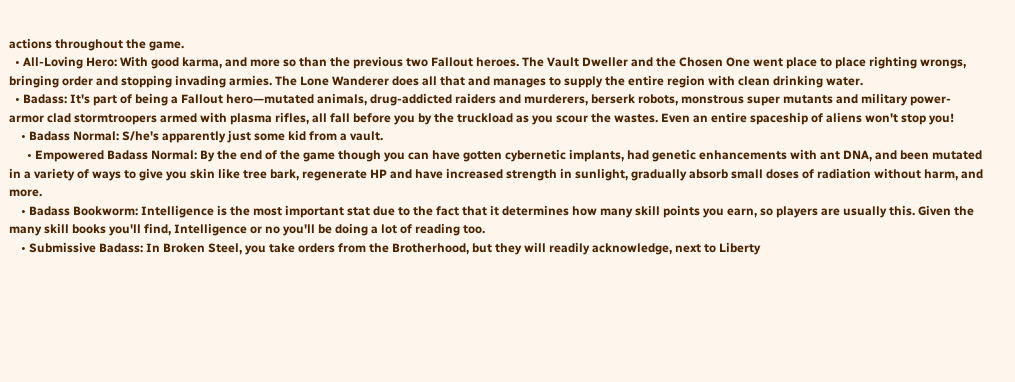actions throughout the game.
  • All-Loving Hero: With good karma, and more so than the previous two Fallout heroes. The Vault Dweller and the Chosen One went place to place righting wrongs, bringing order and stopping invading armies. The Lone Wanderer does all that and manages to supply the entire region with clean drinking water.
  • Badass: It's part of being a Fallout hero—mutated animals, drug-addicted raiders and murderers, berserk robots, monstrous super mutants and military power-armor clad stormtroopers armed with plasma rifles, all fall before you by the truckload as you scour the wastes. Even an entire spaceship of aliens won't stop you!
    • Badass Normal: S/he's apparently just some kid from a vault.
      • Empowered Badass Normal: By the end of the game though you can have gotten cybernetic implants, had genetic enhancements with ant DNA, and been mutated in a variety of ways to give you skin like tree bark, regenerate HP and have increased strength in sunlight, gradually absorb small doses of radiation without harm, and more.
    • Badass Bookworm: Intelligence is the most important stat due to the fact that it determines how many skill points you earn, so players are usually this. Given the many skill books you'll find, Intelligence or no you'll be doing a lot of reading too.
    • Submissive Badass: In Broken Steel, you take orders from the Brotherhood, but they will readily acknowledge, next to Liberty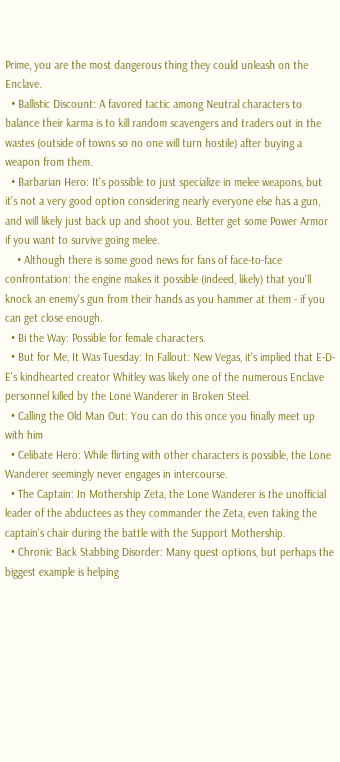Prime, you are the most dangerous thing they could unleash on the Enclave.
  • Ballistic Discount: A favored tactic among Neutral characters to balance their karma is to kill random scavengers and traders out in the wastes (outside of towns so no one will turn hostile) after buying a weapon from them.
  • Barbarian Hero: It's possible to just specialize in melee weapons, but it's not a very good option considering nearly everyone else has a gun, and will likely just back up and shoot you. Better get some Power Armor if you want to survive going melee.
    • Although there is some good news for fans of face-to-face confrontation: the engine makes it possible (indeed, likely) that you'll knock an enemy's gun from their hands as you hammer at them - if you can get close enough.
  • Bi the Way: Possible for female characters.
  • But for Me, It Was Tuesday: In Fallout: New Vegas, it's implied that E-D-E's kindhearted creator Whitley was likely one of the numerous Enclave personnel killed by the Lone Wanderer in Broken Steel.
  • Calling the Old Man Out: You can do this once you finally meet up with him
  • Celibate Hero: While flirting with other characters is possible, the Lone Wanderer seemingly never engages in intercourse.
  • The Captain: In Mothership Zeta, the Lone Wanderer is the unofficial leader of the abductees as they commander the Zeta, even taking the captain's chair during the battle with the Support Mothership.
  • Chronic Back Stabbing Disorder: Many quest options, but perhaps the biggest example is helping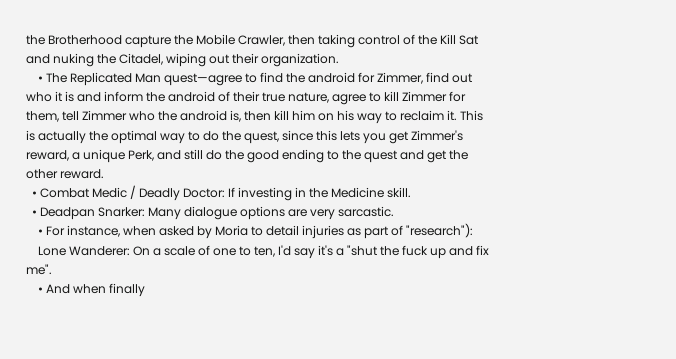the Brotherhood capture the Mobile Crawler, then taking control of the Kill Sat and nuking the Citadel, wiping out their organization.
    • The Replicated Man quest—agree to find the android for Zimmer, find out who it is and inform the android of their true nature, agree to kill Zimmer for them, tell Zimmer who the android is, then kill him on his way to reclaim it. This is actually the optimal way to do the quest, since this lets you get Zimmer's reward, a unique Perk, and still do the good ending to the quest and get the other reward.
  • Combat Medic / Deadly Doctor: If investing in the Medicine skill.
  • Deadpan Snarker: Many dialogue options are very sarcastic.
    • For instance, when asked by Moria to detail injuries as part of "research"):
    Lone Wanderer: On a scale of one to ten, I'd say it's a "shut the fuck up and fix me".
    • And when finally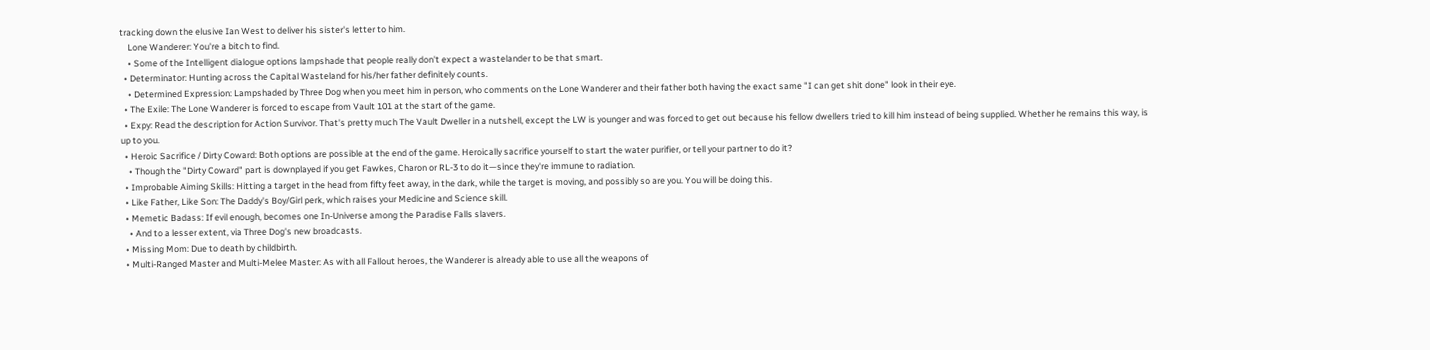tracking down the elusive Ian West to deliver his sister's letter to him.
    Lone Wanderer: You're a bitch to find.
    • Some of the Intelligent dialogue options lampshade that people really don't expect a wastelander to be that smart.
  • Determinator: Hunting across the Capital Wasteland for his/her father definitely counts.
    • Determined Expression: Lampshaded by Three Dog when you meet him in person, who comments on the Lone Wanderer and their father both having the exact same "I can get shit done" look in their eye.
  • The Exile: The Lone Wanderer is forced to escape from Vault 101 at the start of the game.
  • Expy: Read the description for Action Survivor. That's pretty much The Vault Dweller in a nutshell, except the LW is younger and was forced to get out because his fellow dwellers tried to kill him instead of being supplied. Whether he remains this way, is up to you.
  • Heroic Sacrifice / Dirty Coward: Both options are possible at the end of the game. Heroically sacrifice yourself to start the water purifier, or tell your partner to do it?
    • Though the "Dirty Coward" part is downplayed if you get Fawkes, Charon or RL-3 to do it—since they're immune to radiation.
  • Improbable Aiming Skills: Hitting a target in the head from fifty feet away, in the dark, while the target is moving, and possibly so are you. You will be doing this.
  • Like Father, Like Son: The Daddy's Boy/Girl perk, which raises your Medicine and Science skill.
  • Memetic Badass: If evil enough, becomes one In-Universe among the Paradise Falls slavers.
    • And to a lesser extent, via Three Dog's new broadcasts.
  • Missing Mom: Due to death by childbirth.
  • Multi-Ranged Master and Multi-Melee Master: As with all Fallout heroes, the Wanderer is already able to use all the weapons of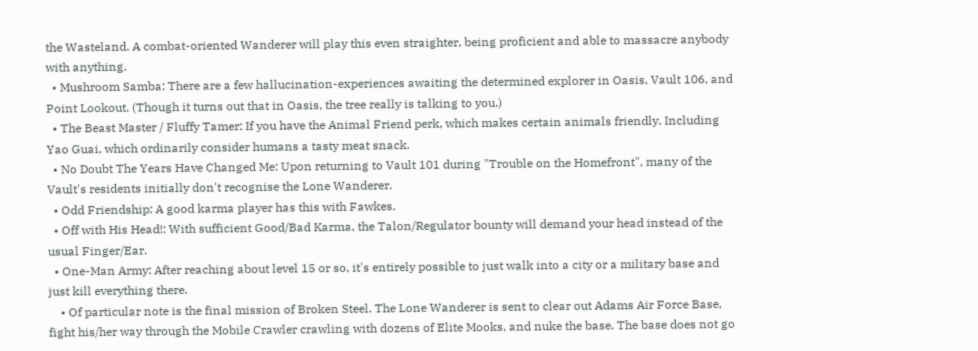the Wasteland. A combat-oriented Wanderer will play this even straighter, being proficient and able to massacre anybody with anything.
  • Mushroom Samba: There are a few hallucination-experiences awaiting the determined explorer in Oasis, Vault 106, and Point Lookout. (Though it turns out that in Oasis, the tree really is talking to you.)
  • The Beast Master / Fluffy Tamer: If you have the Animal Friend perk, which makes certain animals friendly. Including Yao Guai, which ordinarily consider humans a tasty meat snack.
  • No Doubt The Years Have Changed Me: Upon returning to Vault 101 during "Trouble on the Homefront", many of the Vault's residents initially don't recognise the Lone Wanderer.
  • Odd Friendship: A good karma player has this with Fawkes.
  • Off with His Head!: With sufficient Good/Bad Karma, the Talon/Regulator bounty will demand your head instead of the usual Finger/Ear.
  • One-Man Army: After reaching about level 15 or so, it's entirely possible to just walk into a city or a military base and just kill everything there.
    • Of particular note is the final mission of Broken Steel. The Lone Wanderer is sent to clear out Adams Air Force Base, fight his/her way through the Mobile Crawler crawling with dozens of Elite Mooks, and nuke the base. The base does not go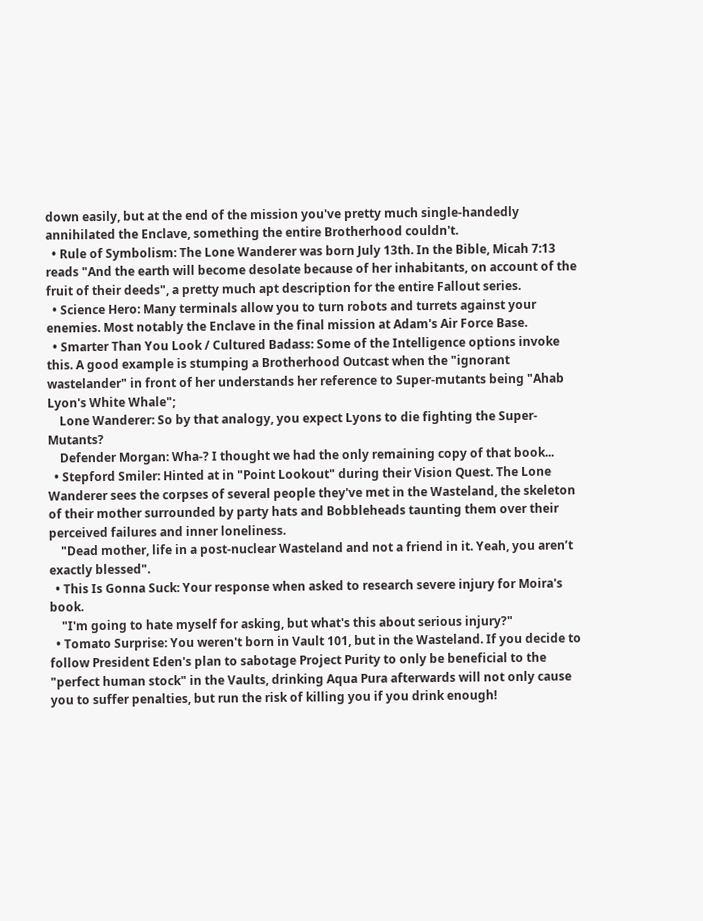down easily, but at the end of the mission you've pretty much single-handedly annihilated the Enclave, something the entire Brotherhood couldn't.
  • Rule of Symbolism: The Lone Wanderer was born July 13th. In the Bible, Micah 7:13 reads "And the earth will become desolate because of her inhabitants, on account of the fruit of their deeds", a pretty much apt description for the entire Fallout series.
  • Science Hero: Many terminals allow you to turn robots and turrets against your enemies. Most notably the Enclave in the final mission at Adam's Air Force Base.
  • Smarter Than You Look / Cultured Badass: Some of the Intelligence options invoke this. A good example is stumping a Brotherhood Outcast when the "ignorant wastelander" in front of her understands her reference to Super-mutants being "Ahab Lyon's White Whale";
    Lone Wanderer: So by that analogy, you expect Lyons to die fighting the Super-Mutants?
    Defender Morgan: Wha-? I thought we had the only remaining copy of that book...
  • Stepford Smiler: Hinted at in "Point Lookout" during their Vision Quest. The Lone Wanderer sees the corpses of several people they've met in the Wasteland, the skeleton of their mother surrounded by party hats and Bobbleheads taunting them over their perceived failures and inner loneliness.
    "Dead mother, life in a post-nuclear Wasteland and not a friend in it. Yeah, you aren’t exactly blessed".
  • This Is Gonna Suck: Your response when asked to research severe injury for Moira's book.
    "I'm going to hate myself for asking, but what's this about serious injury?"
  • Tomato Surprise: You weren't born in Vault 101, but in the Wasteland. If you decide to follow President Eden's plan to sabotage Project Purity to only be beneficial to the "perfect human stock" in the Vaults, drinking Aqua Pura afterwards will not only cause you to suffer penalties, but run the risk of killing you if you drink enough!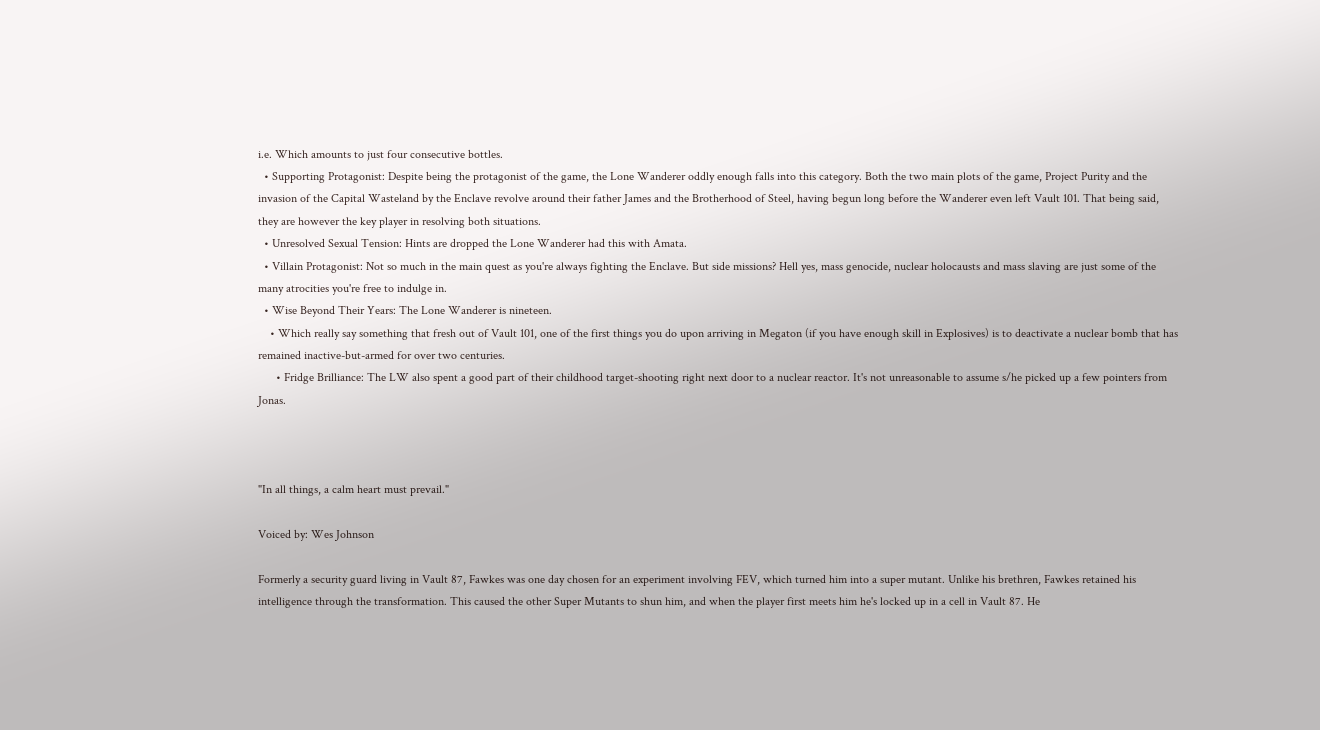i.e. Which amounts to just four consecutive bottles.
  • Supporting Protagonist: Despite being the protagonist of the game, the Lone Wanderer oddly enough falls into this category. Both the two main plots of the game, Project Purity and the invasion of the Capital Wasteland by the Enclave revolve around their father James and the Brotherhood of Steel, having begun long before the Wanderer even left Vault 101. That being said, they are however the key player in resolving both situations.
  • Unresolved Sexual Tension: Hints are dropped the Lone Wanderer had this with Amata.
  • Villain Protagonist: Not so much in the main quest as you're always fighting the Enclave. But side missions? Hell yes, mass genocide, nuclear holocausts and mass slaving are just some of the many atrocities you're free to indulge in.
  • Wise Beyond Their Years: The Lone Wanderer is nineteen.
    • Which really say something that fresh out of Vault 101, one of the first things you do upon arriving in Megaton (if you have enough skill in Explosives) is to deactivate a nuclear bomb that has remained inactive-but-armed for over two centuries.
      • Fridge Brilliance: The LW also spent a good part of their childhood target-shooting right next door to a nuclear reactor. It's not unreasonable to assume s/he picked up a few pointers from Jonas.



"In all things, a calm heart must prevail."

Voiced by: Wes Johnson

Formerly a security guard living in Vault 87, Fawkes was one day chosen for an experiment involving FEV, which turned him into a super mutant. Unlike his brethren, Fawkes retained his intelligence through the transformation. This caused the other Super Mutants to shun him, and when the player first meets him he's locked up in a cell in Vault 87. He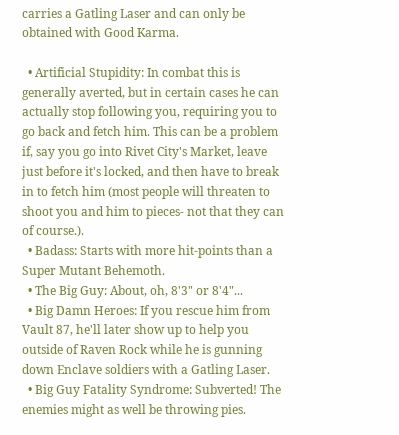carries a Gatling Laser and can only be obtained with Good Karma.

  • Artificial Stupidity: In combat this is generally averted, but in certain cases he can actually stop following you, requiring you to go back and fetch him. This can be a problem if, say you go into Rivet City's Market, leave just before it's locked, and then have to break in to fetch him (most people will threaten to shoot you and him to pieces- not that they can of course.).
  • Badass: Starts with more hit-points than a Super Mutant Behemoth.
  • The Big Guy: About, oh, 8'3" or 8'4"...
  • Big Damn Heroes: If you rescue him from Vault 87, he'll later show up to help you outside of Raven Rock while he is gunning down Enclave soldiers with a Gatling Laser.
  • Big Guy Fatality Syndrome: Subverted! The enemies might as well be throwing pies.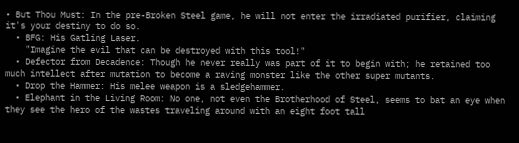• But Thou Must: In the pre-Broken Steel game, he will not enter the irradiated purifier, claiming it's your destiny to do so.
  • BFG: His Gatling Laser.
    "Imagine the evil that can be destroyed with this tool!"
  • Defector from Decadence: Though he never really was part of it to begin with; he retained too much intellect after mutation to become a raving monster like the other super mutants.
  • Drop the Hammer: His melee weapon is a sledgehammer.
  • Elephant in the Living Room: No one, not even the Brotherhood of Steel, seems to bat an eye when they see the hero of the wastes traveling around with an eight foot tall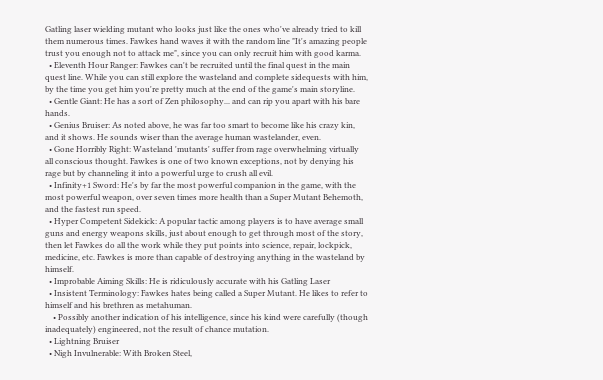Gatling laser wielding mutant who looks just like the ones who've already tried to kill them numerous times. Fawkes hand waves it with the random line "It's amazing people trust you enough not to attack me", since you can only recruit him with good karma.
  • Eleventh Hour Ranger: Fawkes can't be recruited until the final quest in the main quest line. While you can still explore the wasteland and complete sidequests with him, by the time you get him you're pretty much at the end of the game's main storyline.
  • Gentle Giant: He has a sort of Zen philosophy... and can rip you apart with his bare hands.
  • Genius Bruiser: As noted above, he was far too smart to become like his crazy kin, and it shows. He sounds wiser than the average human wastelander, even.
  • Gone Horribly Right: Wasteland 'mutants' suffer from rage overwhelming virtually all conscious thought. Fawkes is one of two known exceptions, not by denying his rage but by channeling it into a powerful urge to crush all evil.
  • Infinity+1 Sword: He's by far the most powerful companion in the game, with the most powerful weapon, over seven times more health than a Super Mutant Behemoth, and the fastest run speed.
  • Hyper Competent Sidekick: A popular tactic among players is to have average small guns and energy weapons skills, just about enough to get through most of the story, then let Fawkes do all the work while they put points into science, repair, lockpick, medicine, etc. Fawkes is more than capable of destroying anything in the wasteland by himself.
  • Improbable Aiming Skills: He is ridiculously accurate with his Gatling Laser
  • Insistent Terminology: Fawkes hates being called a Super Mutant. He likes to refer to himself and his brethren as metahuman.
    • Possibly another indication of his intelligence, since his kind were carefully (though inadequately) engineered, not the result of chance mutation.
  • Lightning Bruiser
  • Nigh Invulnerable: With Broken Steel,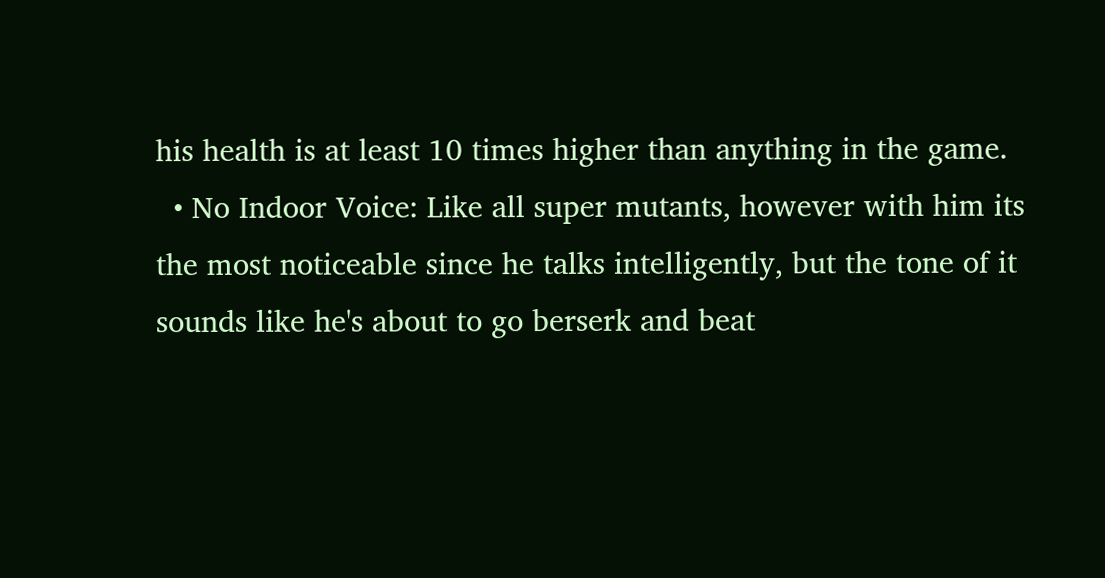his health is at least 10 times higher than anything in the game.
  • No Indoor Voice: Like all super mutants, however with him its the most noticeable since he talks intelligently, but the tone of it sounds like he's about to go berserk and beat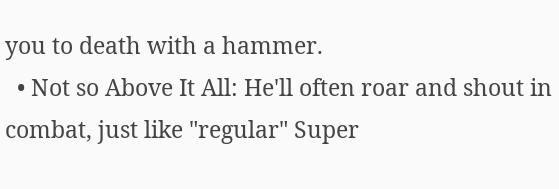you to death with a hammer.
  • Not so Above It All: He'll often roar and shout in combat, just like "regular" Super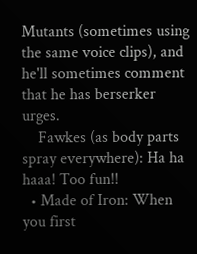Mutants (sometimes using the same voice clips), and he'll sometimes comment that he has berserker urges.
    Fawkes (as body parts spray everywhere): Ha ha haaa! Too fun!!
  • Made of Iron: When you first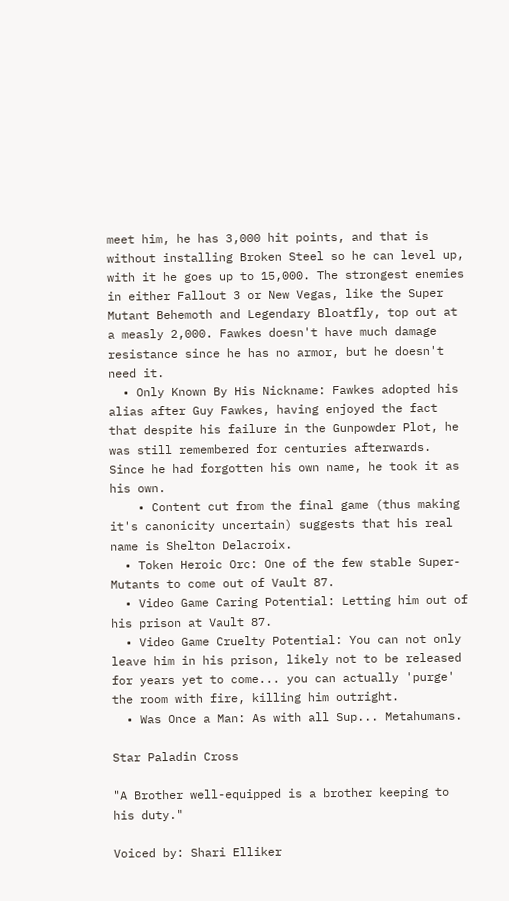meet him, he has 3,000 hit points, and that is without installing Broken Steel so he can level up, with it he goes up to 15,000. The strongest enemies in either Fallout 3 or New Vegas, like the Super Mutant Behemoth and Legendary Bloatfly, top out at a measly 2,000. Fawkes doesn't have much damage resistance since he has no armor, but he doesn't need it.
  • Only Known By His Nickname: Fawkes adopted his alias after Guy Fawkes, having enjoyed the fact that despite his failure in the Gunpowder Plot, he was still remembered for centuries afterwards. Since he had forgotten his own name, he took it as his own.
    • Content cut from the final game (thus making it's canonicity uncertain) suggests that his real name is Shelton Delacroix.
  • Token Heroic Orc: One of the few stable Super-Mutants to come out of Vault 87.
  • Video Game Caring Potential: Letting him out of his prison at Vault 87.
  • Video Game Cruelty Potential: You can not only leave him in his prison, likely not to be released for years yet to come... you can actually 'purge' the room with fire, killing him outright.
  • Was Once a Man: As with all Sup... Metahumans.

Star Paladin Cross

"A Brother well-equipped is a brother keeping to his duty."

Voiced by: Shari Elliker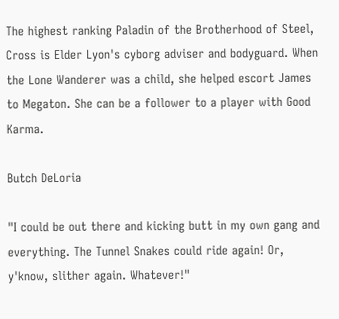The highest ranking Paladin of the Brotherhood of Steel, Cross is Elder Lyon's cyborg adviser and bodyguard. When the Lone Wanderer was a child, she helped escort James to Megaton. She can be a follower to a player with Good Karma.

Butch DeLoria

"I could be out there and kicking butt in my own gang and everything. The Tunnel Snakes could ride again! Or, y'know, slither again. Whatever!"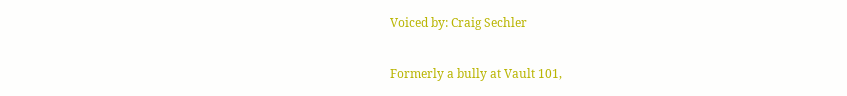Voiced by: Craig Sechler

Formerly a bully at Vault 101,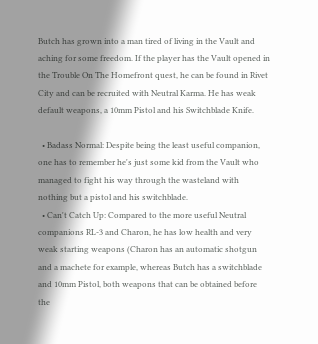Butch has grown into a man tired of living in the Vault and aching for some freedom. If the player has the Vault opened in the Trouble On The Homefront quest, he can be found in Rivet City and can be recruited with Neutral Karma. He has weak default weapons, a 10mm Pistol and his Switchblade Knife.

  • Badass Normal: Despite being the least useful companion, one has to remember he's just some kid from the Vault who managed to fight his way through the wasteland with nothing but a pistol and his switchblade.
  • Can't Catch Up: Compared to the more useful Neutral companions RL-3 and Charon, he has low health and very weak starting weapons (Charon has an automatic shotgun and a machete for example, whereas Butch has a switchblade and 10mm Pistol, both weapons that can be obtained before the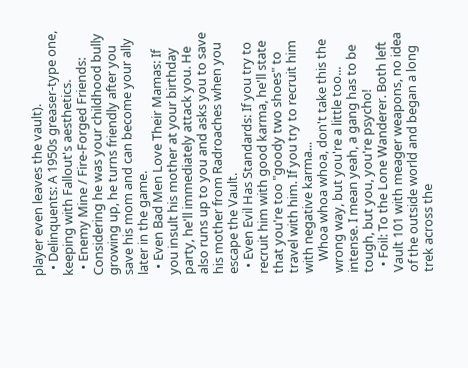player even leaves the vault).
  • Delinquents: A 1950s greaser-type one, keeping with Fallout's aesthetics.
  • Enemy Mine / Fire-Forged Friends: Considering he was your childhood bully growing up, he turns friendly after you save his mom and can become your ally later in the game.
  • Even Bad Men Love Their Mamas: If you insult his mother at your birthday party, he'll immediately attack you. He also runs up to you and asks you to save his mother from Radroaches when you escape the Vault.
  • Even Evil Has Standards: If you try to recruit him with good karma, he'll state that you're too "goody two shoes" to travel with him. If you try to recruit him with negative karma...
    Whoa whoa whoa, don't take this the wrong way, but you're a little too... intense. I mean yeah, a gang has to be tough, but you, you're psycho!
  • Foil: To the Lone Wanderer. Both left Vault 101 with meager weapons, no idea of the outside world and began a long trek across the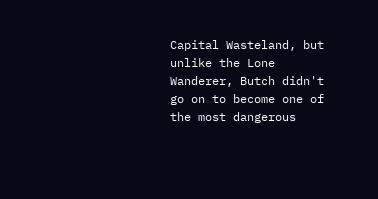Capital Wasteland, but unlike the Lone Wanderer, Butch didn't go on to become one of the most dangerous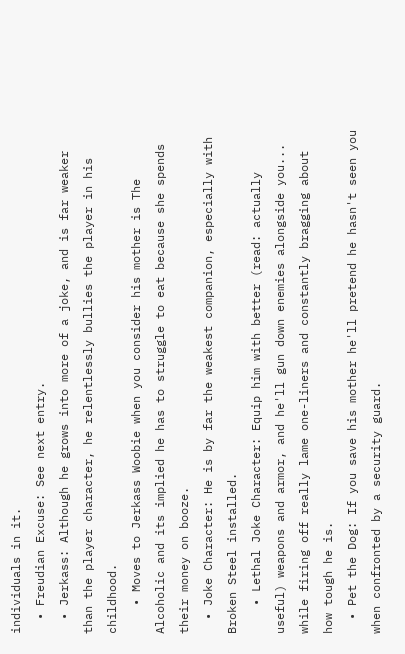individuals in it.
  • Freudian Excuse: See next entry.
  • Jerkass: Although he grows into more of a joke, and is far weaker than the player character, he relentlessly bullies the player in his childhood.
    • Moves to Jerkass Woobie when you consider his mother is The Alcoholic and its implied he has to struggle to eat because she spends their money on booze.
  • Joke Character: He is by far the weakest companion, especially with Broken Steel installed.
    • Lethal Joke Character: Equip him with better (read: actually useful) weapons and armor, and he'll gun down enemies alongside you... while firing off really lame one-liners and constantly bragging about how tough he is.
  • Pet the Dog: If you save his mother he'll pretend he hasn't seen you when confronted by a security guard.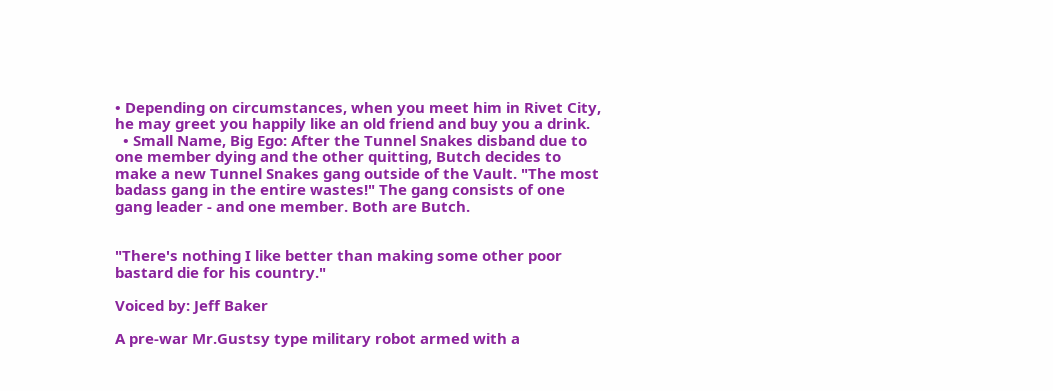• Depending on circumstances, when you meet him in Rivet City, he may greet you happily like an old friend and buy you a drink.
  • Small Name, Big Ego: After the Tunnel Snakes disband due to one member dying and the other quitting, Butch decides to make a new Tunnel Snakes gang outside of the Vault. "The most badass gang in the entire wastes!" The gang consists of one gang leader - and one member. Both are Butch.


"There's nothing I like better than making some other poor bastard die for his country."

Voiced by: Jeff Baker

A pre-war Mr.Gustsy type military robot armed with a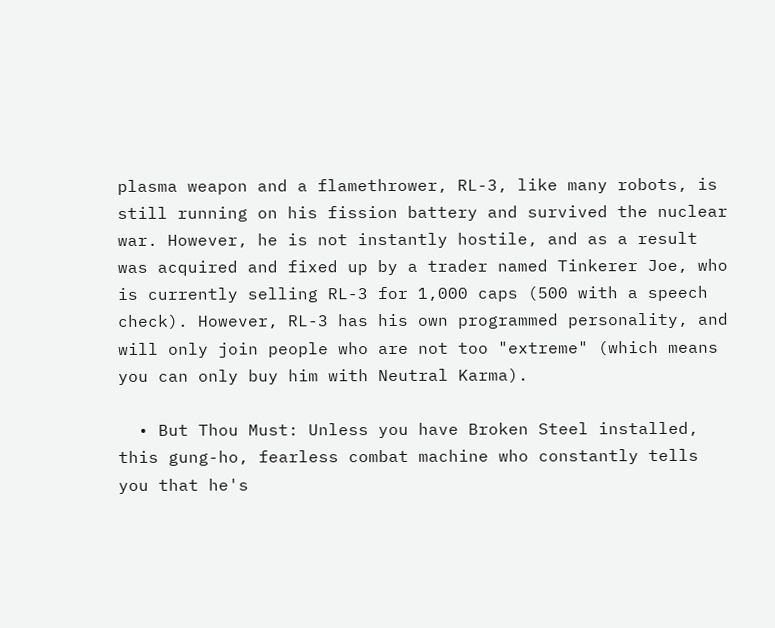plasma weapon and a flamethrower, RL-3, like many robots, is still running on his fission battery and survived the nuclear war. However, he is not instantly hostile, and as a result was acquired and fixed up by a trader named Tinkerer Joe, who is currently selling RL-3 for 1,000 caps (500 with a speech check). However, RL-3 has his own programmed personality, and will only join people who are not too "extreme" (which means you can only buy him with Neutral Karma).

  • But Thou Must: Unless you have Broken Steel installed, this gung-ho, fearless combat machine who constantly tells you that he's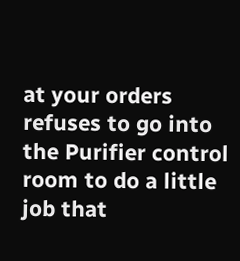at your orders refuses to go into the Purifier control room to do a little job that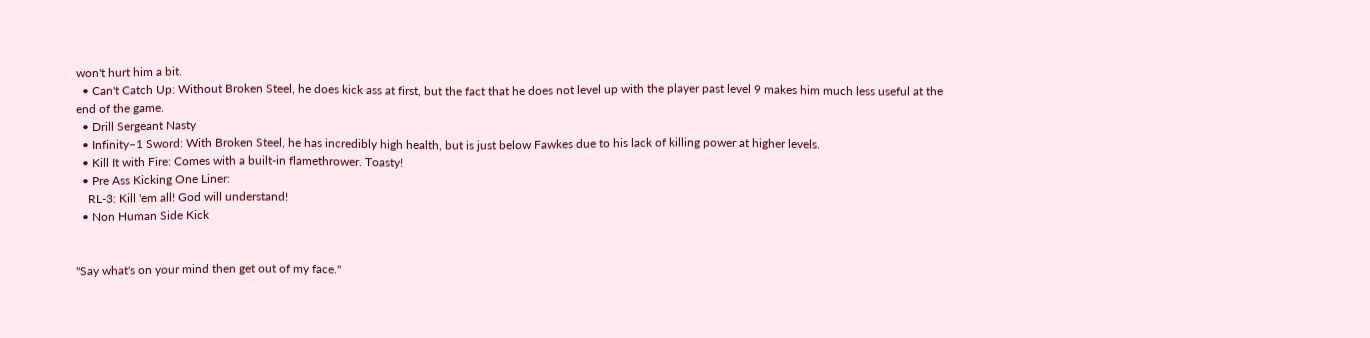won't hurt him a bit.
  • Can't Catch Up: Without Broken Steel, he does kick ass at first, but the fact that he does not level up with the player past level 9 makes him much less useful at the end of the game.
  • Drill Sergeant Nasty
  • Infinity–1 Sword: With Broken Steel, he has incredibly high health, but is just below Fawkes due to his lack of killing power at higher levels.
  • Kill It with Fire: Comes with a built-in flamethrower. Toasty!
  • Pre Ass Kicking One Liner:
    RL-3: Kill 'em all! God will understand!
  • Non Human Side Kick


"Say what's on your mind then get out of my face."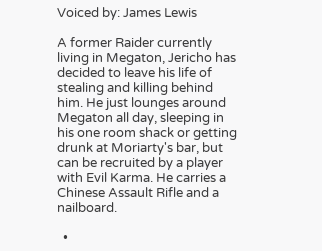Voiced by: James Lewis

A former Raider currently living in Megaton, Jericho has decided to leave his life of stealing and killing behind him. He just lounges around Megaton all day, sleeping in his one room shack or getting drunk at Moriarty's bar, but can be recruited by a player with Evil Karma. He carries a Chinese Assault Rifle and a nailboard.

  •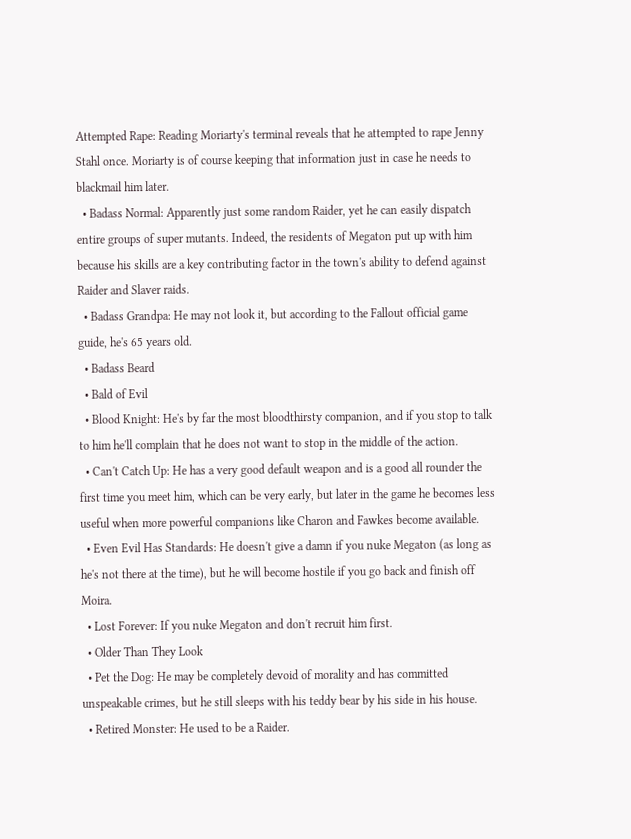Attempted Rape: Reading Moriarty's terminal reveals that he attempted to rape Jenny Stahl once. Moriarty is of course keeping that information just in case he needs to blackmail him later.
  • Badass Normal: Apparently just some random Raider, yet he can easily dispatch entire groups of super mutants. Indeed, the residents of Megaton put up with him because his skills are a key contributing factor in the town's ability to defend against Raider and Slaver raids.
  • Badass Grandpa: He may not look it, but according to the Fallout official game guide, he's 65 years old.
  • Badass Beard
  • Bald of Evil
  • Blood Knight: He's by far the most bloodthirsty companion, and if you stop to talk to him he'll complain that he does not want to stop in the middle of the action.
  • Can't Catch Up: He has a very good default weapon and is a good all rounder the first time you meet him, which can be very early, but later in the game he becomes less useful when more powerful companions like Charon and Fawkes become available.
  • Even Evil Has Standards: He doesn't give a damn if you nuke Megaton (as long as he's not there at the time), but he will become hostile if you go back and finish off Moira.
  • Lost Forever: If you nuke Megaton and don't recruit him first.
  • Older Than They Look
  • Pet the Dog: He may be completely devoid of morality and has committed unspeakable crimes, but he still sleeps with his teddy bear by his side in his house.
  • Retired Monster: He used to be a Raider.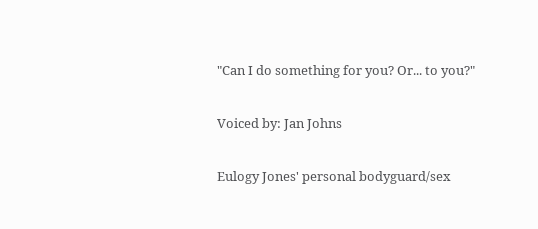"Can I do something for you? Or... to you?"

Voiced by: Jan Johns

Eulogy Jones' personal bodyguard/sex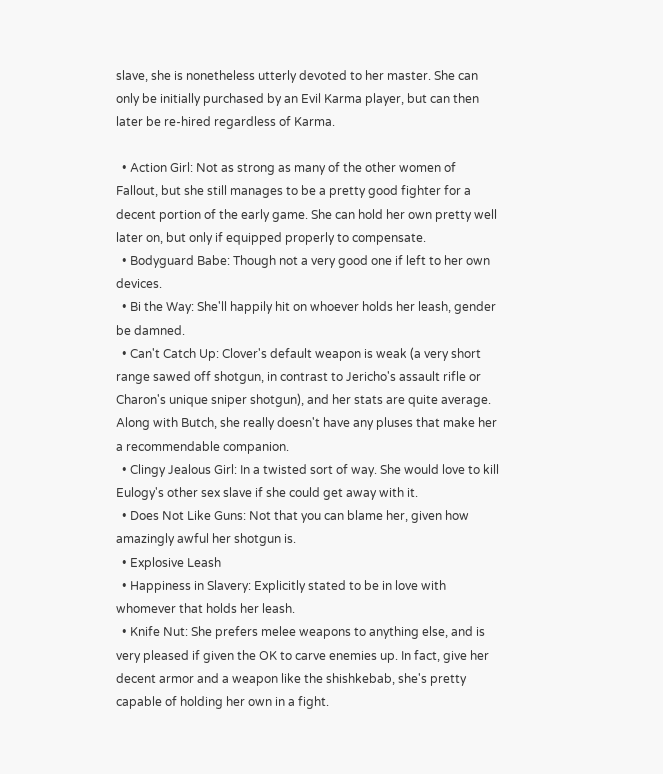slave, she is nonetheless utterly devoted to her master. She can only be initially purchased by an Evil Karma player, but can then later be re-hired regardless of Karma.

  • Action Girl: Not as strong as many of the other women of Fallout, but she still manages to be a pretty good fighter for a decent portion of the early game. She can hold her own pretty well later on, but only if equipped properly to compensate.
  • Bodyguard Babe: Though not a very good one if left to her own devices.
  • Bi the Way: She'll happily hit on whoever holds her leash, gender be damned.
  • Can't Catch Up: Clover's default weapon is weak (a very short range sawed off shotgun, in contrast to Jericho's assault rifle or Charon's unique sniper shotgun), and her stats are quite average. Along with Butch, she really doesn't have any pluses that make her a recommendable companion.
  • Clingy Jealous Girl: In a twisted sort of way. She would love to kill Eulogy's other sex slave if she could get away with it.
  • Does Not Like Guns: Not that you can blame her, given how amazingly awful her shotgun is.
  • Explosive Leash
  • Happiness in Slavery: Explicitly stated to be in love with whomever that holds her leash.
  • Knife Nut: She prefers melee weapons to anything else, and is very pleased if given the OK to carve enemies up. In fact, give her decent armor and a weapon like the shishkebab, she's pretty capable of holding her own in a fight.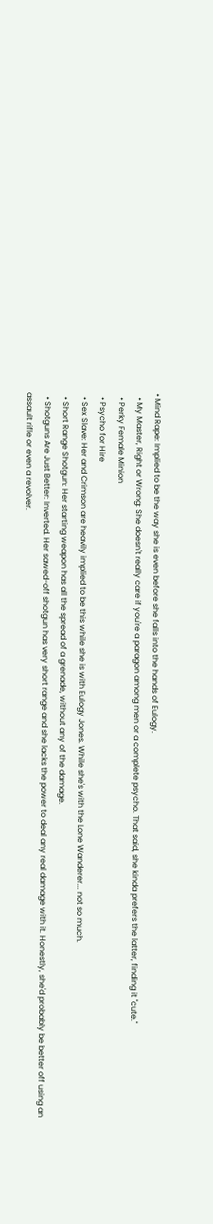• Mind Rape: Implied to be the way she is even before she falls into the hands of Eulogy.
  • My Master, Right or Wrong: She doesn't really care if you're a paragon among men or a complete psycho. That said, she kinda prefers the latter, finding it "cute."
  • Perky Female Minion
  • Psycho for Hire
  • Sex Slave: Her and Crimson are heavily implied to be this while she is with Eulogy Jones. While she's with the Lone Wanderer... not so much.
  • Short Range Shotgun: Her starting weapon has all the spread of a grenade, without any of the damage.
  • Shotguns Are Just Better: Inverted. Her sawed-off shotgun has very short range and she lacks the power to deal any real damage with it. Honestly, she'd probably be better off using an assault rifle or even a revolver.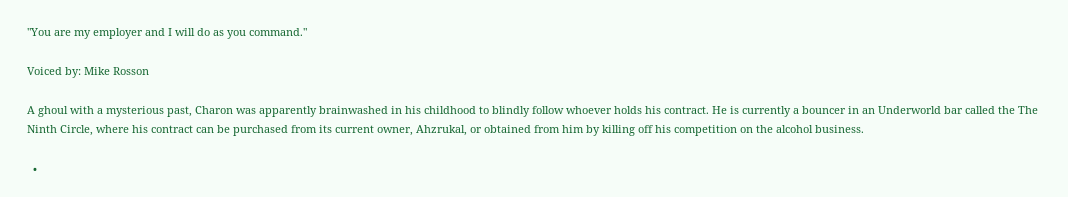"You are my employer and I will do as you command."

Voiced by: Mike Rosson

A ghoul with a mysterious past, Charon was apparently brainwashed in his childhood to blindly follow whoever holds his contract. He is currently a bouncer in an Underworld bar called the The Ninth Circle, where his contract can be purchased from its current owner, Ahzrukal, or obtained from him by killing off his competition on the alcohol business.

  •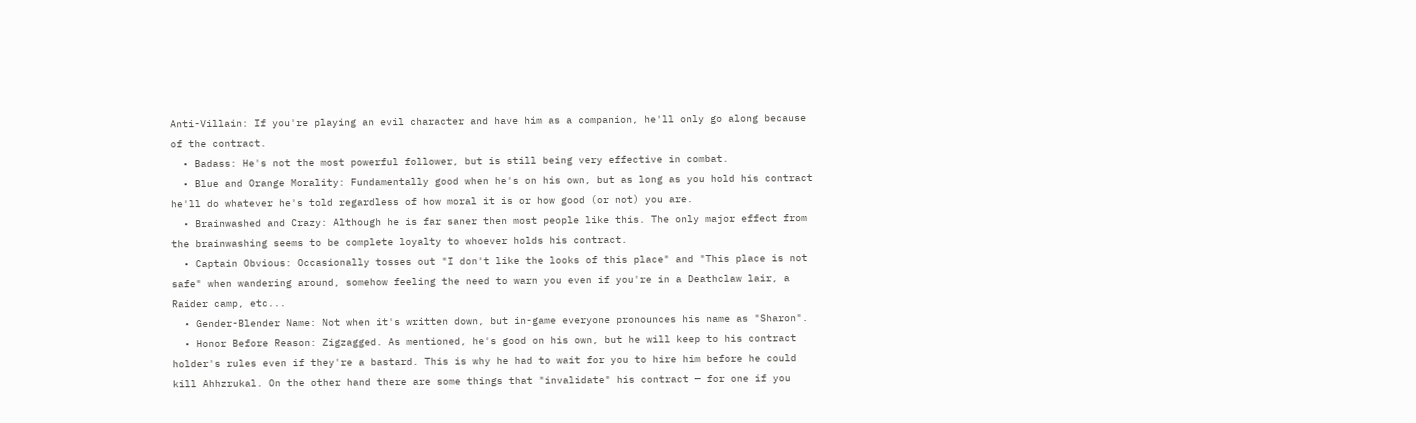Anti-Villain: If you're playing an evil character and have him as a companion, he'll only go along because of the contract.
  • Badass: He's not the most powerful follower, but is still being very effective in combat.
  • Blue and Orange Morality: Fundamentally good when he's on his own, but as long as you hold his contract he'll do whatever he's told regardless of how moral it is or how good (or not) you are.
  • Brainwashed and Crazy: Although he is far saner then most people like this. The only major effect from the brainwashing seems to be complete loyalty to whoever holds his contract.
  • Captain Obvious: Occasionally tosses out "I don't like the looks of this place" and "This place is not safe" when wandering around, somehow feeling the need to warn you even if you're in a Deathclaw lair, a Raider camp, etc...
  • Gender-Blender Name: Not when it's written down, but in-game everyone pronounces his name as "Sharon".
  • Honor Before Reason: Zigzagged. As mentioned, he's good on his own, but he will keep to his contract holder's rules even if they're a bastard. This is why he had to wait for you to hire him before he could kill Ahhzrukal. On the other hand there are some things that "invalidate" his contract — for one if you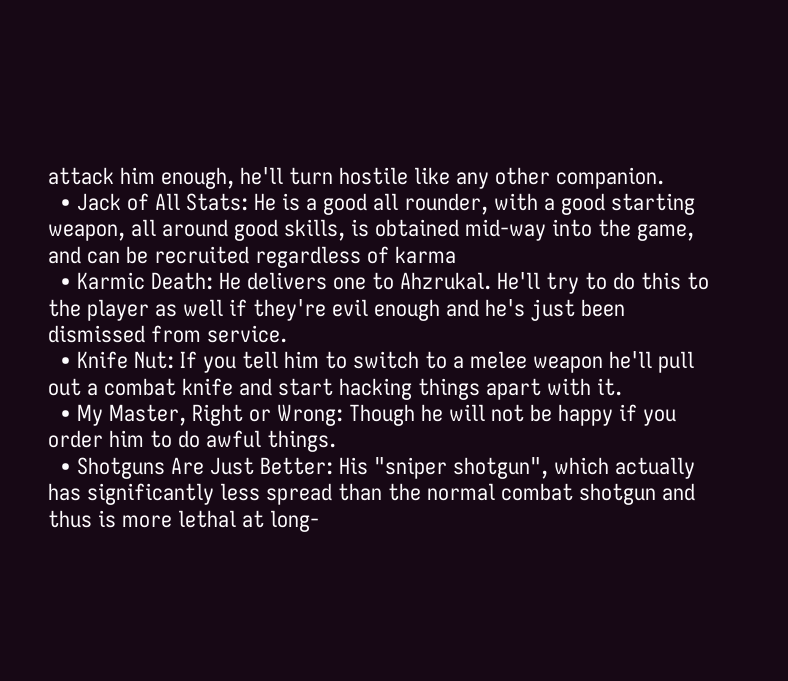attack him enough, he'll turn hostile like any other companion.
  • Jack of All Stats: He is a good all rounder, with a good starting weapon, all around good skills, is obtained mid-way into the game, and can be recruited regardless of karma
  • Karmic Death: He delivers one to Ahzrukal. He'll try to do this to the player as well if they're evil enough and he's just been dismissed from service.
  • Knife Nut: If you tell him to switch to a melee weapon he'll pull out a combat knife and start hacking things apart with it.
  • My Master, Right or Wrong: Though he will not be happy if you order him to do awful things.
  • Shotguns Are Just Better: His "sniper shotgun", which actually has significantly less spread than the normal combat shotgun and thus is more lethal at long-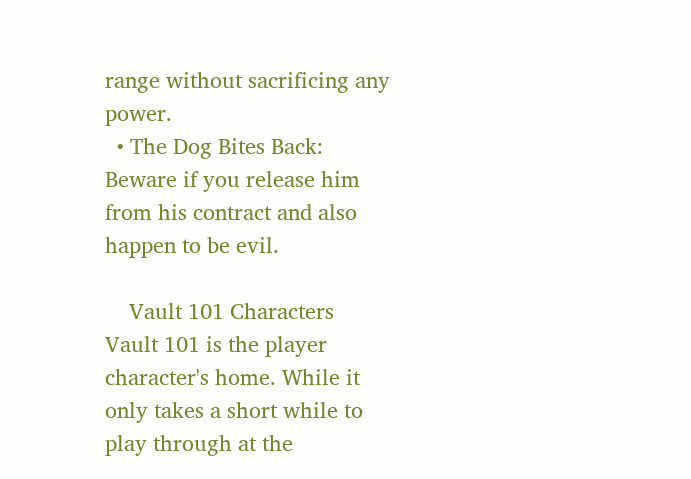range without sacrificing any power.
  • The Dog Bites Back: Beware if you release him from his contract and also happen to be evil.

    Vault 101 Characters
Vault 101 is the player character's home. While it only takes a short while to play through at the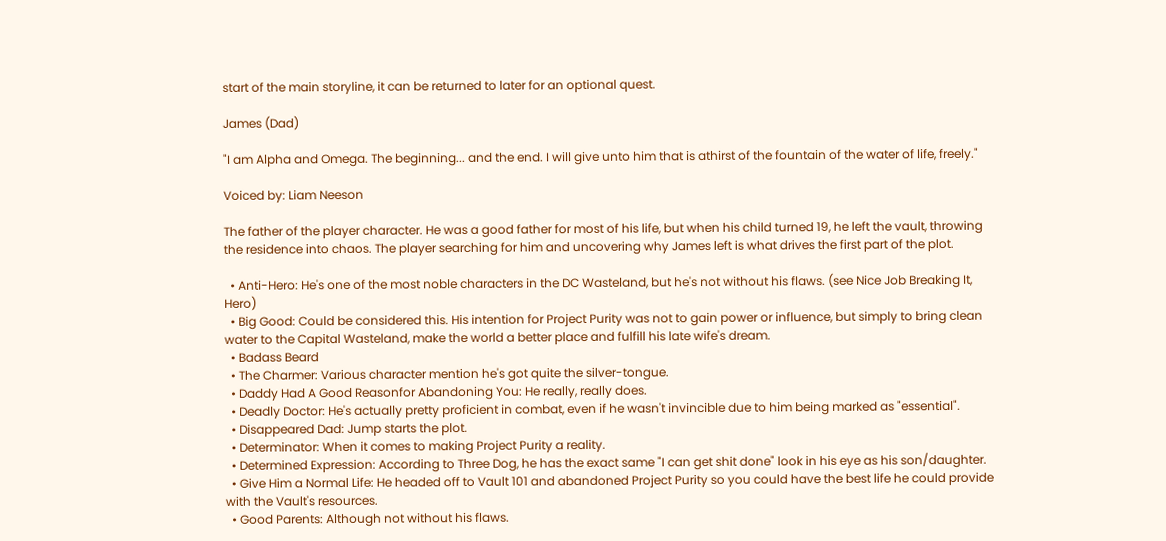start of the main storyline, it can be returned to later for an optional quest.

James (Dad)

"I am Alpha and Omega. The beginning... and the end. I will give unto him that is athirst of the fountain of the water of life, freely."

Voiced by: Liam Neeson

The father of the player character. He was a good father for most of his life, but when his child turned 19, he left the vault, throwing the residence into chaos. The player searching for him and uncovering why James left is what drives the first part of the plot.

  • Anti-Hero: He's one of the most noble characters in the DC Wasteland, but he's not without his flaws. (see Nice Job Breaking It, Hero)
  • Big Good: Could be considered this. His intention for Project Purity was not to gain power or influence, but simply to bring clean water to the Capital Wasteland, make the world a better place and fulfill his late wife's dream.
  • Badass Beard
  • The Charmer: Various character mention he's got quite the silver-tongue.
  • Daddy Had A Good Reasonfor Abandoning You: He really, really does.
  • Deadly Doctor: He's actually pretty proficient in combat, even if he wasn't invincible due to him being marked as "essential".
  • Disappeared Dad: Jump starts the plot.
  • Determinator: When it comes to making Project Purity a reality.
  • Determined Expression: According to Three Dog, he has the exact same "I can get shit done" look in his eye as his son/daughter.
  • Give Him a Normal Life: He headed off to Vault 101 and abandoned Project Purity so you could have the best life he could provide with the Vault's resources.
  • Good Parents: Although not without his flaws.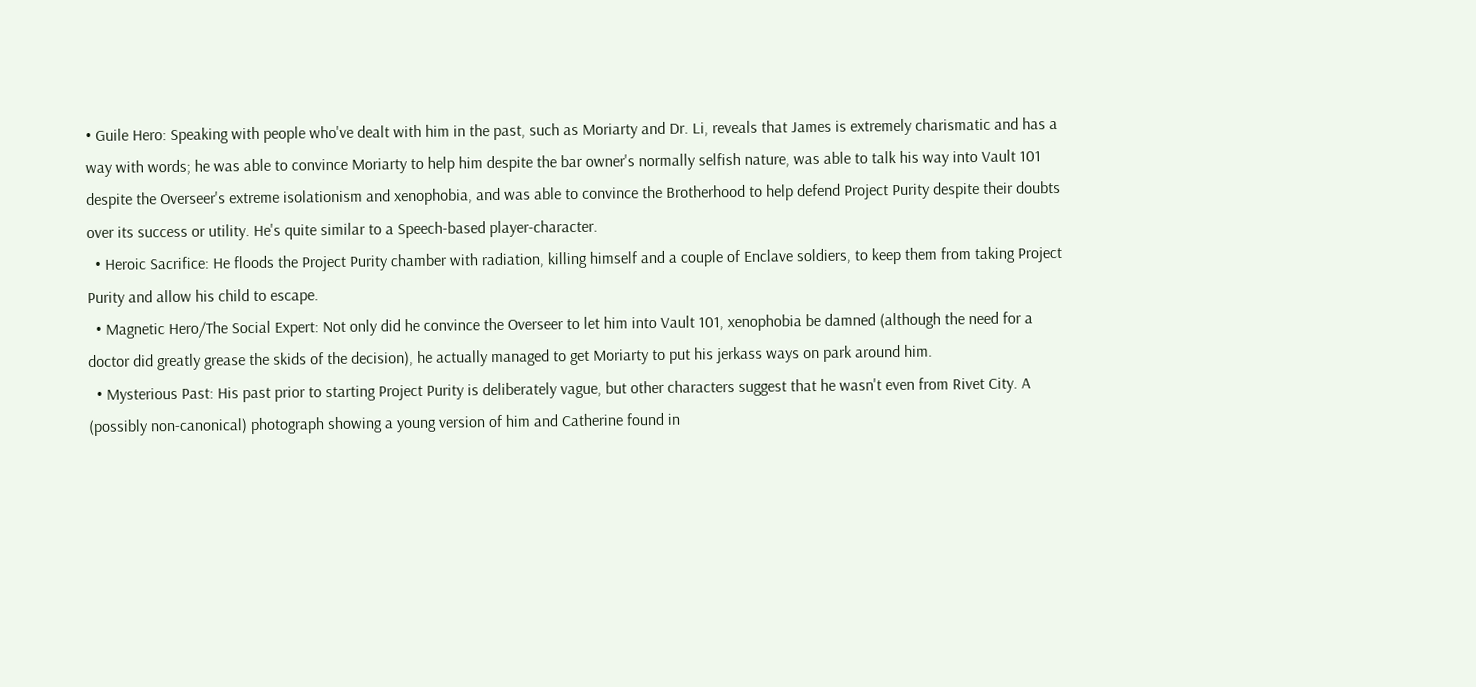• Guile Hero: Speaking with people who've dealt with him in the past, such as Moriarty and Dr. Li, reveals that James is extremely charismatic and has a way with words; he was able to convince Moriarty to help him despite the bar owner's normally selfish nature, was able to talk his way into Vault 101 despite the Overseer's extreme isolationism and xenophobia, and was able to convince the Brotherhood to help defend Project Purity despite their doubts over its success or utility. He's quite similar to a Speech-based player-character.
  • Heroic Sacrifice: He floods the Project Purity chamber with radiation, killing himself and a couple of Enclave soldiers, to keep them from taking Project Purity and allow his child to escape.
  • Magnetic Hero/The Social Expert: Not only did he convince the Overseer to let him into Vault 101, xenophobia be damned (although the need for a doctor did greatly grease the skids of the decision), he actually managed to get Moriarty to put his jerkass ways on park around him.
  • Mysterious Past: His past prior to starting Project Purity is deliberately vague, but other characters suggest that he wasn't even from Rivet City. A (possibly non-canonical) photograph showing a young version of him and Catherine found in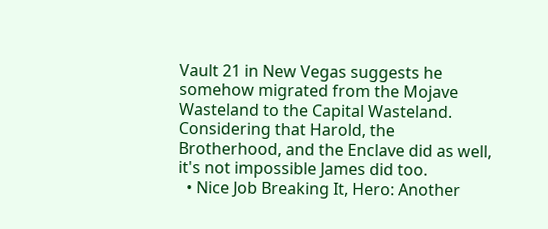Vault 21 in New Vegas suggests he somehow migrated from the Mojave Wasteland to the Capital Wasteland. Considering that Harold, the Brotherhood, and the Enclave did as well, it's not impossible James did too.
  • Nice Job Breaking It, Hero: Another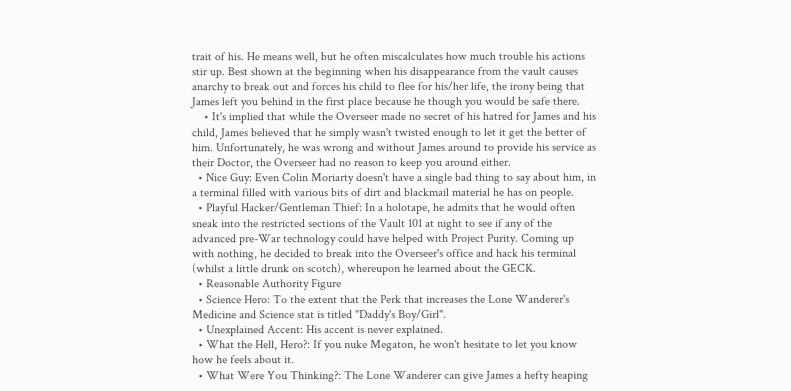trait of his. He means well, but he often miscalculates how much trouble his actions stir up. Best shown at the beginning when his disappearance from the vault causes anarchy to break out and forces his child to flee for his/her life, the irony being that James left you behind in the first place because he though you would be safe there.
    • It's implied that while the Overseer made no secret of his hatred for James and his child, James believed that he simply wasn't twisted enough to let it get the better of him. Unfortunately, he was wrong and without James around to provide his service as their Doctor, the Overseer had no reason to keep you around either.
  • Nice Guy: Even Colin Moriarty doesn't have a single bad thing to say about him, in a terminal filled with various bits of dirt and blackmail material he has on people.
  • Playful Hacker/Gentleman Thief: In a holotape, he admits that he would often sneak into the restricted sections of the Vault 101 at night to see if any of the advanced pre-War technology could have helped with Project Purity. Coming up with nothing, he decided to break into the Overseer's office and hack his terminal (whilst a little drunk on scotch), whereupon he learned about the GECK.
  • Reasonable Authority Figure
  • Science Hero: To the extent that the Perk that increases the Lone Wanderer's Medicine and Science stat is titled "Daddy's Boy/Girl".
  • Unexplained Accent: His accent is never explained.
  • What the Hell, Hero?: If you nuke Megaton, he won't hesitate to let you know how he feels about it.
  • What Were You Thinking?: The Lone Wanderer can give James a hefty heaping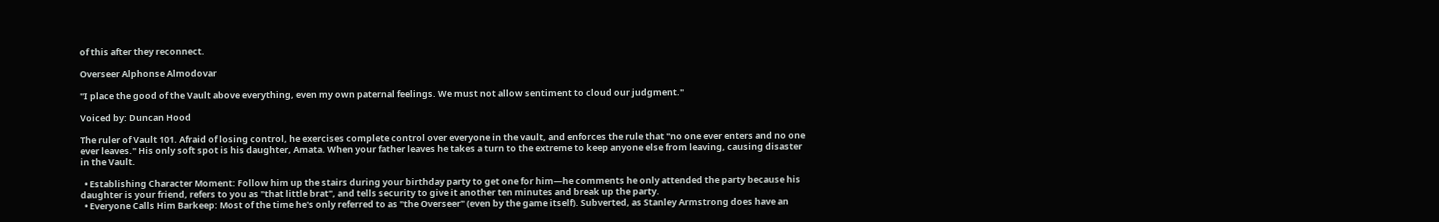of this after they reconnect.

Overseer Alphonse Almodovar

"I place the good of the Vault above everything, even my own paternal feelings. We must not allow sentiment to cloud our judgment."

Voiced by: Duncan Hood

The ruler of Vault 101. Afraid of losing control, he exercises complete control over everyone in the vault, and enforces the rule that "no one ever enters and no one ever leaves." His only soft spot is his daughter, Amata. When your father leaves he takes a turn to the extreme to keep anyone else from leaving, causing disaster in the Vault.

  • Establishing Character Moment: Follow him up the stairs during your birthday party to get one for him—he comments he only attended the party because his daughter is your friend, refers to you as "that little brat", and tells security to give it another ten minutes and break up the party.
  • Everyone Calls Him Barkeep: Most of the time he's only referred to as "the Overseer" (even by the game itself). Subverted, as Stanley Armstrong does have an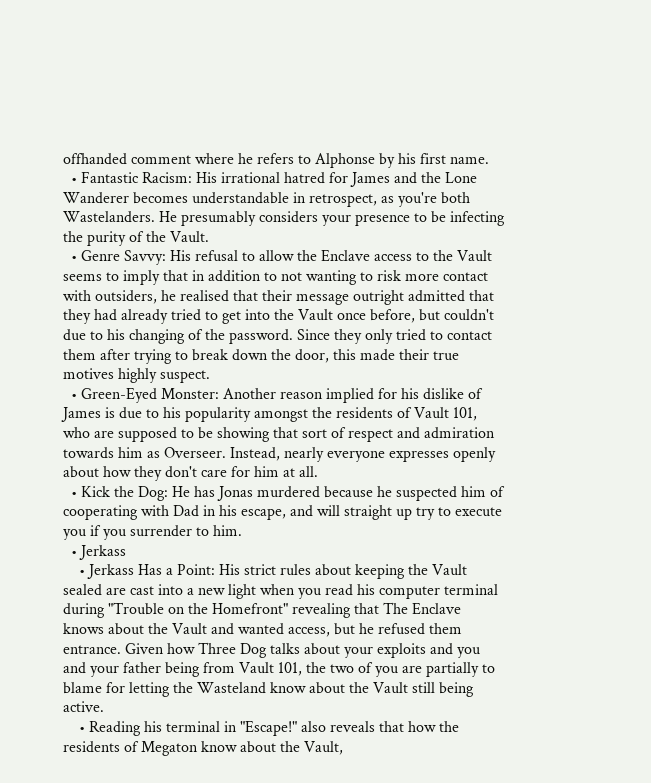offhanded comment where he refers to Alphonse by his first name.
  • Fantastic Racism: His irrational hatred for James and the Lone Wanderer becomes understandable in retrospect, as you're both Wastelanders. He presumably considers your presence to be infecting the purity of the Vault.
  • Genre Savvy: His refusal to allow the Enclave access to the Vault seems to imply that in addition to not wanting to risk more contact with outsiders, he realised that their message outright admitted that they had already tried to get into the Vault once before, but couldn't due to his changing of the password. Since they only tried to contact them after trying to break down the door, this made their true motives highly suspect.
  • Green-Eyed Monster: Another reason implied for his dislike of James is due to his popularity amongst the residents of Vault 101, who are supposed to be showing that sort of respect and admiration towards him as Overseer. Instead, nearly everyone expresses openly about how they don't care for him at all.
  • Kick the Dog: He has Jonas murdered because he suspected him of cooperating with Dad in his escape, and will straight up try to execute you if you surrender to him.
  • Jerkass
    • Jerkass Has a Point: His strict rules about keeping the Vault sealed are cast into a new light when you read his computer terminal during "Trouble on the Homefront" revealing that The Enclave knows about the Vault and wanted access, but he refused them entrance. Given how Three Dog talks about your exploits and you and your father being from Vault 101, the two of you are partially to blame for letting the Wasteland know about the Vault still being active.
    • Reading his terminal in "Escape!" also reveals that how the residents of Megaton know about the Vault,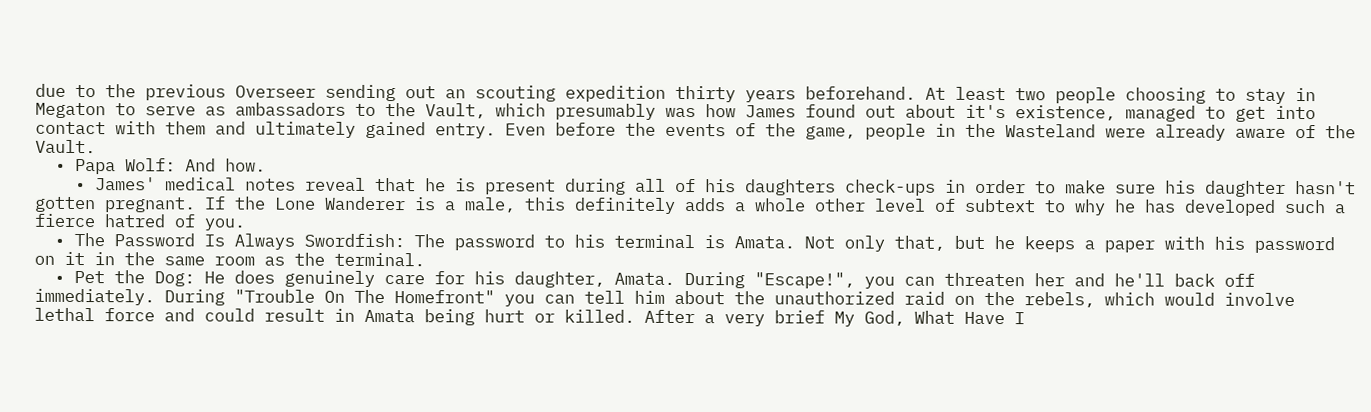due to the previous Overseer sending out an scouting expedition thirty years beforehand. At least two people choosing to stay in Megaton to serve as ambassadors to the Vault, which presumably was how James found out about it's existence, managed to get into contact with them and ultimately gained entry. Even before the events of the game, people in the Wasteland were already aware of the Vault.
  • Papa Wolf: And how.
    • James' medical notes reveal that he is present during all of his daughters check-ups in order to make sure his daughter hasn't gotten pregnant. If the Lone Wanderer is a male, this definitely adds a whole other level of subtext to why he has developed such a fierce hatred of you.
  • The Password Is Always Swordfish: The password to his terminal is Amata. Not only that, but he keeps a paper with his password on it in the same room as the terminal.
  • Pet the Dog: He does genuinely care for his daughter, Amata. During "Escape!", you can threaten her and he'll back off immediately. During "Trouble On The Homefront" you can tell him about the unauthorized raid on the rebels, which would involve lethal force and could result in Amata being hurt or killed. After a very brief My God, What Have I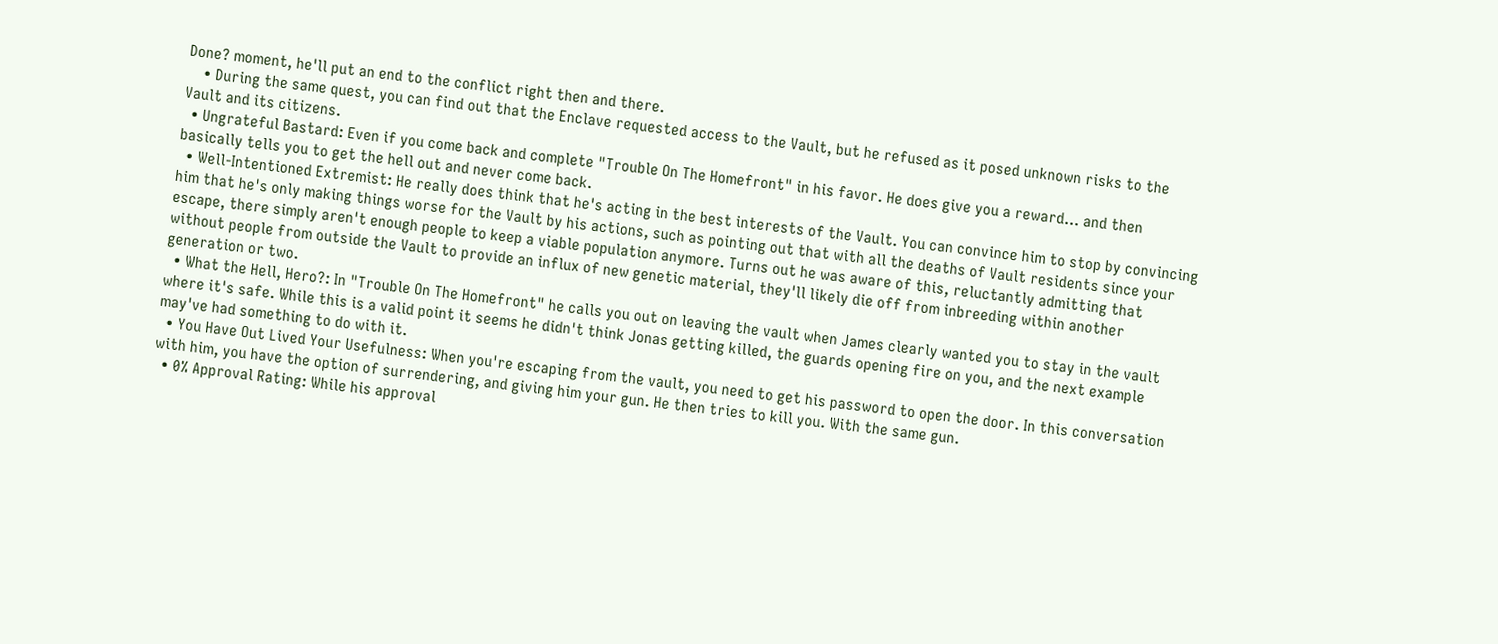Done? moment, he'll put an end to the conflict right then and there.
    • During the same quest, you can find out that the Enclave requested access to the Vault, but he refused as it posed unknown risks to the Vault and its citizens.
  • Ungrateful Bastard: Even if you come back and complete "Trouble On The Homefront" in his favor. He does give you a reward... and then basically tells you to get the hell out and never come back.
  • Well-Intentioned Extremist: He really does think that he's acting in the best interests of the Vault. You can convince him to stop by convincing him that he's only making things worse for the Vault by his actions, such as pointing out that with all the deaths of Vault residents since your escape, there simply aren't enough people to keep a viable population anymore. Turns out he was aware of this, reluctantly admitting that without people from outside the Vault to provide an influx of new genetic material, they'll likely die off from inbreeding within another generation or two.
  • What the Hell, Hero?: In "Trouble On The Homefront" he calls you out on leaving the vault when James clearly wanted you to stay in the vault where it's safe. While this is a valid point it seems he didn't think Jonas getting killed, the guards opening fire on you, and the next example may've had something to do with it.
  • You Have Out Lived Your Usefulness: When you're escaping from the vault, you need to get his password to open the door. In this conversation with him, you have the option of surrendering, and giving him your gun. He then tries to kill you. With the same gun.
  • 0% Approval Rating: While his approval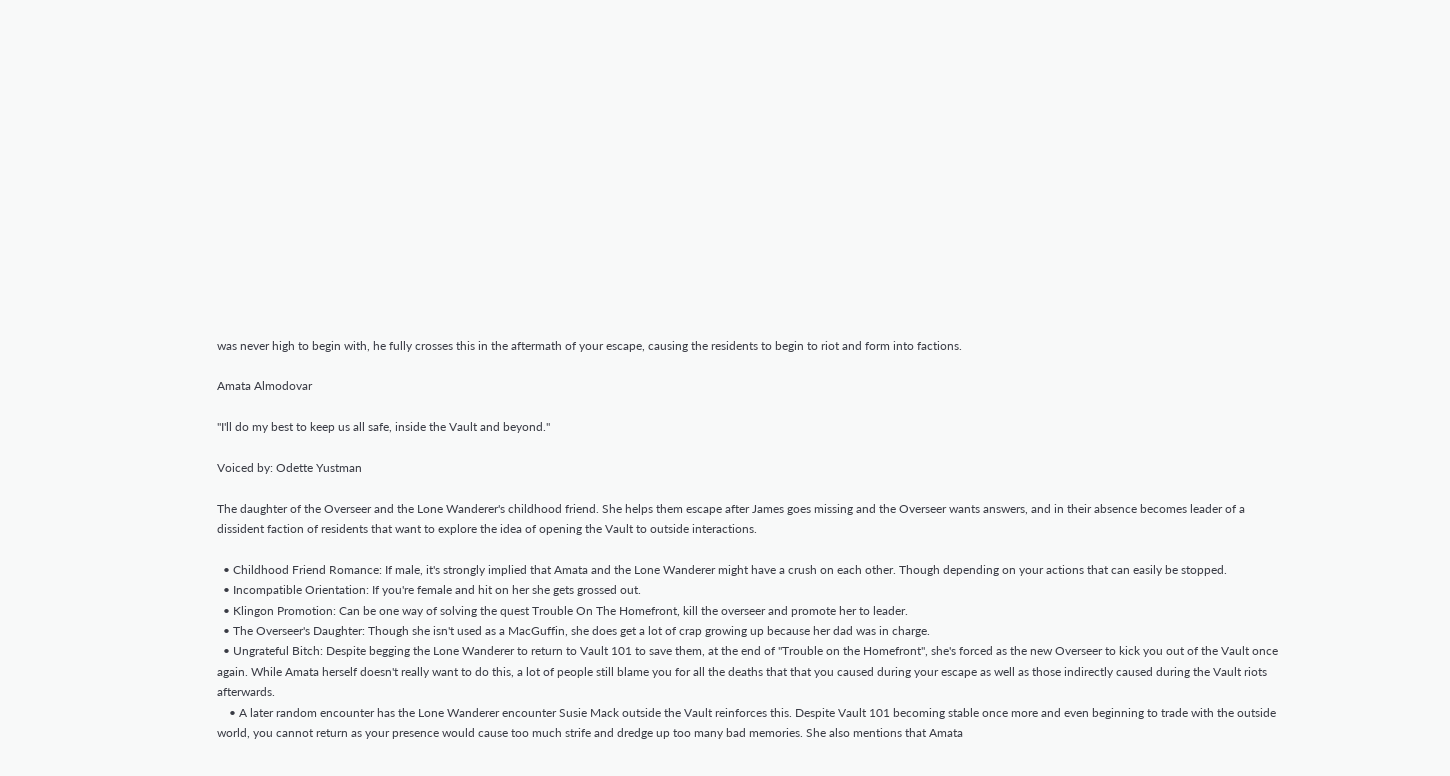was never high to begin with, he fully crosses this in the aftermath of your escape, causing the residents to begin to riot and form into factions.

Amata Almodovar

"I'll do my best to keep us all safe, inside the Vault and beyond."

Voiced by: Odette Yustman

The daughter of the Overseer and the Lone Wanderer's childhood friend. She helps them escape after James goes missing and the Overseer wants answers, and in their absence becomes leader of a dissident faction of residents that want to explore the idea of opening the Vault to outside interactions.

  • Childhood Friend Romance: If male, it's strongly implied that Amata and the Lone Wanderer might have a crush on each other. Though depending on your actions that can easily be stopped.
  • Incompatible Orientation: If you're female and hit on her she gets grossed out.
  • Klingon Promotion: Can be one way of solving the quest Trouble On The Homefront, kill the overseer and promote her to leader.
  • The Overseer's Daughter: Though she isn't used as a MacGuffin, she does get a lot of crap growing up because her dad was in charge.
  • Ungrateful Bitch: Despite begging the Lone Wanderer to return to Vault 101 to save them, at the end of "Trouble on the Homefront", she's forced as the new Overseer to kick you out of the Vault once again. While Amata herself doesn't really want to do this, a lot of people still blame you for all the deaths that that you caused during your escape as well as those indirectly caused during the Vault riots afterwards.
    • A later random encounter has the Lone Wanderer encounter Susie Mack outside the Vault reinforces this. Despite Vault 101 becoming stable once more and even beginning to trade with the outside world, you cannot return as your presence would cause too much strife and dredge up too many bad memories. She also mentions that Amata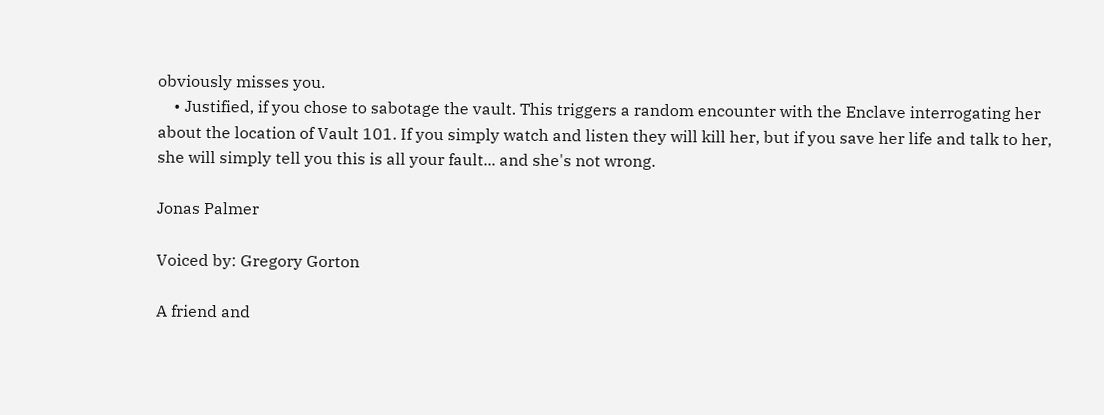obviously misses you.
    • Justified, if you chose to sabotage the vault. This triggers a random encounter with the Enclave interrogating her about the location of Vault 101. If you simply watch and listen they will kill her, but if you save her life and talk to her, she will simply tell you this is all your fault... and she's not wrong.

Jonas Palmer

Voiced by: Gregory Gorton

A friend and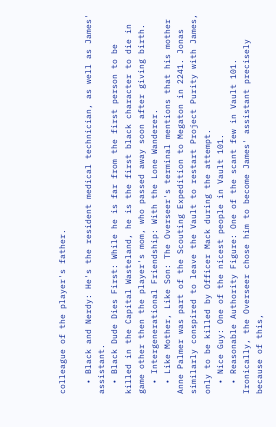colleague of the player's father.

  • Black and Nerdy: He's the resident medical technician, as well as James' assistant.
  • Black Dude Dies First: While he is far from the first person to be killed in the Capital Wasteland, he is the first black character to die in game other then the player's mom, who passed away soon after giving birth.
  • Intergenerational Friendship: With the Lone Wanderer.
  • Like Mother, Like Son: The Overseer's terminal mentions that his mother Anne Palmer was part of the Scouting Expedition to Megaton in 2241. Jonas similarly conspired to leave the Vault to restart Project Purity with James, only to be killed by Officer Mack during the attempt.
  • Nice Guy: One of the nicest people in Vault 101.
  • Reasonable Authority Figure: One of the scant few in Vault 101. Ironically, the Overseer chose him to become James' assistant precisely because of this,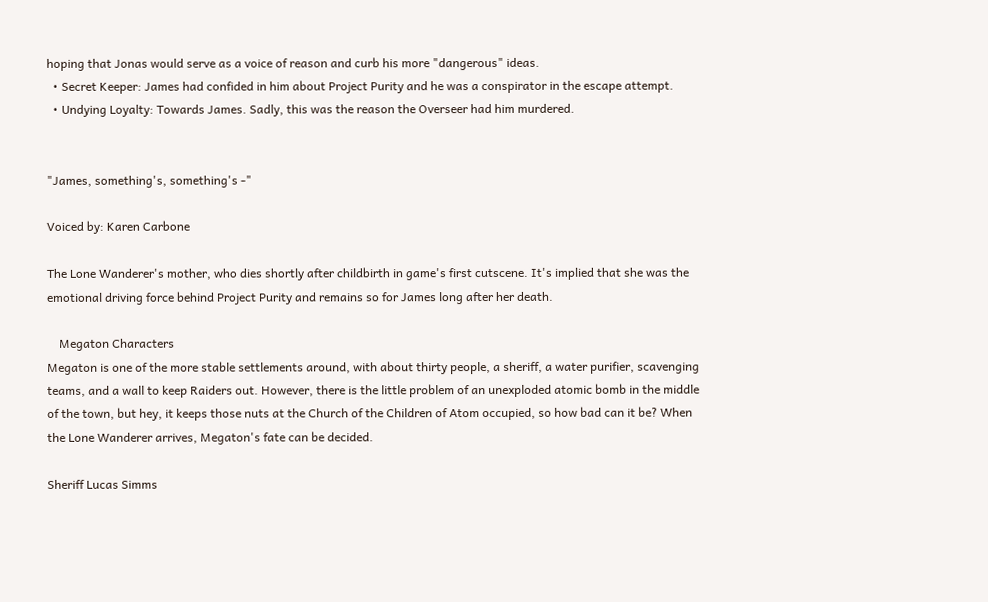hoping that Jonas would serve as a voice of reason and curb his more "dangerous" ideas.
  • Secret Keeper: James had confided in him about Project Purity and he was a conspirator in the escape attempt.
  • Undying Loyalty: Towards James. Sadly, this was the reason the Overseer had him murdered.


"James, something's, something's -"

Voiced by: Karen Carbone

The Lone Wanderer's mother, who dies shortly after childbirth in game's first cutscene. It's implied that she was the emotional driving force behind Project Purity and remains so for James long after her death.

    Megaton Characters
Megaton is one of the more stable settlements around, with about thirty people, a sheriff, a water purifier, scavenging teams, and a wall to keep Raiders out. However, there is the little problem of an unexploded atomic bomb in the middle of the town, but hey, it keeps those nuts at the Church of the Children of Atom occupied, so how bad can it be? When the Lone Wanderer arrives, Megaton's fate can be decided.

Sheriff Lucas Simms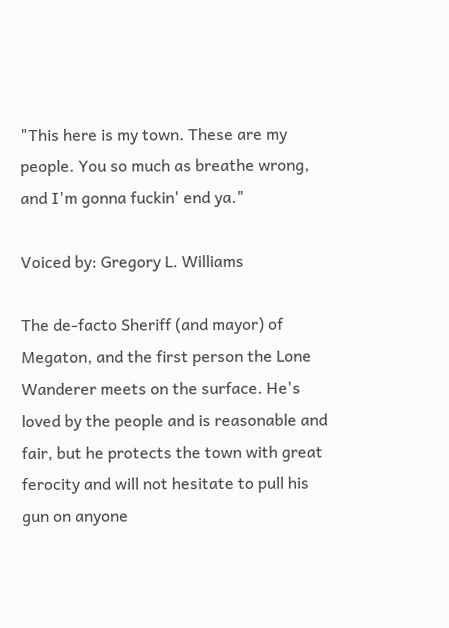"This here is my town. These are my people. You so much as breathe wrong, and I'm gonna fuckin' end ya."

Voiced by: Gregory L. Williams

The de-facto Sheriff (and mayor) of Megaton, and the first person the Lone Wanderer meets on the surface. He's loved by the people and is reasonable and fair, but he protects the town with great ferocity and will not hesitate to pull his gun on anyone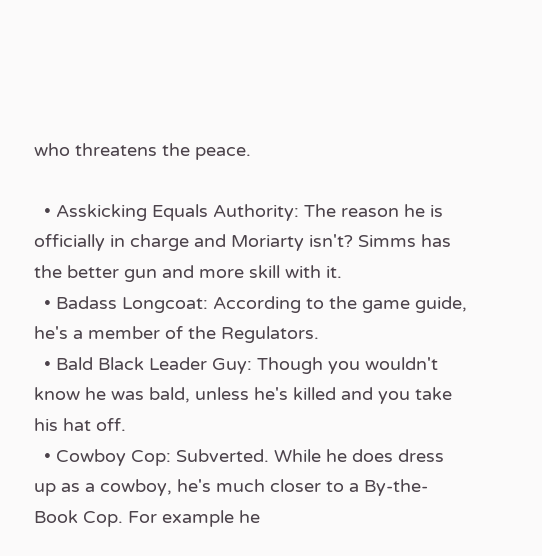who threatens the peace.

  • Asskicking Equals Authority: The reason he is officially in charge and Moriarty isn't? Simms has the better gun and more skill with it.
  • Badass Longcoat: According to the game guide, he's a member of the Regulators.
  • Bald Black Leader Guy: Though you wouldn't know he was bald, unless he's killed and you take his hat off.
  • Cowboy Cop: Subverted. While he does dress up as a cowboy, he's much closer to a By-the-Book Cop. For example he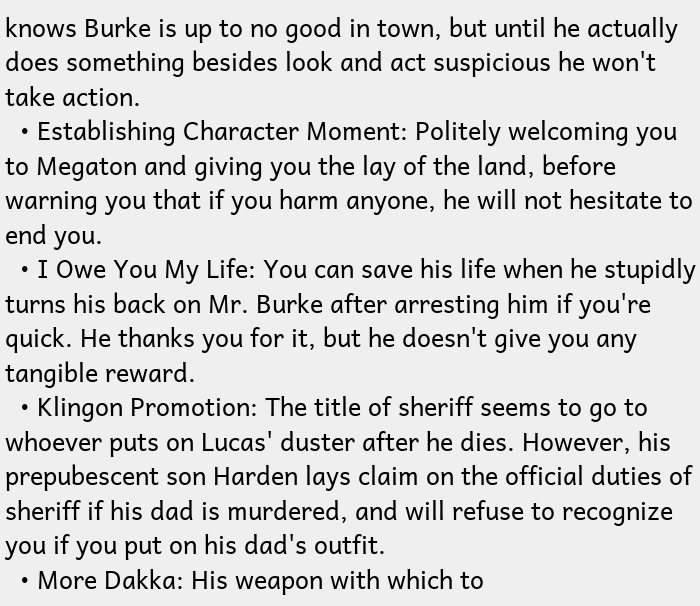knows Burke is up to no good in town, but until he actually does something besides look and act suspicious he won't take action.
  • Establishing Character Moment: Politely welcoming you to Megaton and giving you the lay of the land, before warning you that if you harm anyone, he will not hesitate to end you.
  • I Owe You My Life: You can save his life when he stupidly turns his back on Mr. Burke after arresting him if you're quick. He thanks you for it, but he doesn't give you any tangible reward.
  • Klingon Promotion: The title of sheriff seems to go to whoever puts on Lucas' duster after he dies. However, his prepubescent son Harden lays claim on the official duties of sheriff if his dad is murdered, and will refuse to recognize you if you put on his dad's outfit.
  • More Dakka: His weapon with which to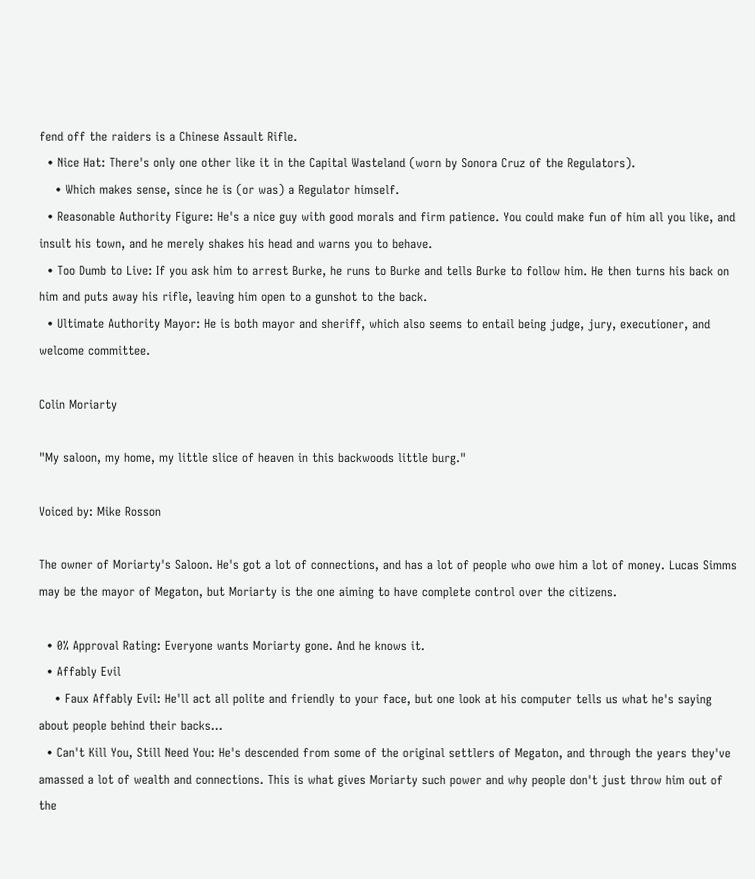fend off the raiders is a Chinese Assault Rifle.
  • Nice Hat: There's only one other like it in the Capital Wasteland (worn by Sonora Cruz of the Regulators).
    • Which makes sense, since he is (or was) a Regulator himself.
  • Reasonable Authority Figure: He's a nice guy with good morals and firm patience. You could make fun of him all you like, and insult his town, and he merely shakes his head and warns you to behave.
  • Too Dumb to Live: If you ask him to arrest Burke, he runs to Burke and tells Burke to follow him. He then turns his back on him and puts away his rifle, leaving him open to a gunshot to the back.
  • Ultimate Authority Mayor: He is both mayor and sheriff, which also seems to entail being judge, jury, executioner, and welcome committee.

Colin Moriarty

"My saloon, my home, my little slice of heaven in this backwoods little burg."

Voiced by: Mike Rosson

The owner of Moriarty's Saloon. He's got a lot of connections, and has a lot of people who owe him a lot of money. Lucas Simms may be the mayor of Megaton, but Moriarty is the one aiming to have complete control over the citizens.

  • 0% Approval Rating: Everyone wants Moriarty gone. And he knows it.
  • Affably Evil
    • Faux Affably Evil: He'll act all polite and friendly to your face, but one look at his computer tells us what he's saying about people behind their backs...
  • Can't Kill You, Still Need You: He's descended from some of the original settlers of Megaton, and through the years they've amassed a lot of wealth and connections. This is what gives Moriarty such power and why people don't just throw him out of the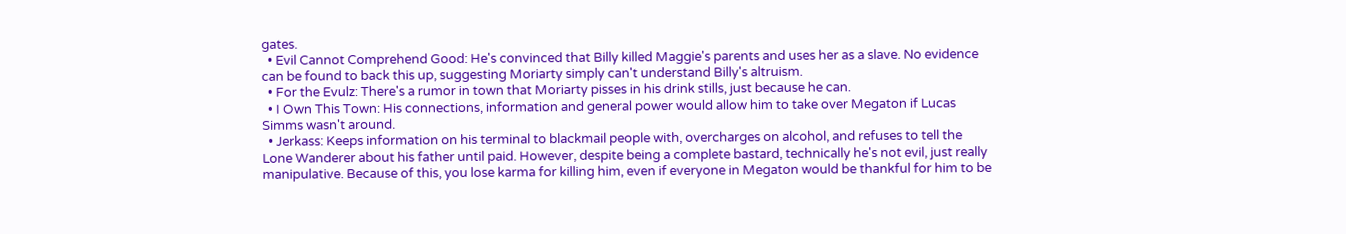gates.
  • Evil Cannot Comprehend Good: He's convinced that Billy killed Maggie's parents and uses her as a slave. No evidence can be found to back this up, suggesting Moriarty simply can't understand Billy's altruism.
  • For the Evulz: There's a rumor in town that Moriarty pisses in his drink stills, just because he can.
  • I Own This Town: His connections, information and general power would allow him to take over Megaton if Lucas Simms wasn't around.
  • Jerkass: Keeps information on his terminal to blackmail people with, overcharges on alcohol, and refuses to tell the Lone Wanderer about his father until paid. However, despite being a complete bastard, technically he's not evil, just really manipulative. Because of this, you lose karma for killing him, even if everyone in Megaton would be thankful for him to be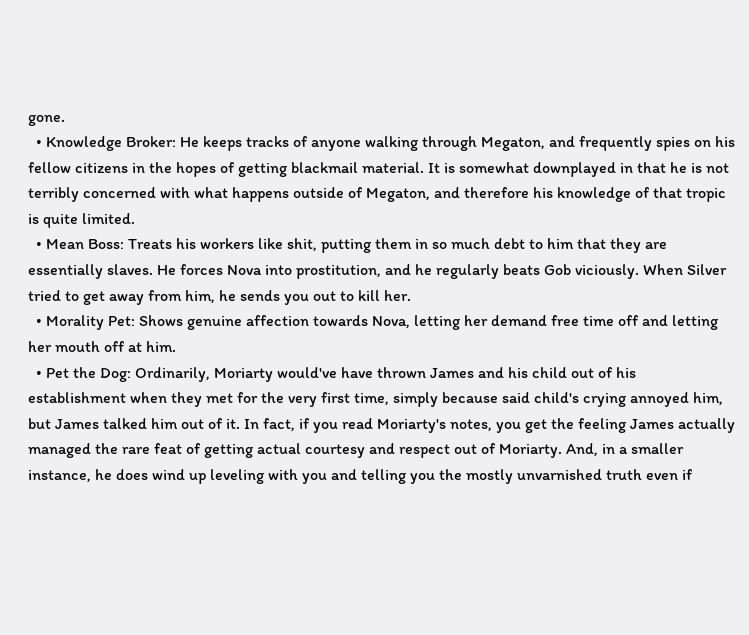gone.
  • Knowledge Broker: He keeps tracks of anyone walking through Megaton, and frequently spies on his fellow citizens in the hopes of getting blackmail material. It is somewhat downplayed in that he is not terribly concerned with what happens outside of Megaton, and therefore his knowledge of that tropic is quite limited.
  • Mean Boss: Treats his workers like shit, putting them in so much debt to him that they are essentially slaves. He forces Nova into prostitution, and he regularly beats Gob viciously. When Silver tried to get away from him, he sends you out to kill her.
  • Morality Pet: Shows genuine affection towards Nova, letting her demand free time off and letting her mouth off at him.
  • Pet the Dog: Ordinarily, Moriarty would've have thrown James and his child out of his establishment when they met for the very first time, simply because said child's crying annoyed him, but James talked him out of it. In fact, if you read Moriarty's notes, you get the feeling James actually managed the rare feat of getting actual courtesy and respect out of Moriarty. And, in a smaller instance, he does wind up leveling with you and telling you the mostly unvarnished truth even if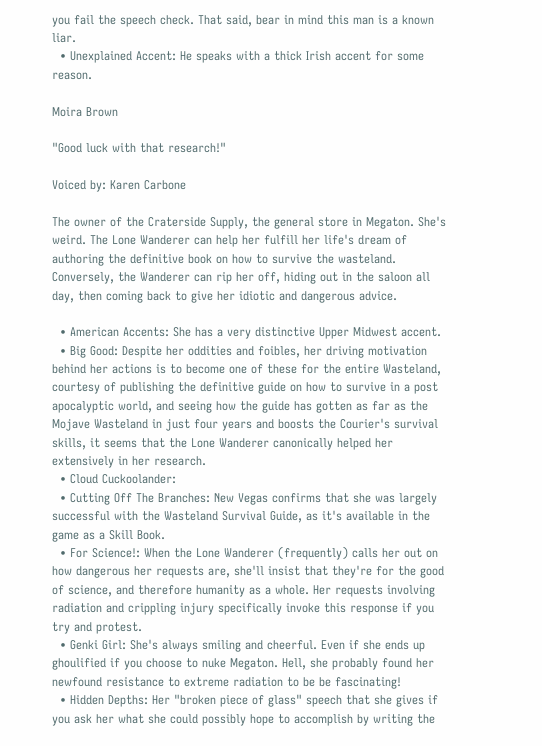you fail the speech check. That said, bear in mind this man is a known liar.
  • Unexplained Accent: He speaks with a thick Irish accent for some reason.

Moira Brown

"Good luck with that research!"

Voiced by: Karen Carbone

The owner of the Craterside Supply, the general store in Megaton. She's weird. The Lone Wanderer can help her fulfill her life's dream of authoring the definitive book on how to survive the wasteland. Conversely, the Wanderer can rip her off, hiding out in the saloon all day, then coming back to give her idiotic and dangerous advice.

  • American Accents: She has a very distinctive Upper Midwest accent.
  • Big Good: Despite her oddities and foibles, her driving motivation behind her actions is to become one of these for the entire Wasteland, courtesy of publishing the definitive guide on how to survive in a post apocalyptic world, and seeing how the guide has gotten as far as the Mojave Wasteland in just four years and boosts the Courier's survival skills, it seems that the Lone Wanderer canonically helped her extensively in her research.
  • Cloud Cuckoolander:
  • Cutting Off The Branches: New Vegas confirms that she was largely successful with the Wasteland Survival Guide, as it's available in the game as a Skill Book.
  • For Science!: When the Lone Wanderer (frequently) calls her out on how dangerous her requests are, she'll insist that they're for the good of science, and therefore humanity as a whole. Her requests involving radiation and crippling injury specifically invoke this response if you try and protest.
  • Genki Girl: She's always smiling and cheerful. Even if she ends up ghoulified if you choose to nuke Megaton. Hell, she probably found her newfound resistance to extreme radiation to be be fascinating!
  • Hidden Depths: Her "broken piece of glass" speech that she gives if you ask her what she could possibly hope to accomplish by writing the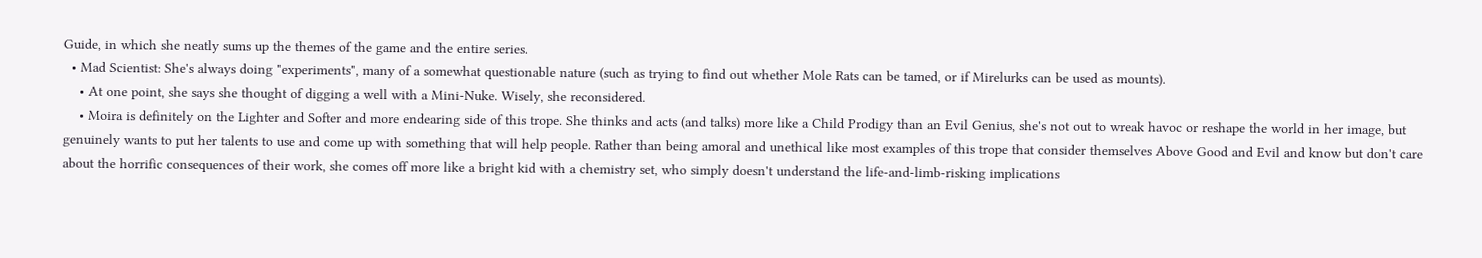Guide, in which she neatly sums up the themes of the game and the entire series.
  • Mad Scientist: She's always doing "experiments", many of a somewhat questionable nature (such as trying to find out whether Mole Rats can be tamed, or if Mirelurks can be used as mounts).
    • At one point, she says she thought of digging a well with a Mini-Nuke. Wisely, she reconsidered.
    • Moira is definitely on the Lighter and Softer and more endearing side of this trope. She thinks and acts (and talks) more like a Child Prodigy than an Evil Genius, she's not out to wreak havoc or reshape the world in her image, but genuinely wants to put her talents to use and come up with something that will help people. Rather than being amoral and unethical like most examples of this trope that consider themselves Above Good and Evil and know but don't care about the horrific consequences of their work, she comes off more like a bright kid with a chemistry set, who simply doesn't understand the life-and-limb-risking implications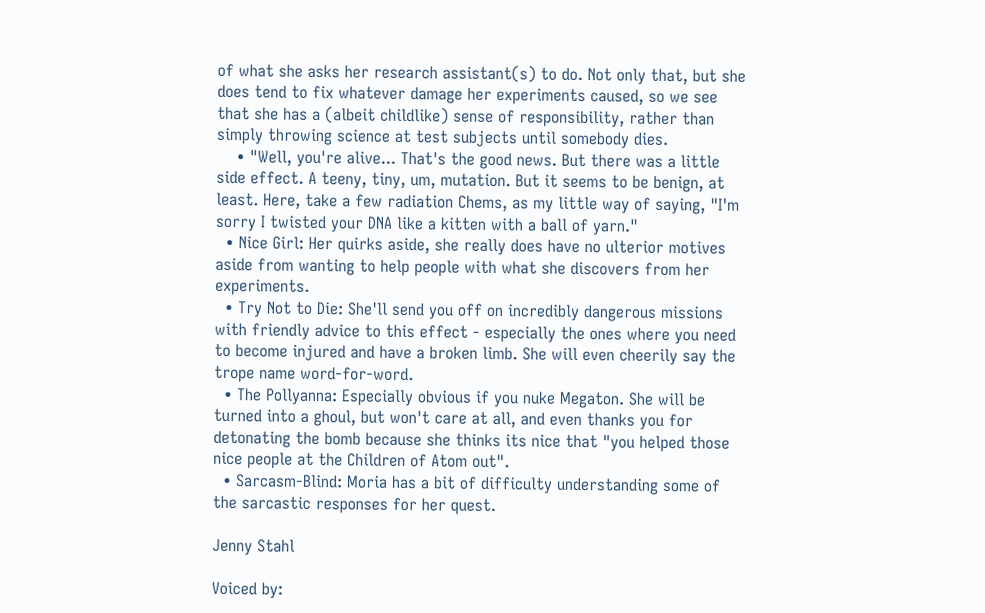of what she asks her research assistant(s) to do. Not only that, but she does tend to fix whatever damage her experiments caused, so we see that she has a (albeit childlike) sense of responsibility, rather than simply throwing science at test subjects until somebody dies.
    • "Well, you're alive... That's the good news. But there was a little side effect. A teeny, tiny, um, mutation. But it seems to be benign, at least. Here, take a few radiation Chems, as my little way of saying, "I'm sorry I twisted your DNA like a kitten with a ball of yarn."
  • Nice Girl: Her quirks aside, she really does have no ulterior motives aside from wanting to help people with what she discovers from her experiments.
  • Try Not to Die: She'll send you off on incredibly dangerous missions with friendly advice to this effect - especially the ones where you need to become injured and have a broken limb. She will even cheerily say the trope name word-for-word.
  • The Pollyanna: Especially obvious if you nuke Megaton. She will be turned into a ghoul, but won't care at all, and even thanks you for detonating the bomb because she thinks its nice that "you helped those nice people at the Children of Atom out".
  • Sarcasm-Blind: Moria has a bit of difficulty understanding some of the sarcastic responses for her quest.

Jenny Stahl

Voiced by: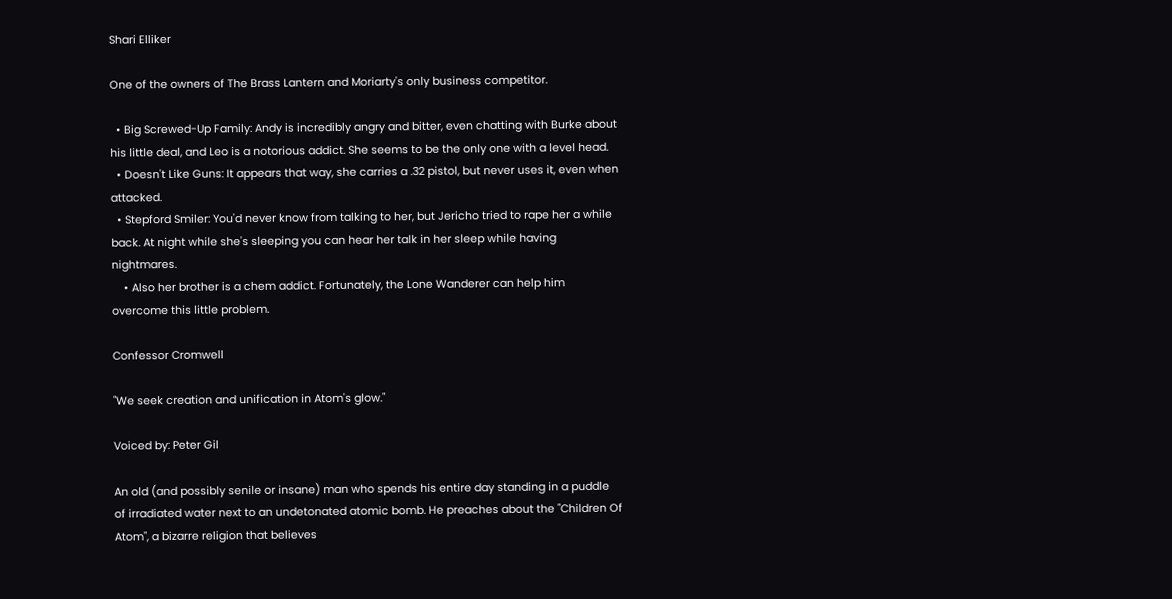Shari Elliker

One of the owners of The Brass Lantern and Moriarty's only business competitor.

  • Big Screwed-Up Family: Andy is incredibly angry and bitter, even chatting with Burke about his little deal, and Leo is a notorious addict. She seems to be the only one with a level head.
  • Doesn't Like Guns: It appears that way, she carries a .32 pistol, but never uses it, even when attacked.
  • Stepford Smiler: You'd never know from talking to her, but Jericho tried to rape her a while back. At night while she's sleeping you can hear her talk in her sleep while having nightmares.
    • Also her brother is a chem addict. Fortunately, the Lone Wanderer can help him overcome this little problem.

Confessor Cromwell

"We seek creation and unification in Atom's glow."

Voiced by: Peter Gil

An old (and possibly senile or insane) man who spends his entire day standing in a puddle of irradiated water next to an undetonated atomic bomb. He preaches about the "Children Of Atom", a bizarre religion that believes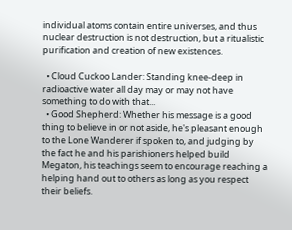individual atoms contain entire universes, and thus nuclear destruction is not destruction, but a ritualistic purification and creation of new existences.

  • Cloud Cuckoo Lander: Standing knee-deep in radioactive water all day may or may not have something to do with that...
  • Good Shepherd: Whether his message is a good thing to believe in or not aside, he's pleasant enough to the Lone Wanderer if spoken to, and judging by the fact he and his parishioners helped build Megaton, his teachings seem to encourage reaching a helping hand out to others as long as you respect their beliefs.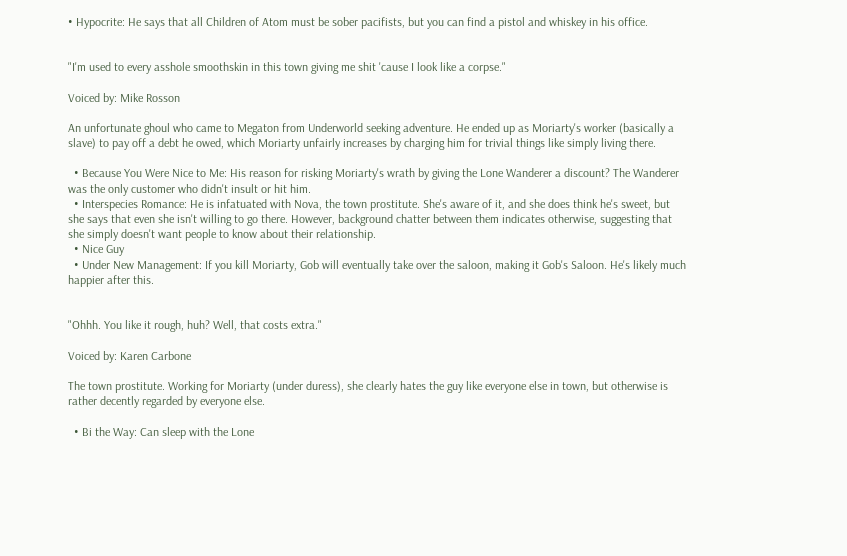• Hypocrite: He says that all Children of Atom must be sober pacifists, but you can find a pistol and whiskey in his office.


"I'm used to every asshole smoothskin in this town giving me shit 'cause I look like a corpse."

Voiced by: Mike Rosson

An unfortunate ghoul who came to Megaton from Underworld seeking adventure. He ended up as Moriarty's worker (basically a slave) to pay off a debt he owed, which Moriarty unfairly increases by charging him for trivial things like simply living there.

  • Because You Were Nice to Me: His reason for risking Moriarty's wrath by giving the Lone Wanderer a discount? The Wanderer was the only customer who didn't insult or hit him.
  • Interspecies Romance: He is infatuated with Nova, the town prostitute. She's aware of it, and she does think he's sweet, but she says that even she isn't willing to go there. However, background chatter between them indicates otherwise, suggesting that she simply doesn't want people to know about their relationship.
  • Nice Guy
  • Under New Management: If you kill Moriarty, Gob will eventually take over the saloon, making it Gob's Saloon. He's likely much happier after this.


"Ohhh. You like it rough, huh? Well, that costs extra."

Voiced by: Karen Carbone

The town prostitute. Working for Moriarty (under duress), she clearly hates the guy like everyone else in town, but otherwise is rather decently regarded by everyone else.

  • Bi the Way: Can sleep with the Lone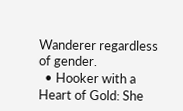Wanderer regardless of gender.
  • Hooker with a Heart of Gold: She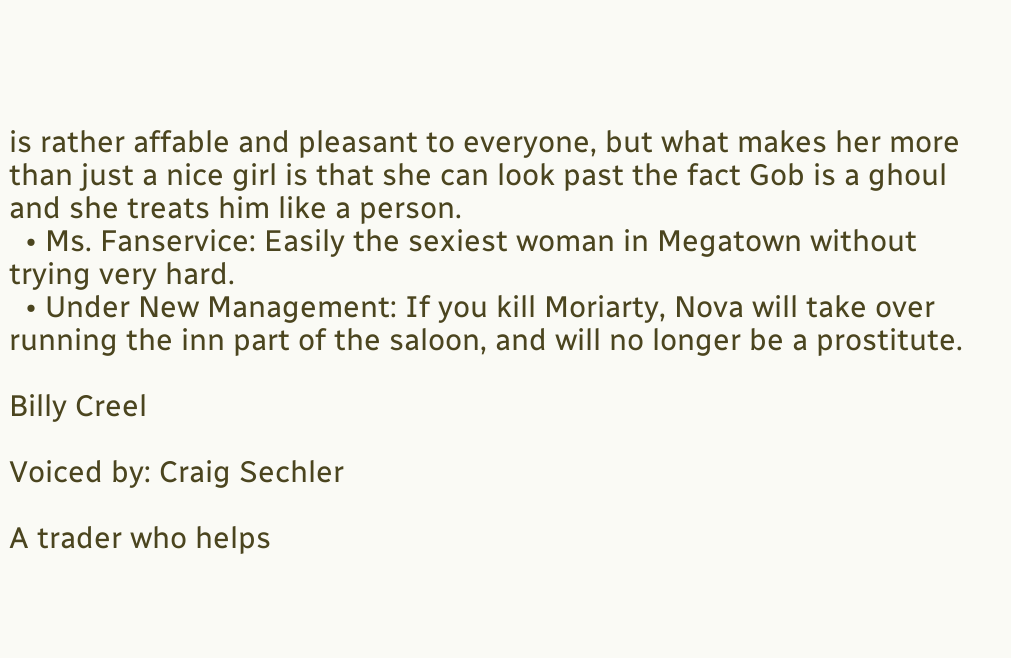is rather affable and pleasant to everyone, but what makes her more than just a nice girl is that she can look past the fact Gob is a ghoul and she treats him like a person.
  • Ms. Fanservice: Easily the sexiest woman in Megatown without trying very hard.
  • Under New Management: If you kill Moriarty, Nova will take over running the inn part of the saloon, and will no longer be a prostitute.

Billy Creel

Voiced by: Craig Sechler

A trader who helps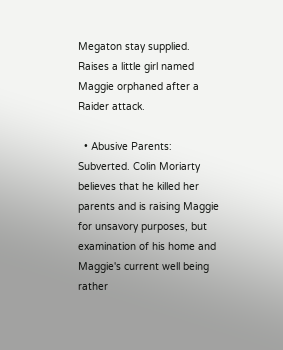Megaton stay supplied. Raises a little girl named Maggie orphaned after a Raider attack.

  • Abusive Parents: Subverted. Colin Moriarty believes that he killed her parents and is raising Maggie for unsavory purposes, but examination of his home and Maggie's current well being rather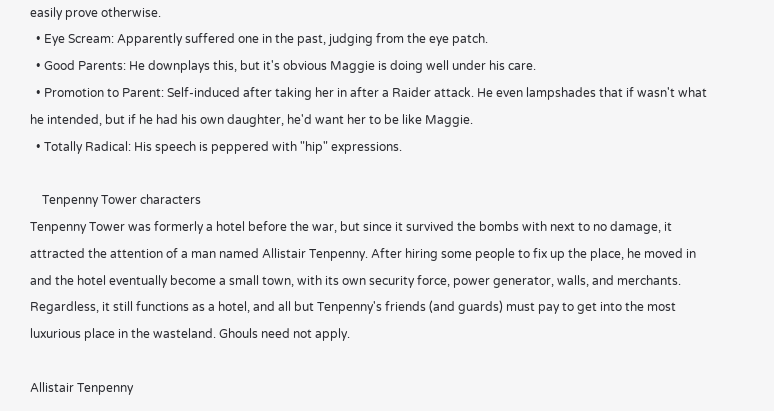easily prove otherwise.
  • Eye Scream: Apparently suffered one in the past, judging from the eye patch.
  • Good Parents: He downplays this, but it's obvious Maggie is doing well under his care.
  • Promotion to Parent: Self-induced after taking her in after a Raider attack. He even lampshades that if wasn't what he intended, but if he had his own daughter, he'd want her to be like Maggie.
  • Totally Radical: His speech is peppered with "hip" expressions.

    Tenpenny Tower characters
Tenpenny Tower was formerly a hotel before the war, but since it survived the bombs with next to no damage, it attracted the attention of a man named Allistair Tenpenny. After hiring some people to fix up the place, he moved in and the hotel eventually become a small town, with its own security force, power generator, walls, and merchants. Regardless, it still functions as a hotel, and all but Tenpenny's friends (and guards) must pay to get into the most luxurious place in the wasteland. Ghouls need not apply.

Allistair Tenpenny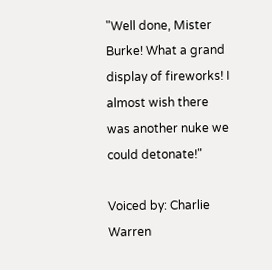"Well done, Mister Burke! What a grand display of fireworks! I almost wish there was another nuke we could detonate!"

Voiced by: Charlie Warren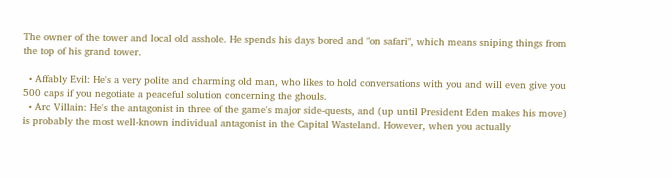The owner of the tower and local old asshole. He spends his days bored and "on safari", which means sniping things from the top of his grand tower.

  • Affably Evil: He's a very polite and charming old man, who likes to hold conversations with you and will even give you 500 caps if you negotiate a peaceful solution concerning the ghouls.
  • Arc Villain: He's the antagonist in three of the game's major side-quests, and (up until President Eden makes his move) is probably the most well-known individual antagonist in the Capital Wasteland. However, when you actually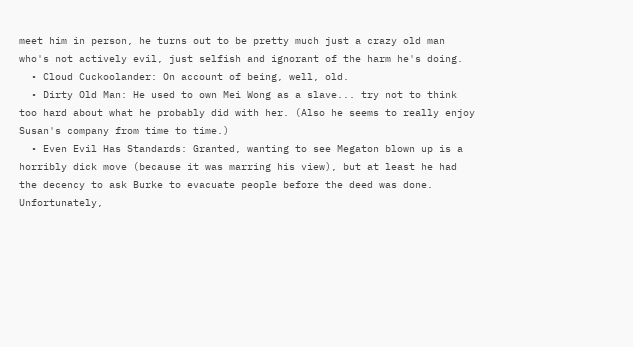meet him in person, he turns out to be pretty much just a crazy old man who's not actively evil, just selfish and ignorant of the harm he's doing.
  • Cloud Cuckoolander: On account of being, well, old.
  • Dirty Old Man: He used to own Mei Wong as a slave... try not to think too hard about what he probably did with her. (Also he seems to really enjoy Susan's company from time to time.)
  • Even Evil Has Standards: Granted, wanting to see Megaton blown up is a horribly dick move (because it was marring his view), but at least he had the decency to ask Burke to evacuate people before the deed was done. Unfortunately,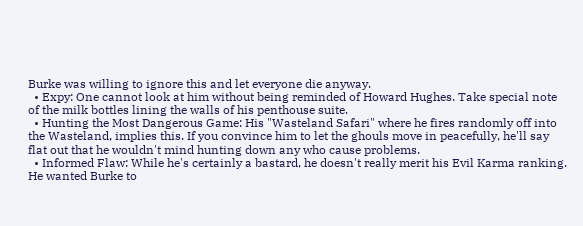Burke was willing to ignore this and let everyone die anyway.
  • Expy: One cannot look at him without being reminded of Howard Hughes. Take special note of the milk bottles lining the walls of his penthouse suite.
  • Hunting the Most Dangerous Game: His "Wasteland Safari" where he fires randomly off into the Wasteland, implies this. If you convince him to let the ghouls move in peacefully, he'll say flat out that he wouldn't mind hunting down any who cause problems.
  • Informed Flaw: While he's certainly a bastard, he doesn't really merit his Evil Karma ranking. He wanted Burke to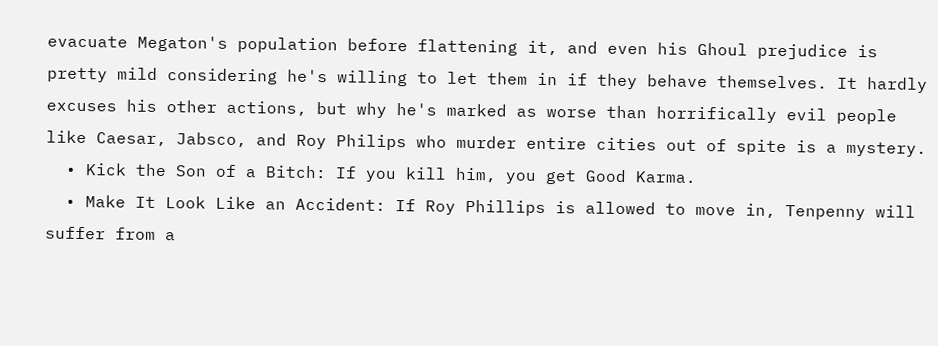evacuate Megaton's population before flattening it, and even his Ghoul prejudice is pretty mild considering he's willing to let them in if they behave themselves. It hardly excuses his other actions, but why he's marked as worse than horrifically evil people like Caesar, Jabsco, and Roy Philips who murder entire cities out of spite is a mystery.
  • Kick the Son of a Bitch: If you kill him, you get Good Karma.
  • Make It Look Like an Accident: If Roy Phillips is allowed to move in, Tenpenny will suffer from a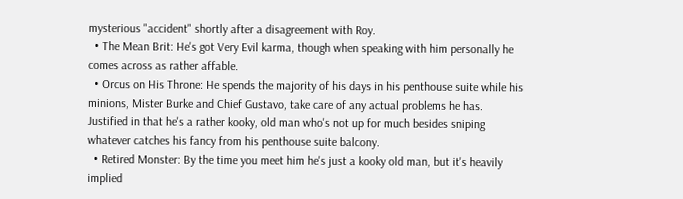mysterious "accident" shortly after a disagreement with Roy.
  • The Mean Brit: He's got Very Evil karma, though when speaking with him personally he comes across as rather affable.
  • Orcus on His Throne: He spends the majority of his days in his penthouse suite while his minions, Mister Burke and Chief Gustavo, take care of any actual problems he has. Justified in that he's a rather kooky, old man who's not up for much besides sniping whatever catches his fancy from his penthouse suite balcony.
  • Retired Monster: By the time you meet him he's just a kooky old man, but it's heavily implied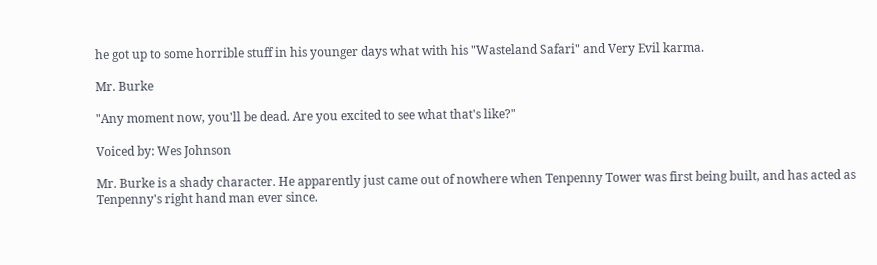he got up to some horrible stuff in his younger days what with his "Wasteland Safari" and Very Evil karma.

Mr. Burke

"Any moment now, you'll be dead. Are you excited to see what that's like?"

Voiced by: Wes Johnson

Mr. Burke is a shady character. He apparently just came out of nowhere when Tenpenny Tower was first being built, and has acted as Tenpenny's right hand man ever since.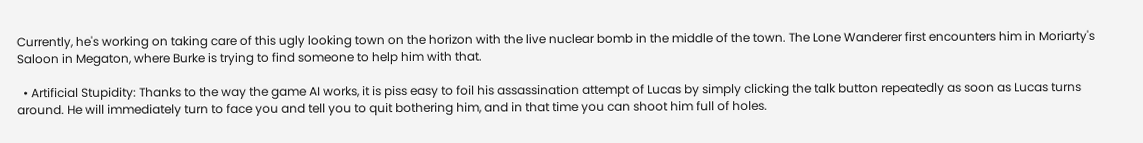Currently, he's working on taking care of this ugly looking town on the horizon with the live nuclear bomb in the middle of the town. The Lone Wanderer first encounters him in Moriarty's Saloon in Megaton, where Burke is trying to find someone to help him with that.

  • Artificial Stupidity: Thanks to the way the game AI works, it is piss easy to foil his assassination attempt of Lucas by simply clicking the talk button repeatedly as soon as Lucas turns around. He will immediately turn to face you and tell you to quit bothering him, and in that time you can shoot him full of holes.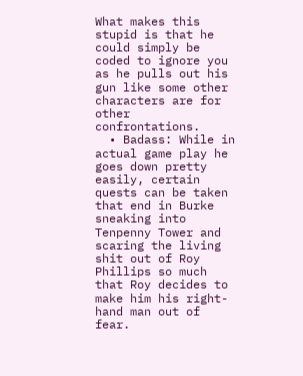What makes this stupid is that he could simply be coded to ignore you as he pulls out his gun like some other characters are for other confrontations.
  • Badass: While in actual game play he goes down pretty easily, certain quests can be taken that end in Burke sneaking into Tenpenny Tower and scaring the living shit out of Roy Phillips so much that Roy decides to make him his right-hand man out of fear.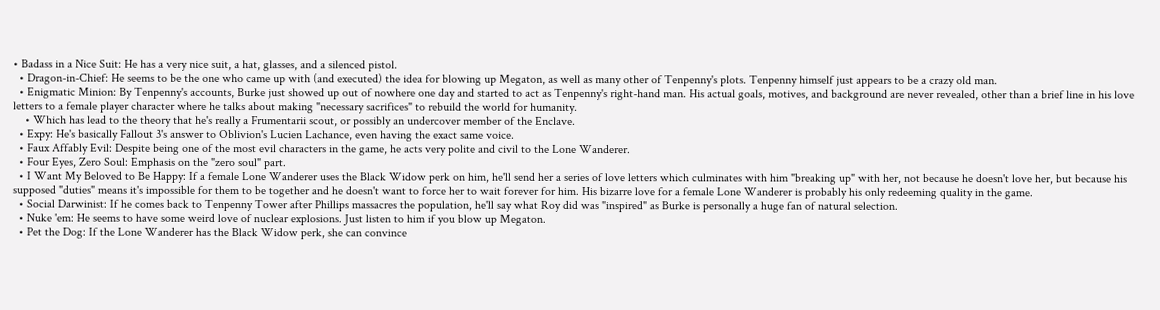• Badass in a Nice Suit: He has a very nice suit, a hat, glasses, and a silenced pistol.
  • Dragon-in-Chief: He seems to be the one who came up with (and executed) the idea for blowing up Megaton, as well as many other of Tenpenny's plots. Tenpenny himself just appears to be a crazy old man.
  • Enigmatic Minion: By Tenpenny's accounts, Burke just showed up out of nowhere one day and started to act as Tenpenny's right-hand man. His actual goals, motives, and background are never revealed, other than a brief line in his love letters to a female player character where he talks about making "necessary sacrifices" to rebuild the world for humanity.
    • Which has lead to the theory that he's really a Frumentarii scout, or possibly an undercover member of the Enclave.
  • Expy: He's basically Fallout 3's answer to Oblivion's Lucien Lachance, even having the exact same voice.
  • Faux Affably Evil: Despite being one of the most evil characters in the game, he acts very polite and civil to the Lone Wanderer.
  • Four Eyes, Zero Soul: Emphasis on the "zero soul" part.
  • I Want My Beloved to Be Happy: If a female Lone Wanderer uses the Black Widow perk on him, he'll send her a series of love letters which culminates with him "breaking up" with her, not because he doesn't love her, but because his supposed "duties" means it's impossible for them to be together and he doesn't want to force her to wait forever for him. His bizarre love for a female Lone Wanderer is probably his only redeeming quality in the game.
  • Social Darwinist: If he comes back to Tenpenny Tower after Phillips massacres the population, he'll say what Roy did was "inspired" as Burke is personally a huge fan of natural selection.
  • Nuke 'em: He seems to have some weird love of nuclear explosions. Just listen to him if you blow up Megaton.
  • Pet the Dog: If the Lone Wanderer has the Black Widow perk, she can convince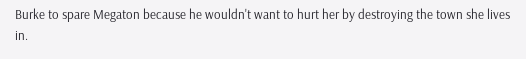Burke to spare Megaton because he wouldn't want to hurt her by destroying the town she lives in.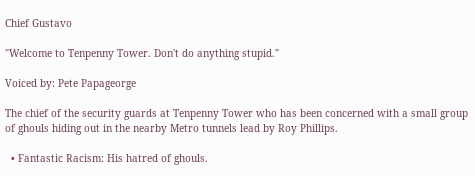Chief Gustavo

"Welcome to Tenpenny Tower. Don't do anything stupid."

Voiced by: Pete Papageorge

The chief of the security guards at Tenpenny Tower who has been concerned with a small group of ghouls hiding out in the nearby Metro tunnels lead by Roy Phillips.

  • Fantastic Racism: His hatred of ghouls.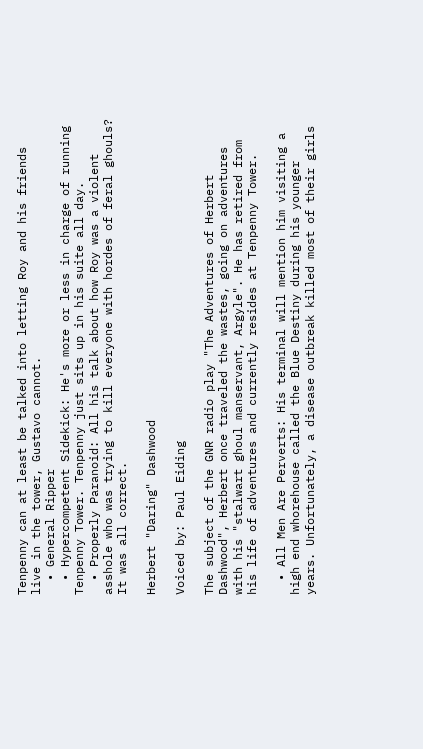Tenpenny can at least be talked into letting Roy and his friends live in the tower, Gustavo cannot.
  • General Ripper
  • Hypercompetent Sidekick: He's more or less in charge of running Tenpenny Tower. Tenpenny just sits up in his suite all day.
  • Properly Paranoid: All his talk about how Roy was a violent asshole who was trying to kill everyone with hordes of feral ghouls? It was all correct.

Herbert "Daring" Dashwood

Voiced by: Paul Eiding

The subject of the GNR radio play "The Adventures of Herbert Dashwood", Herbert once traveled the wastes, going on adventures with his "stalwart ghoul manservant, Argyle". He has retired from his life of adventures and currently resides at Tenpenny Tower.

  • All Men Are Perverts: His terminal will mention him visiting a high end whorehouse called the Blue Destiny during his younger years. Unfortunately, a disease outbreak killed most of their girls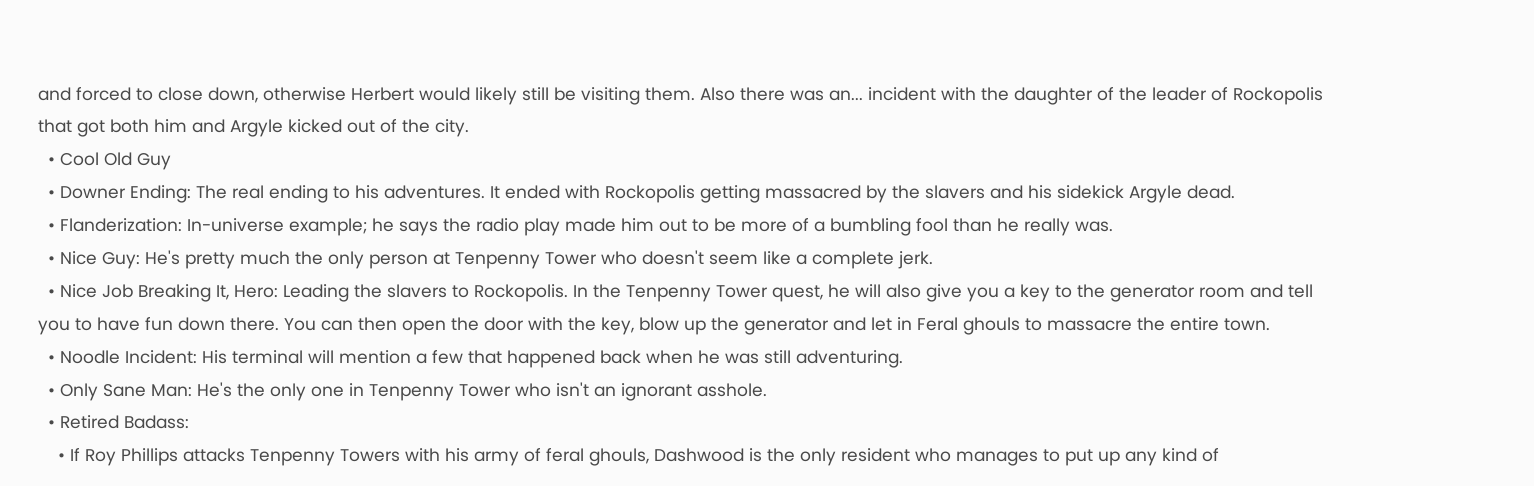and forced to close down, otherwise Herbert would likely still be visiting them. Also there was an... incident with the daughter of the leader of Rockopolis that got both him and Argyle kicked out of the city.
  • Cool Old Guy
  • Downer Ending: The real ending to his adventures. It ended with Rockopolis getting massacred by the slavers and his sidekick Argyle dead.
  • Flanderization: In-universe example; he says the radio play made him out to be more of a bumbling fool than he really was.
  • Nice Guy: He's pretty much the only person at Tenpenny Tower who doesn't seem like a complete jerk.
  • Nice Job Breaking It, Hero: Leading the slavers to Rockopolis. In the Tenpenny Tower quest, he will also give you a key to the generator room and tell you to have fun down there. You can then open the door with the key, blow up the generator and let in Feral ghouls to massacre the entire town.
  • Noodle Incident: His terminal will mention a few that happened back when he was still adventuring.
  • Only Sane Man: He's the only one in Tenpenny Tower who isn't an ignorant asshole.
  • Retired Badass:
    • If Roy Phillips attacks Tenpenny Towers with his army of feral ghouls, Dashwood is the only resident who manages to put up any kind of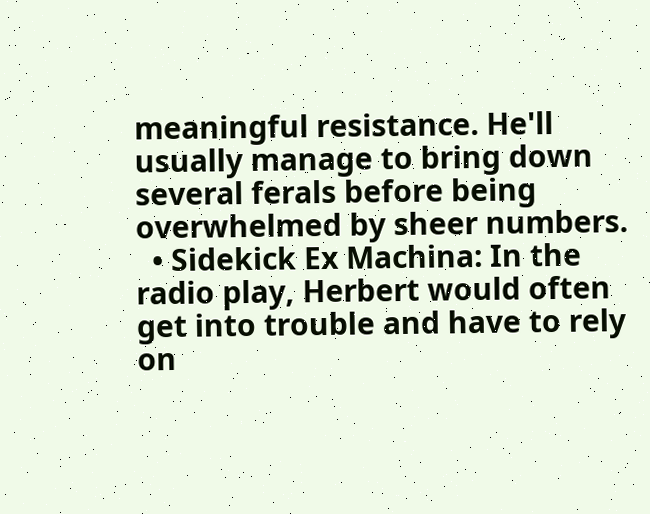meaningful resistance. He'll usually manage to bring down several ferals before being overwhelmed by sheer numbers.
  • Sidekick Ex Machina: In the radio play, Herbert would often get into trouble and have to rely on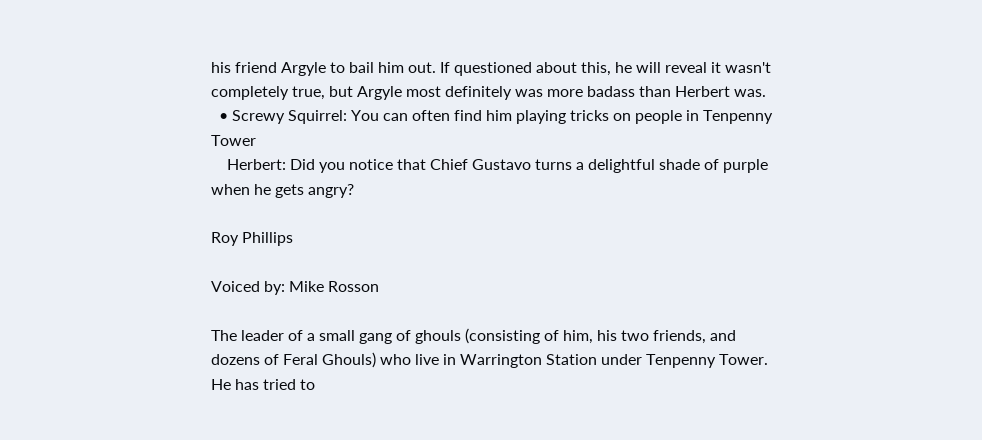his friend Argyle to bail him out. If questioned about this, he will reveal it wasn't completely true, but Argyle most definitely was more badass than Herbert was.
  • Screwy Squirrel: You can often find him playing tricks on people in Tenpenny Tower
    Herbert: Did you notice that Chief Gustavo turns a delightful shade of purple when he gets angry?

Roy Phillips

Voiced by: Mike Rosson

The leader of a small gang of ghouls (consisting of him, his two friends, and dozens of Feral Ghouls) who live in Warrington Station under Tenpenny Tower. He has tried to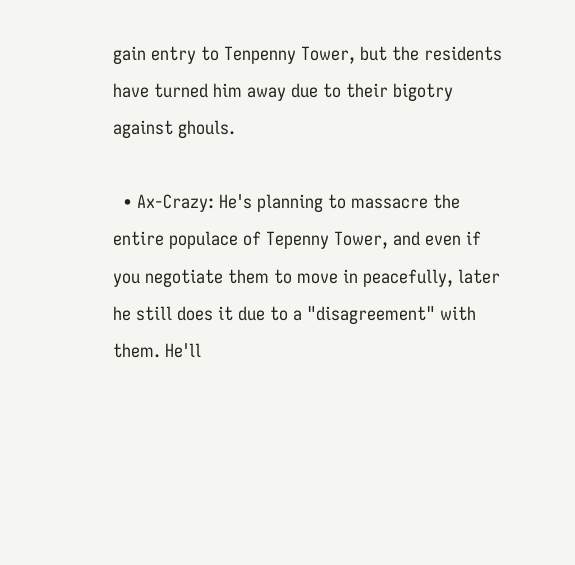gain entry to Tenpenny Tower, but the residents have turned him away due to their bigotry against ghouls.

  • Ax-Crazy: He's planning to massacre the entire populace of Tepenny Tower, and even if you negotiate them to move in peacefully, later he still does it due to a "disagreement" with them. He'll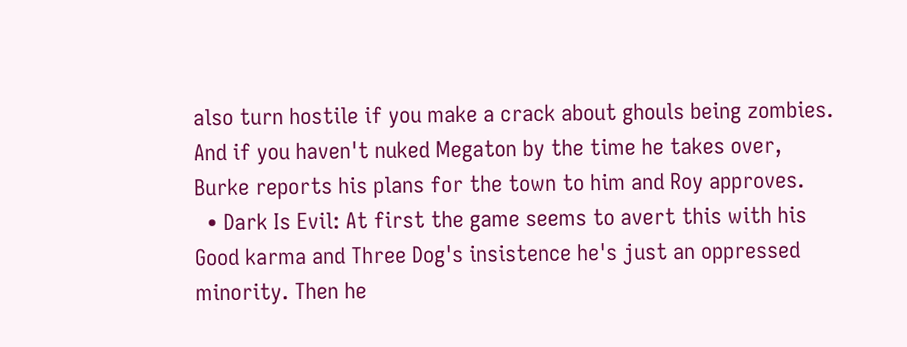also turn hostile if you make a crack about ghouls being zombies. And if you haven't nuked Megaton by the time he takes over, Burke reports his plans for the town to him and Roy approves.
  • Dark Is Evil: At first the game seems to avert this with his Good karma and Three Dog's insistence he's just an oppressed minority. Then he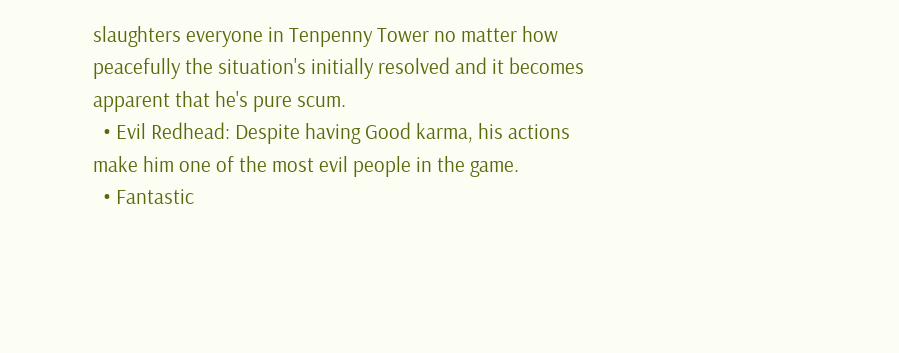slaughters everyone in Tenpenny Tower no matter how peacefully the situation's initially resolved and it becomes apparent that he's pure scum.
  • Evil Redhead: Despite having Good karma, his actions make him one of the most evil people in the game.
  • Fantastic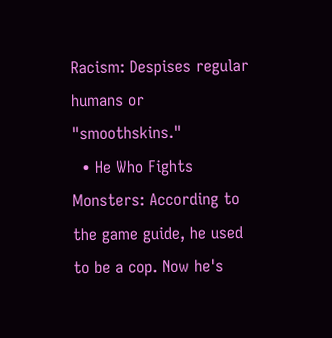Racism: Despises regular humans or "smoothskins."
  • He Who Fights Monsters: According to the game guide, he used to be a cop. Now he's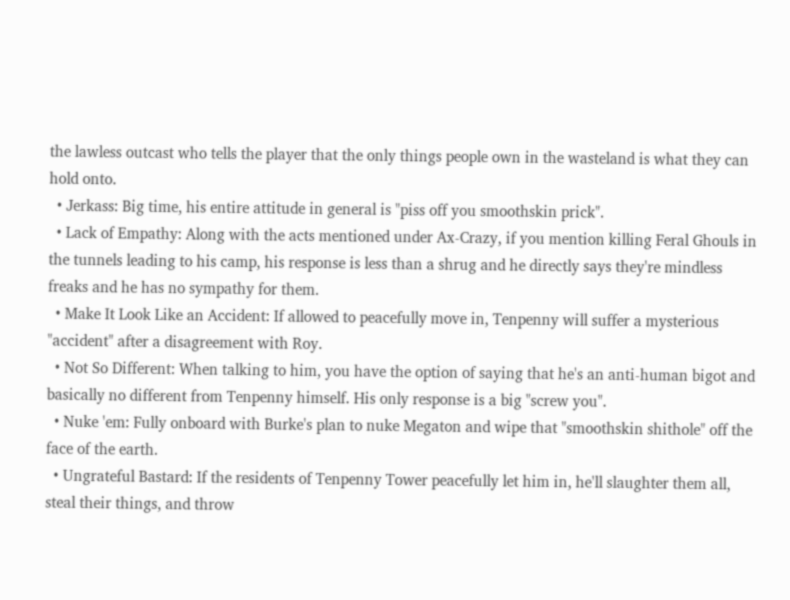the lawless outcast who tells the player that the only things people own in the wasteland is what they can hold onto.
  • Jerkass: Big time, his entire attitude in general is "piss off you smoothskin prick".
  • Lack of Empathy: Along with the acts mentioned under Ax-Crazy, if you mention killing Feral Ghouls in the tunnels leading to his camp, his response is less than a shrug and he directly says they're mindless freaks and he has no sympathy for them.
  • Make It Look Like an Accident: If allowed to peacefully move in, Tenpenny will suffer a mysterious "accident" after a disagreement with Roy.
  • Not So Different: When talking to him, you have the option of saying that he's an anti-human bigot and basically no different from Tenpenny himself. His only response is a big "screw you".
  • Nuke 'em: Fully onboard with Burke's plan to nuke Megaton and wipe that "smoothskin shithole" off the face of the earth.
  • Ungrateful Bastard: If the residents of Tenpenny Tower peacefully let him in, he'll slaughter them all, steal their things, and throw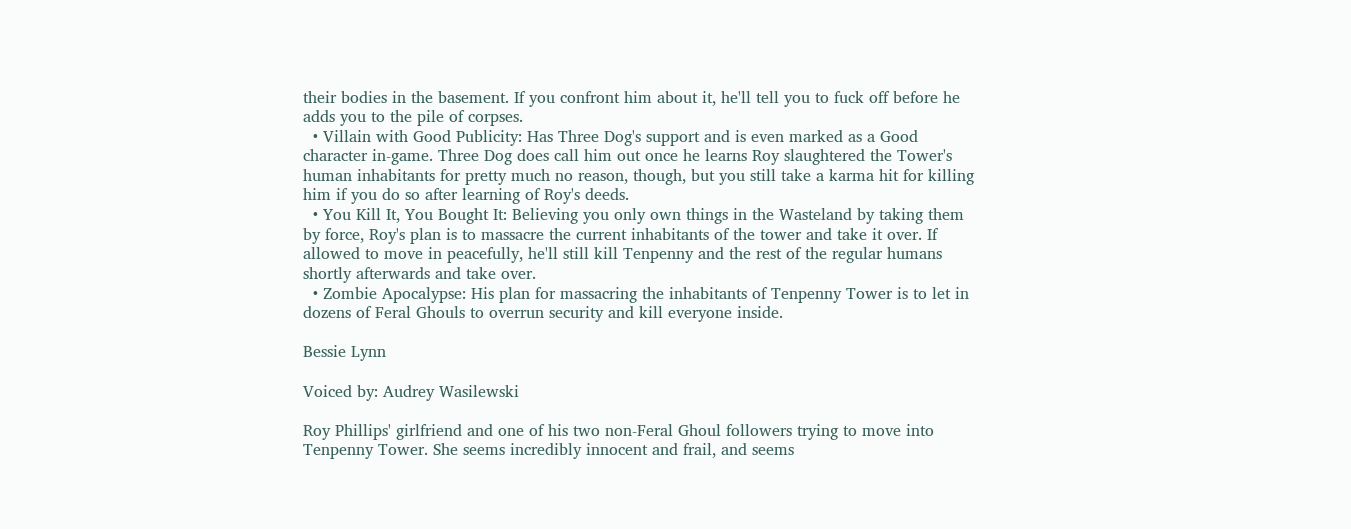their bodies in the basement. If you confront him about it, he'll tell you to fuck off before he adds you to the pile of corpses.
  • Villain with Good Publicity: Has Three Dog's support and is even marked as a Good character in-game. Three Dog does call him out once he learns Roy slaughtered the Tower's human inhabitants for pretty much no reason, though, but you still take a karma hit for killing him if you do so after learning of Roy's deeds.
  • You Kill It, You Bought It: Believing you only own things in the Wasteland by taking them by force, Roy's plan is to massacre the current inhabitants of the tower and take it over. If allowed to move in peacefully, he'll still kill Tenpenny and the rest of the regular humans shortly afterwards and take over.
  • Zombie Apocalypse: His plan for massacring the inhabitants of Tenpenny Tower is to let in dozens of Feral Ghouls to overrun security and kill everyone inside.

Bessie Lynn

Voiced by: Audrey Wasilewski

Roy Phillips' girlfriend and one of his two non-Feral Ghoul followers trying to move into Tenpenny Tower. She seems incredibly innocent and frail, and seems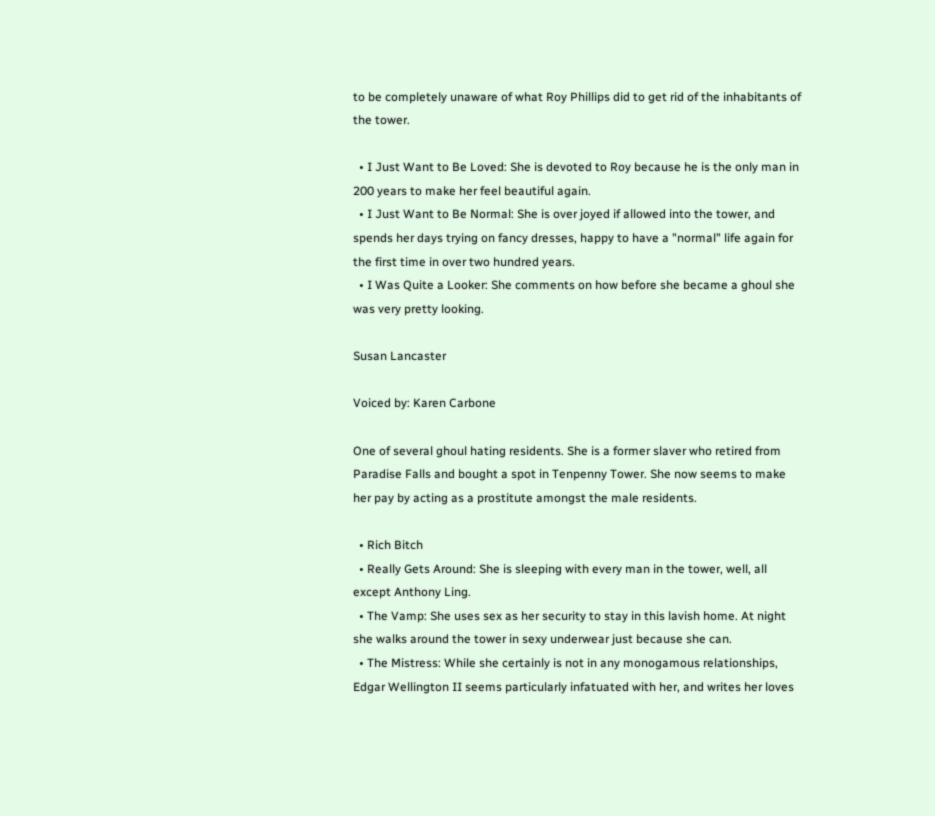to be completely unaware of what Roy Phillips did to get rid of the inhabitants of the tower.

  • I Just Want to Be Loved: She is devoted to Roy because he is the only man in 200 years to make her feel beautiful again.
  • I Just Want to Be Normal: She is over joyed if allowed into the tower, and spends her days trying on fancy dresses, happy to have a "normal" life again for the first time in over two hundred years.
  • I Was Quite a Looker: She comments on how before she became a ghoul she was very pretty looking.

Susan Lancaster

Voiced by: Karen Carbone

One of several ghoul hating residents. She is a former slaver who retired from Paradise Falls and bought a spot in Tenpenny Tower. She now seems to make her pay by acting as a prostitute amongst the male residents.

  • Rich Bitch
  • Really Gets Around: She is sleeping with every man in the tower, well, all except Anthony Ling.
  • The Vamp: She uses sex as her security to stay in this lavish home. At night she walks around the tower in sexy underwear just because she can.
  • The Mistress: While she certainly is not in any monogamous relationships, Edgar Wellington II seems particularly infatuated with her, and writes her loves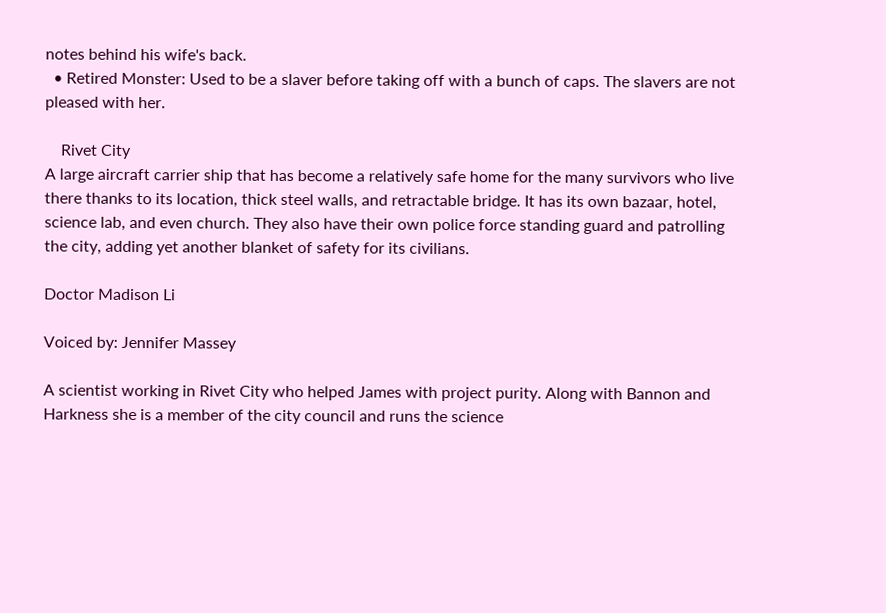notes behind his wife's back.
  • Retired Monster: Used to be a slaver before taking off with a bunch of caps. The slavers are not pleased with her.

    Rivet City
A large aircraft carrier ship that has become a relatively safe home for the many survivors who live there thanks to its location, thick steel walls, and retractable bridge. It has its own bazaar, hotel, science lab, and even church. They also have their own police force standing guard and patrolling the city, adding yet another blanket of safety for its civilians.

Doctor Madison Li

Voiced by: Jennifer Massey

A scientist working in Rivet City who helped James with project purity. Along with Bannon and Harkness she is a member of the city council and runs the science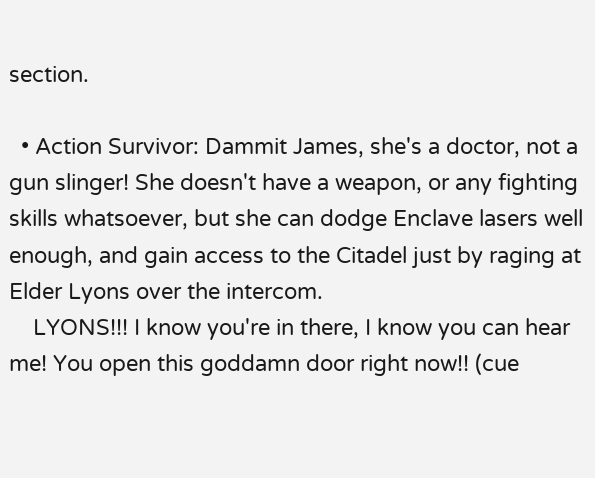section.

  • Action Survivor: Dammit James, she's a doctor, not a gun slinger! She doesn't have a weapon, or any fighting skills whatsoever, but she can dodge Enclave lasers well enough, and gain access to the Citadel just by raging at Elder Lyons over the intercom.
    LYONS!!! I know you're in there, I know you can hear me! You open this goddamn door right now!! (cue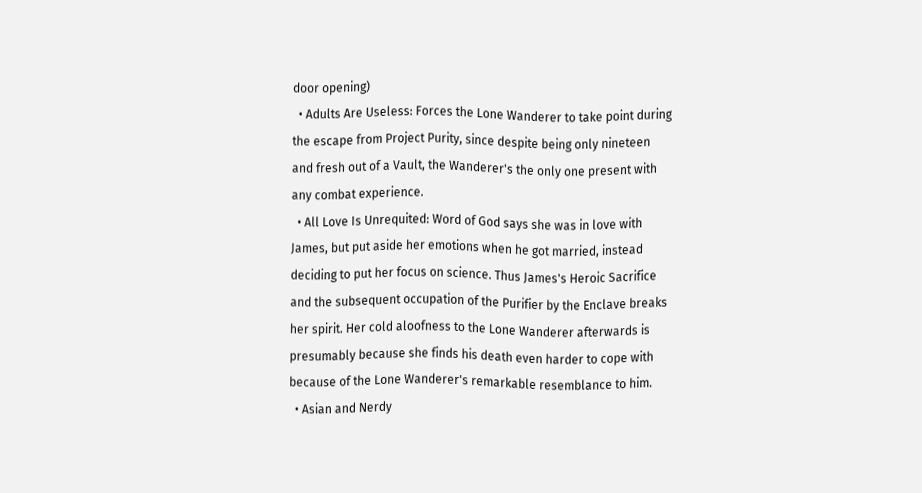door opening)
  • Adults Are Useless: Forces the Lone Wanderer to take point during the escape from Project Purity, since despite being only nineteen and fresh out of a Vault, the Wanderer's the only one present with any combat experience.
  • All Love Is Unrequited: Word of God says she was in love with James, but put aside her emotions when he got married, instead deciding to put her focus on science. Thus James's Heroic Sacrifice and the subsequent occupation of the Purifier by the Enclave breaks her spirit. Her cold aloofness to the Lone Wanderer afterwards is presumably because she finds his death even harder to cope with because of the Lone Wanderer's remarkable resemblance to him.
  • Asian and Nerdy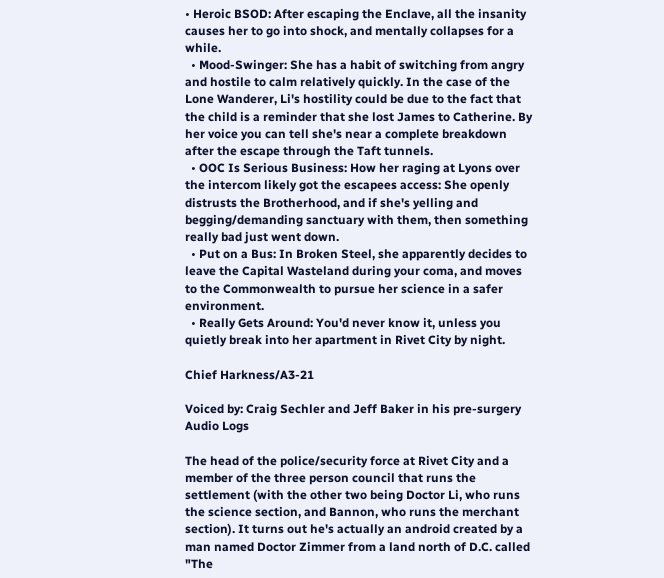• Heroic BSOD: After escaping the Enclave, all the insanity causes her to go into shock, and mentally collapses for a while.
  • Mood-Swinger: She has a habit of switching from angry and hostile to calm relatively quickly. In the case of the Lone Wanderer, Li's hostility could be due to the fact that the child is a reminder that she lost James to Catherine. By her voice you can tell she's near a complete breakdown after the escape through the Taft tunnels.
  • OOC Is Serious Business: How her raging at Lyons over the intercom likely got the escapees access: She openly distrusts the Brotherhood, and if she's yelling and begging/demanding sanctuary with them, then something really bad just went down.
  • Put on a Bus: In Broken Steel, she apparently decides to leave the Capital Wasteland during your coma, and moves to the Commonwealth to pursue her science in a safer environment.
  • Really Gets Around: You'd never know it, unless you quietly break into her apartment in Rivet City by night.

Chief Harkness/A3-21

Voiced by: Craig Sechler and Jeff Baker in his pre-surgery Audio Logs

The head of the police/security force at Rivet City and a member of the three person council that runs the settlement (with the other two being Doctor Li, who runs the science section, and Bannon, who runs the merchant section). It turns out he's actually an android created by a man named Doctor Zimmer from a land north of D.C. called "The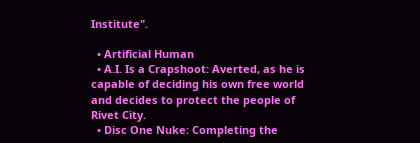Institute".

  • Artificial Human
  • A.I. Is a Crapshoot: Averted, as he is capable of deciding his own free world and decides to protect the people of Rivet City.
  • Disc One Nuke: Completing the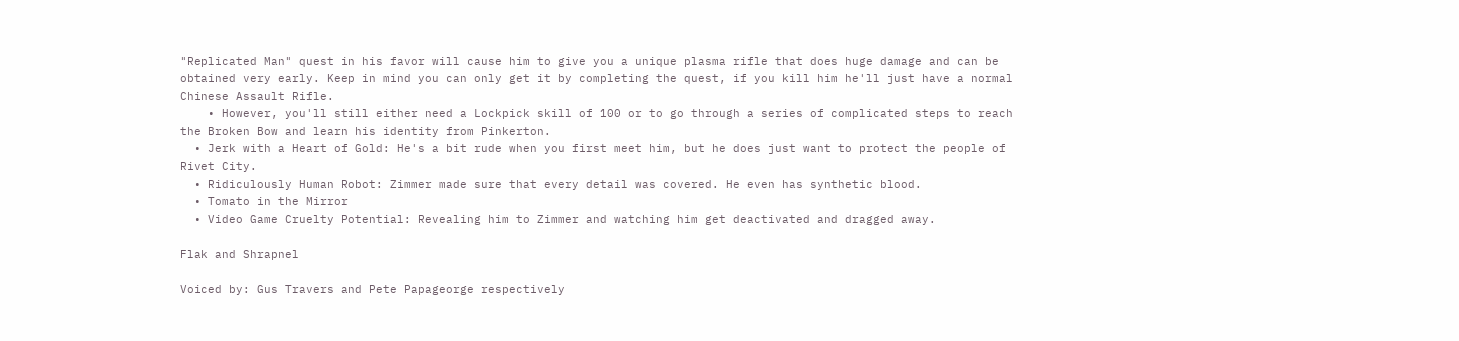"Replicated Man" quest in his favor will cause him to give you a unique plasma rifle that does huge damage and can be obtained very early. Keep in mind you can only get it by completing the quest, if you kill him he'll just have a normal Chinese Assault Rifle.
    • However, you'll still either need a Lockpick skill of 100 or to go through a series of complicated steps to reach the Broken Bow and learn his identity from Pinkerton.
  • Jerk with a Heart of Gold: He's a bit rude when you first meet him, but he does just want to protect the people of Rivet City.
  • Ridiculously Human Robot: Zimmer made sure that every detail was covered. He even has synthetic blood.
  • Tomato in the Mirror
  • Video Game Cruelty Potential: Revealing him to Zimmer and watching him get deactivated and dragged away.

Flak and Shrapnel

Voiced by: Gus Travers and Pete Papageorge respectively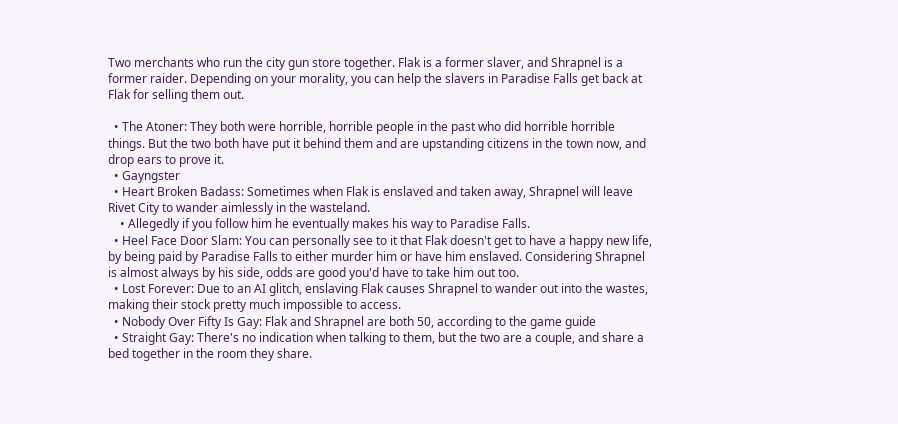Two merchants who run the city gun store together. Flak is a former slaver, and Shrapnel is a former raider. Depending on your morality, you can help the slavers in Paradise Falls get back at Flak for selling them out.

  • The Atoner: They both were horrible, horrible people in the past who did horrible horrible things. But the two both have put it behind them and are upstanding citizens in the town now, and drop ears to prove it.
  • Gayngster
  • Heart Broken Badass: Sometimes when Flak is enslaved and taken away, Shrapnel will leave Rivet City to wander aimlessly in the wasteland.
    • Allegedly if you follow him he eventually makes his way to Paradise Falls.
  • Heel Face Door Slam: You can personally see to it that Flak doesn't get to have a happy new life, by being paid by Paradise Falls to either murder him or have him enslaved. Considering Shrapnel is almost always by his side, odds are good you'd have to take him out too.
  • Lost Forever: Due to an AI glitch, enslaving Flak causes Shrapnel to wander out into the wastes, making their stock pretty much impossible to access.
  • Nobody Over Fifty Is Gay: Flak and Shrapnel are both 50, according to the game guide
  • Straight Gay: There's no indication when talking to them, but the two are a couple, and share a bed together in the room they share.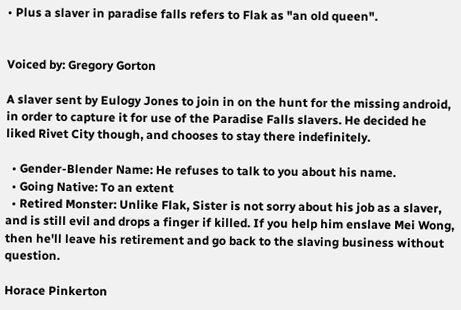• Plus a slaver in paradise falls refers to Flak as "an old queen".


Voiced by: Gregory Gorton

A slaver sent by Eulogy Jones to join in on the hunt for the missing android, in order to capture it for use of the Paradise Falls slavers. He decided he liked Rivet City though, and chooses to stay there indefinitely.

  • Gender-Blender Name: He refuses to talk to you about his name.
  • Going Native: To an extent
  • Retired Monster: Unlike Flak, Sister is not sorry about his job as a slaver, and is still evil and drops a finger if killed. If you help him enslave Mei Wong, then he'll leave his retirement and go back to the slaving business without question.

Horace Pinkerton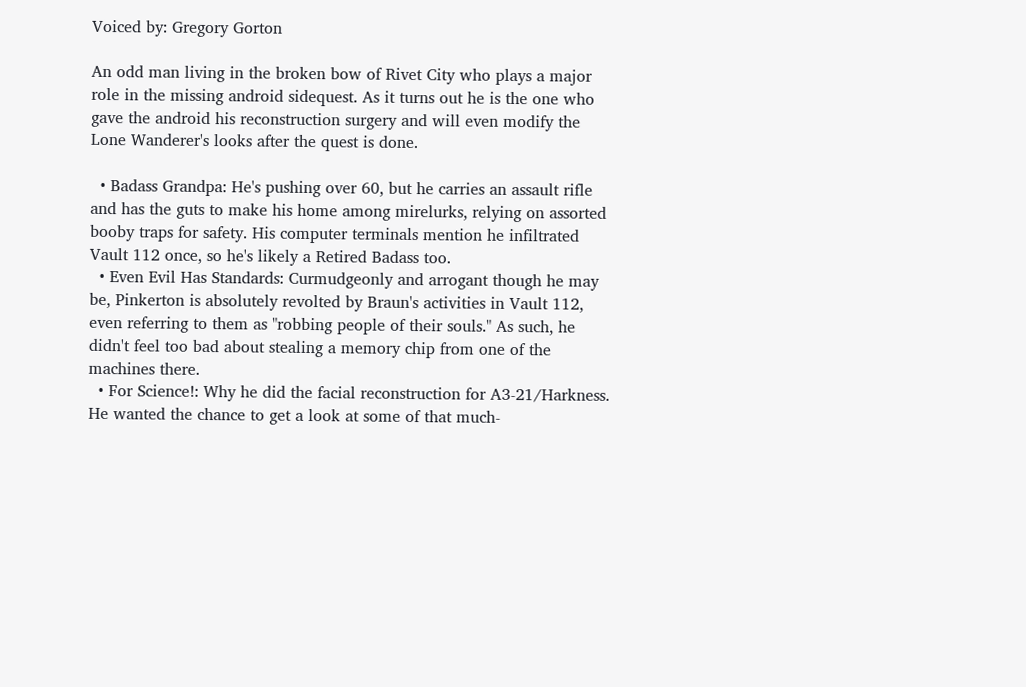Voiced by: Gregory Gorton

An odd man living in the broken bow of Rivet City who plays a major role in the missing android sidequest. As it turns out he is the one who gave the android his reconstruction surgery and will even modify the Lone Wanderer's looks after the quest is done.

  • Badass Grandpa: He's pushing over 60, but he carries an assault rifle and has the guts to make his home among mirelurks, relying on assorted booby traps for safety. His computer terminals mention he infiltrated Vault 112 once, so he's likely a Retired Badass too.
  • Even Evil Has Standards: Curmudgeonly and arrogant though he may be, Pinkerton is absolutely revolted by Braun's activities in Vault 112, even referring to them as "robbing people of their souls." As such, he didn't feel too bad about stealing a memory chip from one of the machines there.
  • For Science!: Why he did the facial reconstruction for A3-21/Harkness. He wanted the chance to get a look at some of that much-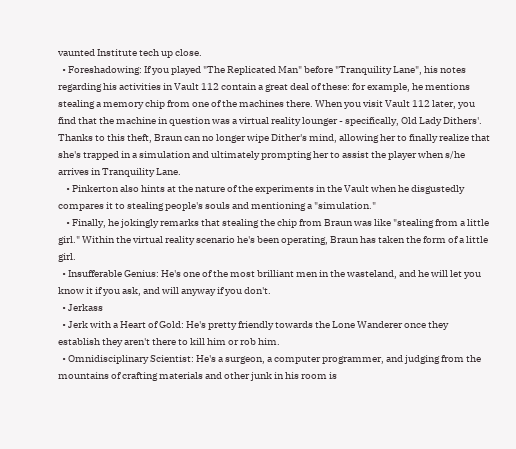vaunted Institute tech up close.
  • Foreshadowing: If you played "The Replicated Man" before "Tranquility Lane", his notes regarding his activities in Vault 112 contain a great deal of these: for example, he mentions stealing a memory chip from one of the machines there. When you visit Vault 112 later, you find that the machine in question was a virtual reality lounger - specifically, Old Lady Dithers'. Thanks to this theft, Braun can no longer wipe Dither's mind, allowing her to finally realize that she's trapped in a simulation and ultimately prompting her to assist the player when s/he arrives in Tranquility Lane.
    • Pinkerton also hints at the nature of the experiments in the Vault when he disgustedly compares it to stealing people's souls and mentioning a "simulation."
    • Finally, he jokingly remarks that stealing the chip from Braun was like "stealing from a little girl." Within the virtual reality scenario he's been operating, Braun has taken the form of a little girl.
  • Insufferable Genius: He's one of the most brilliant men in the wasteland, and he will let you know it if you ask, and will anyway if you don't.
  • Jerkass
  • Jerk with a Heart of Gold: He's pretty friendly towards the Lone Wanderer once they establish they aren't there to kill him or rob him.
  • Omnidisciplinary Scientist: He's a surgeon, a computer programmer, and judging from the mountains of crafting materials and other junk in his room is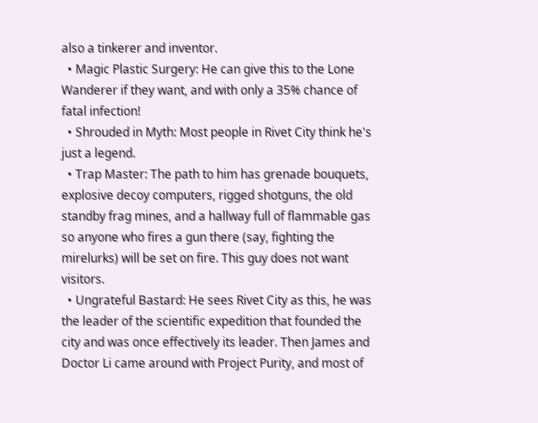also a tinkerer and inventor.
  • Magic Plastic Surgery: He can give this to the Lone Wanderer if they want, and with only a 35% chance of fatal infection!
  • Shrouded in Myth: Most people in Rivet City think he's just a legend.
  • Trap Master: The path to him has grenade bouquets, explosive decoy computers, rigged shotguns, the old standby frag mines, and a hallway full of flammable gas so anyone who fires a gun there (say, fighting the mirelurks) will be set on fire. This guy does not want visitors.
  • Ungrateful Bastard: He sees Rivet City as this, he was the leader of the scientific expedition that founded the city and was once effectively its leader. Then James and Doctor Li came around with Project Purity, and most of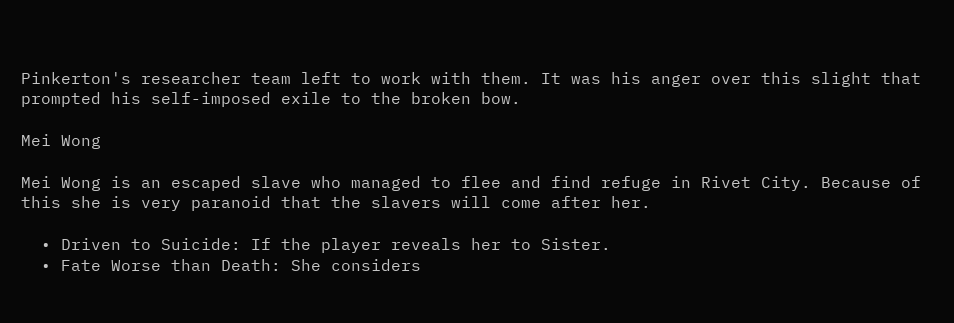Pinkerton's researcher team left to work with them. It was his anger over this slight that prompted his self-imposed exile to the broken bow.

Mei Wong

Mei Wong is an escaped slave who managed to flee and find refuge in Rivet City. Because of this she is very paranoid that the slavers will come after her.

  • Driven to Suicide: If the player reveals her to Sister.
  • Fate Worse than Death: She considers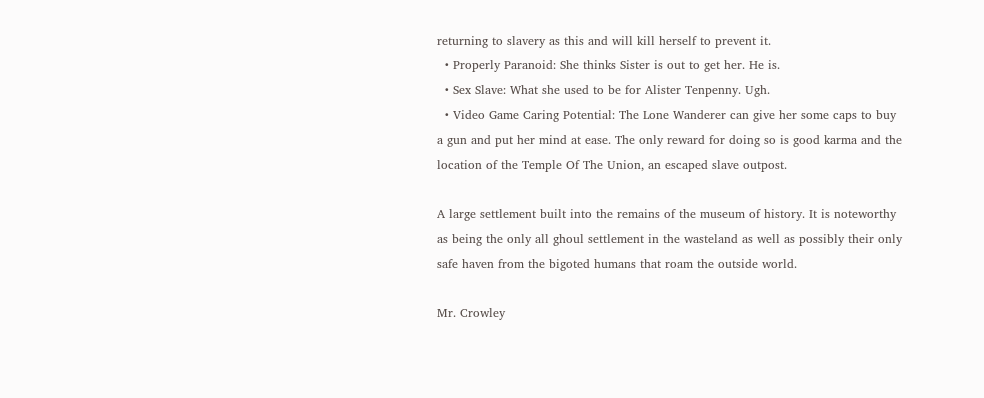returning to slavery as this and will kill herself to prevent it.
  • Properly Paranoid: She thinks Sister is out to get her. He is.
  • Sex Slave: What she used to be for Alister Tenpenny. Ugh.
  • Video Game Caring Potential: The Lone Wanderer can give her some caps to buy a gun and put her mind at ease. The only reward for doing so is good karma and the location of the Temple Of The Union, an escaped slave outpost.

A large settlement built into the remains of the museum of history. It is noteworthy as being the only all ghoul settlement in the wasteland as well as possibly their only safe haven from the bigoted humans that roam the outside world.

Mr. Crowley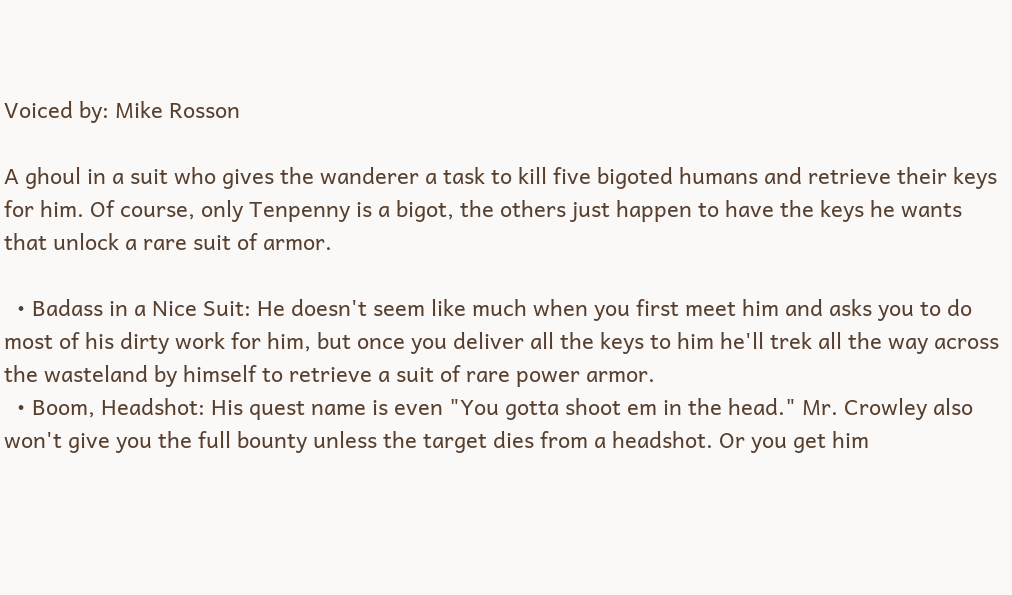Voiced by: Mike Rosson

A ghoul in a suit who gives the wanderer a task to kill five bigoted humans and retrieve their keys for him. Of course, only Tenpenny is a bigot, the others just happen to have the keys he wants that unlock a rare suit of armor.

  • Badass in a Nice Suit: He doesn't seem like much when you first meet him and asks you to do most of his dirty work for him, but once you deliver all the keys to him he'll trek all the way across the wasteland by himself to retrieve a suit of rare power armor.
  • Boom, Headshot: His quest name is even "You gotta shoot em in the head." Mr. Crowley also won't give you the full bounty unless the target dies from a headshot. Or you get him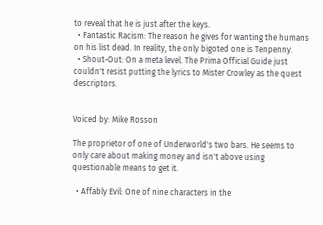to reveal that he is just after the keys.
  • Fantastic Racism: The reason he gives for wanting the humans on his list dead. In reality, the only bigoted one is Tenpenny.
  • Shout-Out: On a meta level. The Prima Official Guide just couldn't resist putting the lyrics to Mister Crowley as the quest descriptors.


Voiced by: Mike Rosson

The proprietor of one of Underworld's two bars. He seems to only care about making money and isn't above using questionable means to get it.

  • Affably Evil: One of nine characters in the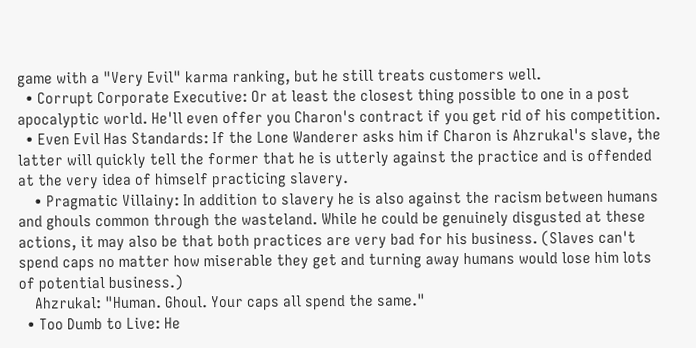game with a "Very Evil" karma ranking, but he still treats customers well.
  • Corrupt Corporate Executive: Or at least the closest thing possible to one in a post apocalyptic world. He'll even offer you Charon's contract if you get rid of his competition.
  • Even Evil Has Standards: If the Lone Wanderer asks him if Charon is Ahzrukal's slave, the latter will quickly tell the former that he is utterly against the practice and is offended at the very idea of himself practicing slavery.
    • Pragmatic Villainy: In addition to slavery he is also against the racism between humans and ghouls common through the wasteland. While he could be genuinely disgusted at these actions, it may also be that both practices are very bad for his business. (Slaves can't spend caps no matter how miserable they get and turning away humans would lose him lots of potential business.)
    Ahzrukal: "Human. Ghoul. Your caps all spend the same."
  • Too Dumb to Live: He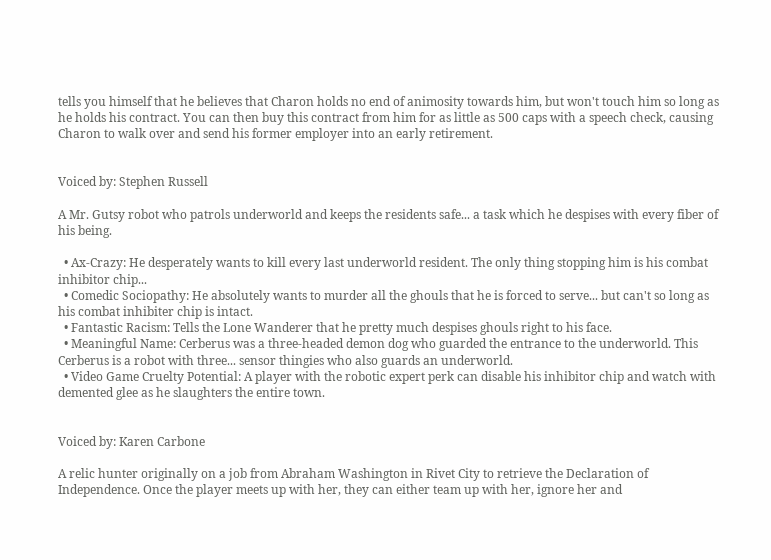tells you himself that he believes that Charon holds no end of animosity towards him, but won't touch him so long as he holds his contract. You can then buy this contract from him for as little as 500 caps with a speech check, causing Charon to walk over and send his former employer into an early retirement.


Voiced by: Stephen Russell

A Mr. Gutsy robot who patrols underworld and keeps the residents safe... a task which he despises with every fiber of his being.

  • Ax-Crazy: He desperately wants to kill every last underworld resident. The only thing stopping him is his combat inhibitor chip...
  • Comedic Sociopathy: He absolutely wants to murder all the ghouls that he is forced to serve... but can't so long as his combat inhibiter chip is intact.
  • Fantastic Racism: Tells the Lone Wanderer that he pretty much despises ghouls right to his face.
  • Meaningful Name: Cerberus was a three-headed demon dog who guarded the entrance to the underworld. This Cerberus is a robot with three... sensor thingies who also guards an underworld.
  • Video Game Cruelty Potential: A player with the robotic expert perk can disable his inhibitor chip and watch with demented glee as he slaughters the entire town.


Voiced by: Karen Carbone

A relic hunter originally on a job from Abraham Washington in Rivet City to retrieve the Declaration of Independence. Once the player meets up with her, they can either team up with her, ignore her and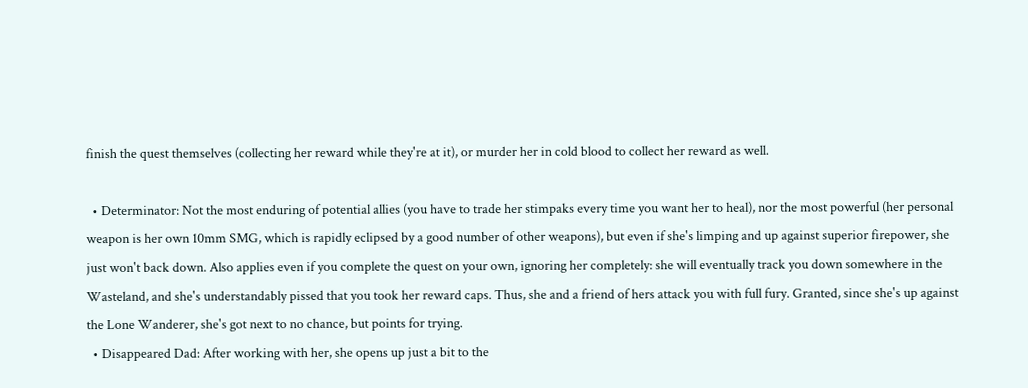finish the quest themselves (collecting her reward while they're at it), or murder her in cold blood to collect her reward as well.

  • Determinator: Not the most enduring of potential allies (you have to trade her stimpaks every time you want her to heal), nor the most powerful (her personal weapon is her own 10mm SMG, which is rapidly eclipsed by a good number of other weapons), but even if she's limping and up against superior firepower, she just won't back down. Also applies even if you complete the quest on your own, ignoring her completely: she will eventually track you down somewhere in the Wasteland, and she's understandably pissed that you took her reward caps. Thus, she and a friend of hers attack you with full fury. Granted, since she's up against the Lone Wanderer, she's got next to no chance, but points for trying.
  • Disappeared Dad: After working with her, she opens up just a bit to the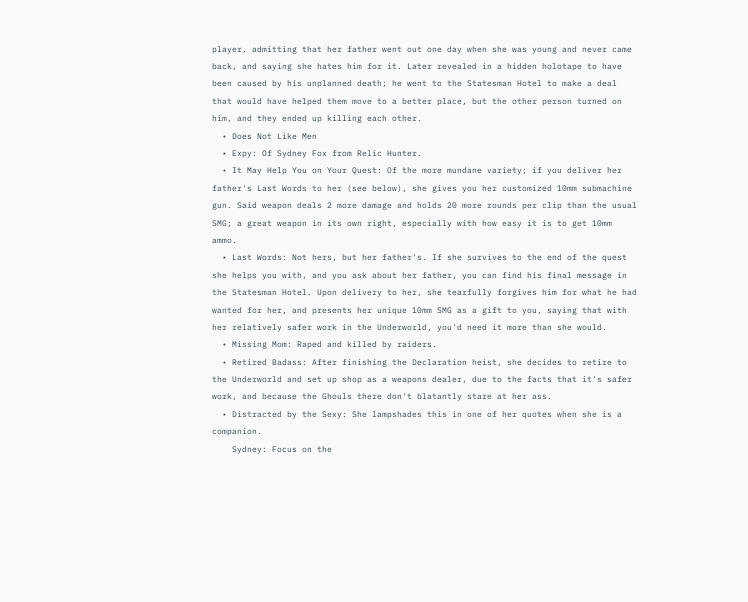player, admitting that her father went out one day when she was young and never came back, and saying she hates him for it. Later revealed in a hidden holotape to have been caused by his unplanned death; he went to the Statesman Hotel to make a deal that would have helped them move to a better place, but the other person turned on him, and they ended up killing each other.
  • Does Not Like Men
  • Expy: Of Sydney Fox from Relic Hunter.
  • It May Help You on Your Quest: Of the more mundane variety; if you deliver her father's Last Words to her (see below), she gives you her customized 10mm submachine gun. Said weapon deals 2 more damage and holds 20 more rounds per clip than the usual SMG; a great weapon in its own right, especially with how easy it is to get 10mm ammo.
  • Last Words: Not hers, but her father's. If she survives to the end of the quest she helps you with, and you ask about her father, you can find his final message in the Statesman Hotel. Upon delivery to her, she tearfully forgives him for what he had wanted for her, and presents her unique 10mm SMG as a gift to you, saying that with her relatively safer work in the Underworld, you'd need it more than she would.
  • Missing Mom: Raped and killed by raiders.
  • Retired Badass: After finishing the Declaration heist, she decides to retire to the Underworld and set up shop as a weapons dealer, due to the facts that it's safer work, and because the Ghouls there don't blatantly stare at her ass.
  • Distracted by the Sexy: She lampshades this in one of her quotes when she is a companion.
    Sydney: Focus on the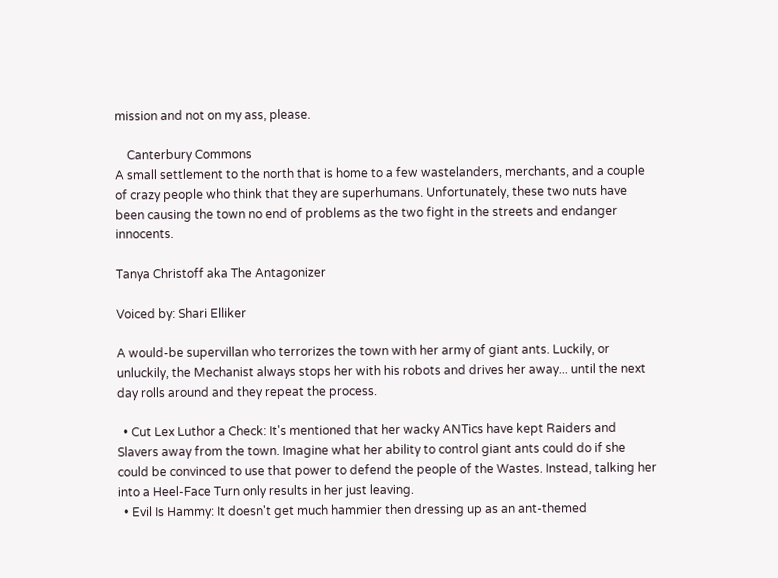mission and not on my ass, please.

    Canterbury Commons
A small settlement to the north that is home to a few wastelanders, merchants, and a couple of crazy people who think that they are superhumans. Unfortunately, these two nuts have been causing the town no end of problems as the two fight in the streets and endanger innocents.

Tanya Christoff aka The Antagonizer

Voiced by: Shari Elliker

A would-be supervillan who terrorizes the town with her army of giant ants. Luckily, or unluckily, the Mechanist always stops her with his robots and drives her away... until the next day rolls around and they repeat the process.

  • Cut Lex Luthor a Check: It's mentioned that her wacky ANTics have kept Raiders and Slavers away from the town. Imagine what her ability to control giant ants could do if she could be convinced to use that power to defend the people of the Wastes. Instead, talking her into a Heel-Face Turn only results in her just leaving.
  • Evil Is Hammy: It doesn't get much hammier then dressing up as an ant-themed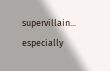supervillain... especially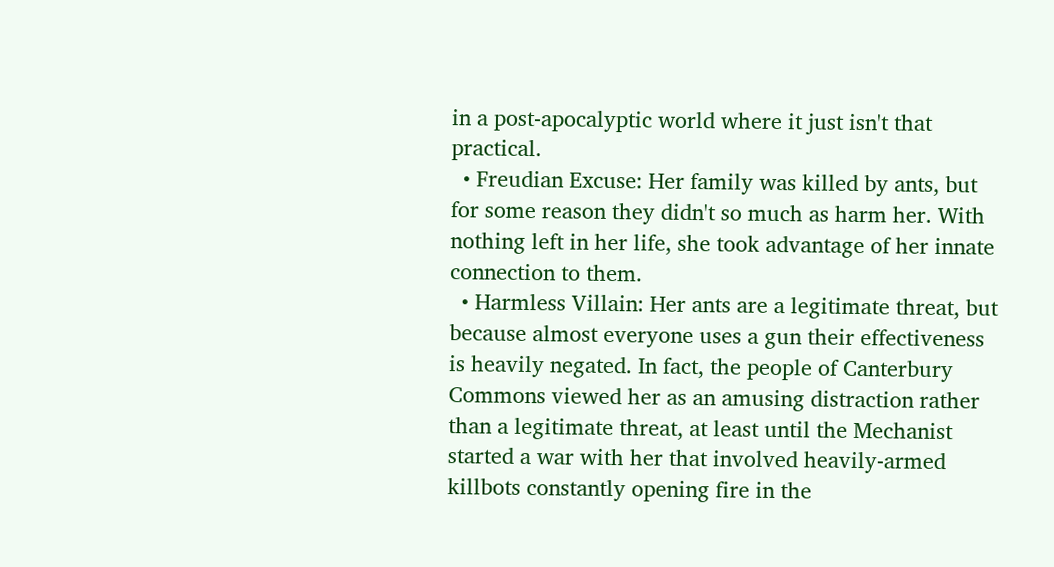in a post-apocalyptic world where it just isn't that practical.
  • Freudian Excuse: Her family was killed by ants, but for some reason they didn't so much as harm her. With nothing left in her life, she took advantage of her innate connection to them.
  • Harmless Villain: Her ants are a legitimate threat, but because almost everyone uses a gun their effectiveness is heavily negated. In fact, the people of Canterbury Commons viewed her as an amusing distraction rather than a legitimate threat, at least until the Mechanist started a war with her that involved heavily-armed killbots constantly opening fire in the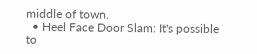middle of town.
  • Heel Face Door Slam: It's possible to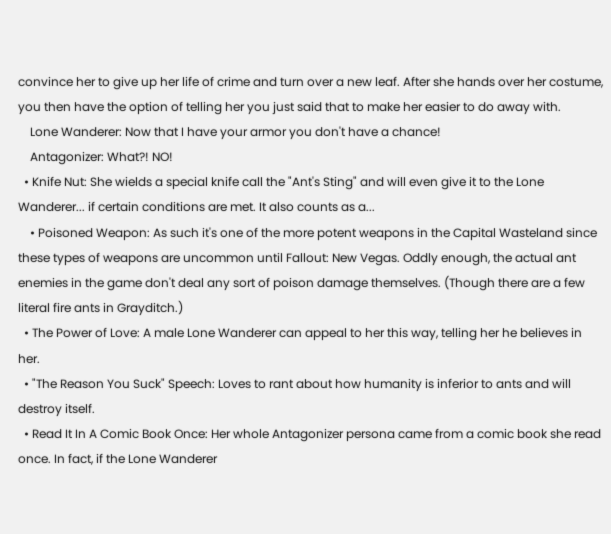convince her to give up her life of crime and turn over a new leaf. After she hands over her costume, you then have the option of telling her you just said that to make her easier to do away with.
    Lone Wanderer: Now that I have your armor you don't have a chance!
    Antagonizer: What?! NO!
  • Knife Nut: She wields a special knife call the "Ant's Sting" and will even give it to the Lone Wanderer... if certain conditions are met. It also counts as a...
    • Poisoned Weapon: As such it's one of the more potent weapons in the Capital Wasteland since these types of weapons are uncommon until Fallout: New Vegas. Oddly enough, the actual ant enemies in the game don't deal any sort of poison damage themselves. (Though there are a few literal fire ants in Grayditch.)
  • The Power of Love: A male Lone Wanderer can appeal to her this way, telling her he believes in her.
  • "The Reason You Suck" Speech: Loves to rant about how humanity is inferior to ants and will destroy itself.
  • Read It In A Comic Book Once: Her whole Antagonizer persona came from a comic book she read once. In fact, if the Lone Wanderer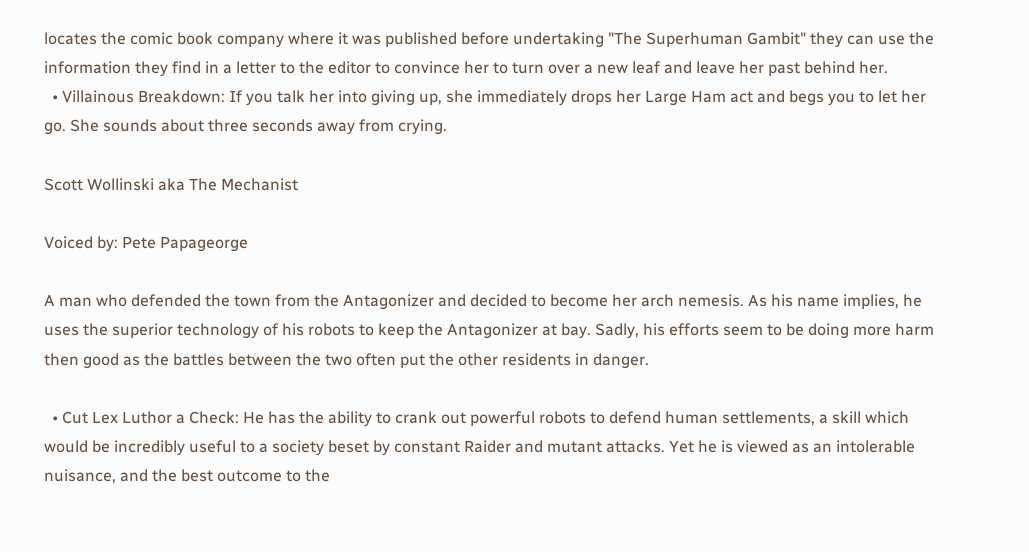locates the comic book company where it was published before undertaking "The Superhuman Gambit" they can use the information they find in a letter to the editor to convince her to turn over a new leaf and leave her past behind her.
  • Villainous Breakdown: If you talk her into giving up, she immediately drops her Large Ham act and begs you to let her go. She sounds about three seconds away from crying.

Scott Wollinski aka The Mechanist

Voiced by: Pete Papageorge

A man who defended the town from the Antagonizer and decided to become her arch nemesis. As his name implies, he uses the superior technology of his robots to keep the Antagonizer at bay. Sadly, his efforts seem to be doing more harm then good as the battles between the two often put the other residents in danger.

  • Cut Lex Luthor a Check: He has the ability to crank out powerful robots to defend human settlements, a skill which would be incredibly useful to a society beset by constant Raider and mutant attacks. Yet he is viewed as an intolerable nuisance, and the best outcome to the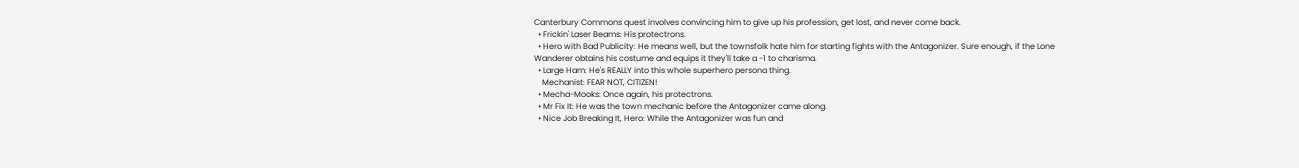Canterbury Commons quest involves convincing him to give up his profession, get lost, and never come back.
  • Frickin' Laser Beams: His protectrons.
  • Hero with Bad Publicity: He means well, but the townsfolk hate him for starting fights with the Antagonizer. Sure enough, if the Lone Wanderer obtains his costume and equips it they'll take a -1 to charisma.
  • Large Ham: He's REALLY into this whole superhero persona thing.
    Mechanist: FEAR NOT, CITIZEN!
  • Mecha-Mooks: Once again, his protectrons.
  • Mr Fix It: He was the town mechanic before the Antagonizer came along.
  • Nice Job Breaking It, Hero: While the Antagonizer was fun and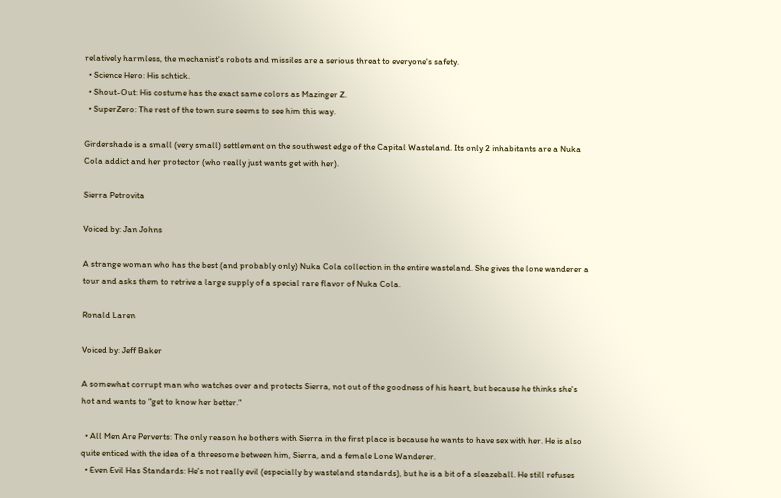relatively harmless, the mechanist's robots and missiles are a serious threat to everyone's safety.
  • Science Hero: His schtick.
  • Shout-Out: His costume has the exact same colors as Mazinger Z.
  • SuperZero: The rest of the town sure seems to see him this way.

Girdershade is a small (very small) settlement on the southwest edge of the Capital Wasteland. Its only 2 inhabitants are a Nuka Cola addict and her protector (who really just wants get with her).

Sierra Petrovita

Voiced by: Jan Johns

A strange woman who has the best (and probably only) Nuka Cola collection in the entire wasteland. She gives the lone wanderer a tour and asks them to retrive a large supply of a special rare flavor of Nuka Cola.

Ronald Laren

Voiced by: Jeff Baker

A somewhat corrupt man who watches over and protects Sierra, not out of the goodness of his heart, but because he thinks she's hot and wants to "get to know her better."

  • All Men Are Perverts: The only reason he bothers with Sierra in the first place is because he wants to have sex with her. He is also quite enticed with the idea of a threesome between him, Sierra, and a female Lone Wanderer.
  • Even Evil Has Standards: He's not really evil (especially by wasteland standards), but he is a bit of a sleazeball. He still refuses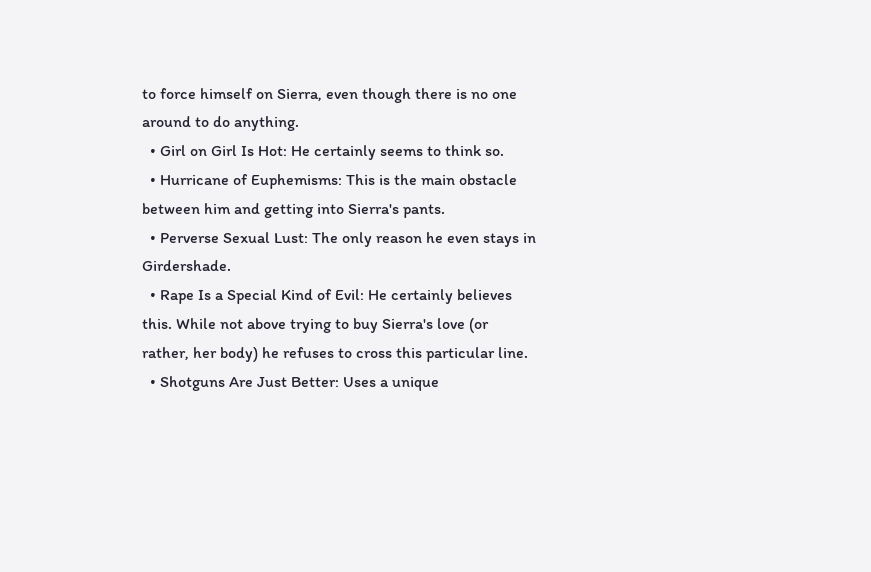to force himself on Sierra, even though there is no one around to do anything.
  • Girl on Girl Is Hot: He certainly seems to think so.
  • Hurricane of Euphemisms: This is the main obstacle between him and getting into Sierra's pants.
  • Perverse Sexual Lust: The only reason he even stays in Girdershade.
  • Rape Is a Special Kind of Evil: He certainly believes this. While not above trying to buy Sierra's love (or rather, her body) he refuses to cross this particular line.
  • Shotguns Are Just Better: Uses a unique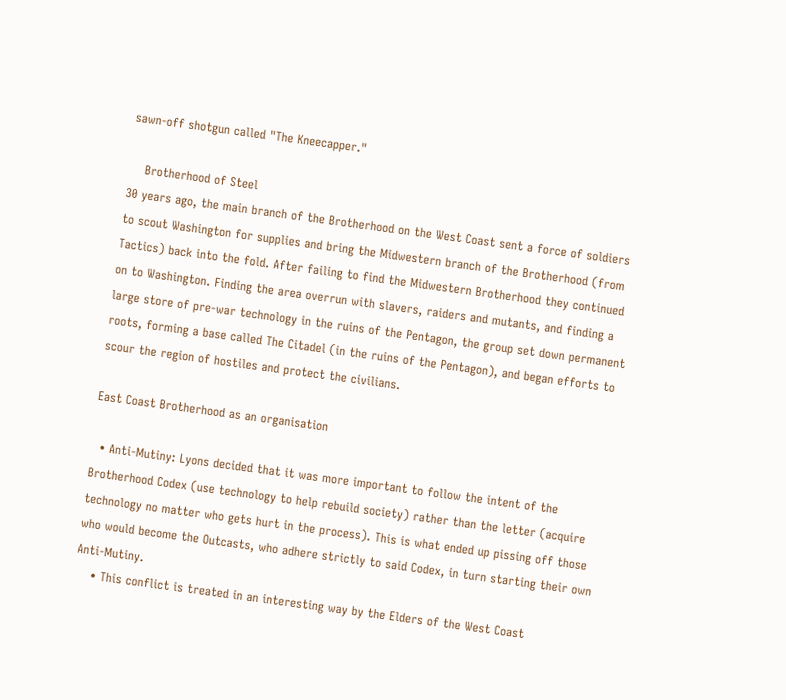sawn-off shotgun called "The Kneecapper."

    Brotherhood of Steel
30 years ago, the main branch of the Brotherhood on the West Coast sent a force of soldiers to scout Washington for supplies and bring the Midwestern branch of the Brotherhood (from Tactics) back into the fold. After failing to find the Midwestern Brotherhood they continued on to Washington. Finding the area overrun with slavers, raiders and mutants, and finding a large store of pre-war technology in the ruins of the Pentagon, the group set down permanent roots, forming a base called The Citadel (in the ruins of the Pentagon), and began efforts to scour the region of hostiles and protect the civilians.

East Coast Brotherhood as an organisation

  • Anti-Mutiny: Lyons decided that it was more important to follow the intent of the Brotherhood Codex (use technology to help rebuild society) rather than the letter (acquire technology no matter who gets hurt in the process). This is what ended up pissing off those who would become the Outcasts, who adhere strictly to said Codex, in turn starting their own Anti-Mutiny.
    • This conflict is treated in an interesting way by the Elders of the West Coast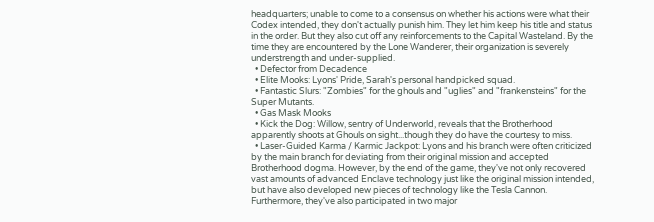headquarters; unable to come to a consensus on whether his actions were what their Codex intended, they don't actually punish him. They let him keep his title and status in the order. But they also cut off any reinforcements to the Capital Wasteland. By the time they are encountered by the Lone Wanderer, their organization is severely understrength and under-supplied.
  • Defector from Decadence
  • Elite Mooks: Lyons' Pride, Sarah's personal handpicked squad.
  • Fantastic Slurs: "Zombies" for the ghouls and "uglies" and "frankensteins" for the Super Mutants.
  • Gas Mask Mooks
  • Kick the Dog: Willow, sentry of Underworld, reveals that the Brotherhood apparently shoots at Ghouls on sight...though they do have the courtesy to miss.
  • Laser-Guided Karma / Karmic Jackpot: Lyons and his branch were often criticized by the main branch for deviating from their original mission and accepted Brotherhood dogma. However, by the end of the game, they've not only recovered vast amounts of advanced Enclave technology just like the original mission intended, but have also developed new pieces of technology like the Tesla Cannon. Furthermore, they've also participated in two major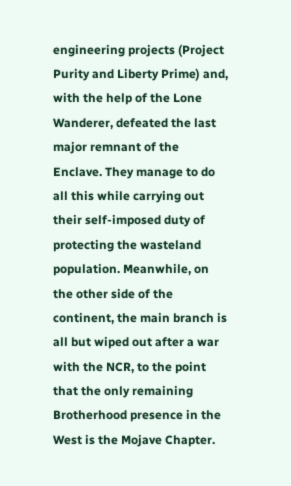engineering projects (Project Purity and Liberty Prime) and, with the help of the Lone Wanderer, defeated the last major remnant of the Enclave. They manage to do all this while carrying out their self-imposed duty of protecting the wasteland population. Meanwhile, on the other side of the continent, the main branch is all but wiped out after a war with the NCR, to the point that the only remaining Brotherhood presence in the West is the Mojave Chapter.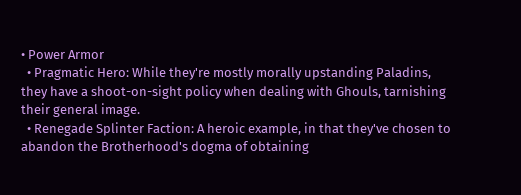• Power Armor
  • Pragmatic Hero: While they're mostly morally upstanding Paladins, they have a shoot-on-sight policy when dealing with Ghouls, tarnishing their general image.
  • Renegade Splinter Faction: A heroic example, in that they've chosen to abandon the Brotherhood's dogma of obtaining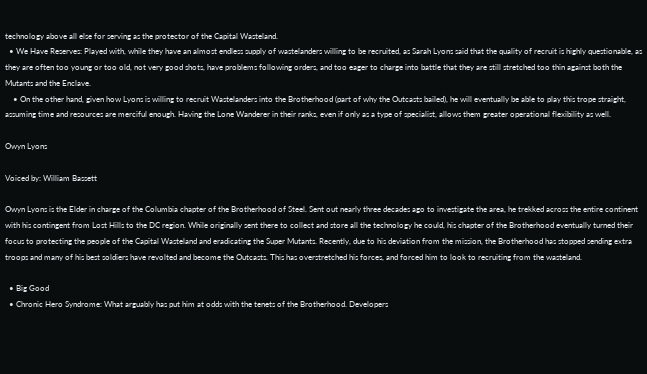technology above all else for serving as the protector of the Capital Wasteland.
  • We Have Reserves: Played with, while they have an almost endless supply of wastelanders willing to be recruited, as Sarah Lyons said that the quality of recruit is highly questionable, as they are often too young or too old, not very good shots, have problems following orders, and too eager to charge into battle that they are still stretched too thin against both the Mutants and the Enclave.
    • On the other hand, given how Lyons is willing to recruit Wastelanders into the Brotherhood (part of why the Outcasts bailed), he will eventually be able to play this trope straight, assuming time and resources are merciful enough. Having the Lone Wanderer in their ranks, even if only as a type of specialist, allows them greater operational flexibility as well.

Owyn Lyons

Voiced by: William Bassett

Owyn Lyons is the Elder in charge of the Columbia chapter of the Brotherhood of Steel. Sent out nearly three decades ago to investigate the area, he trekked across the entire continent with his contingent from Lost Hills to the DC region. While originally sent there to collect and store all the technology he could, his chapter of the Brotherhood eventually turned their focus to protecting the people of the Capital Wasteland and eradicating the Super Mutants. Recently, due to his deviation from the mission, the Brotherhood has stopped sending extra troops and many of his best soldiers have revolted and become the Outcasts. This has overstretched his forces, and forced him to look to recruiting from the wasteland.

  • Big Good
  • Chronic Hero Syndrome: What arguably has put him at odds with the tenets of the Brotherhood. Developers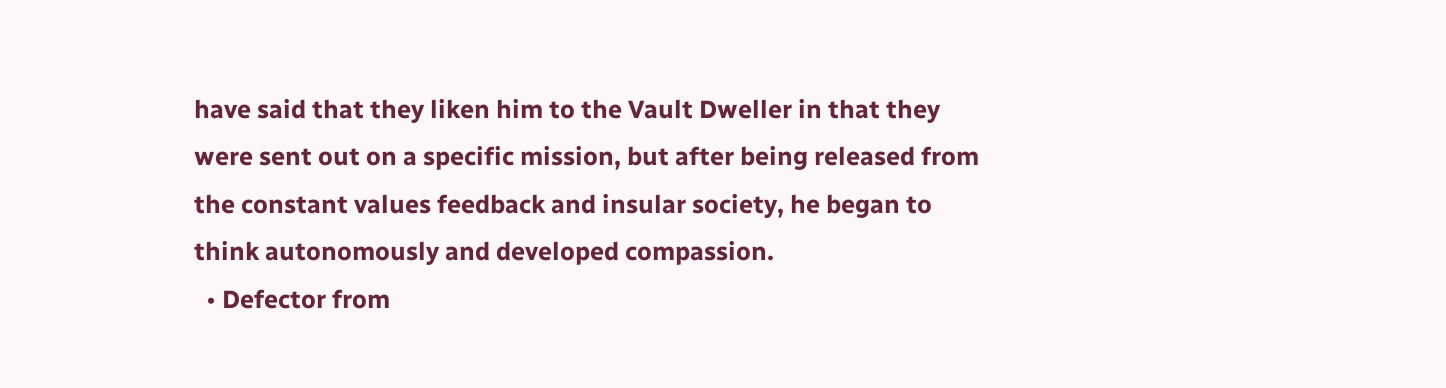have said that they liken him to the Vault Dweller in that they were sent out on a specific mission, but after being released from the constant values feedback and insular society, he began to think autonomously and developed compassion.
  • Defector from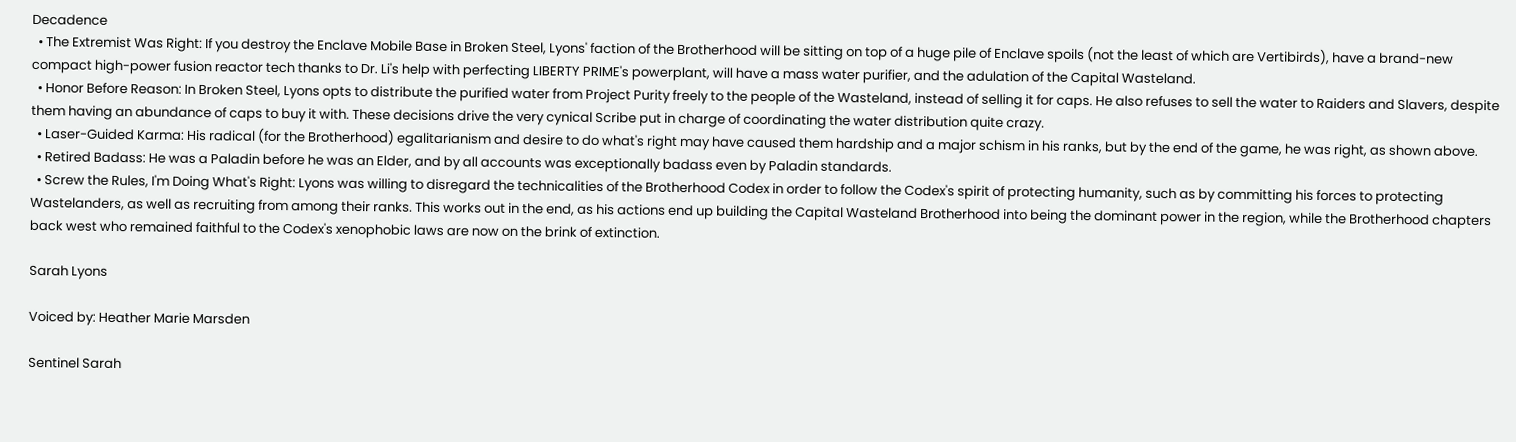Decadence
  • The Extremist Was Right: If you destroy the Enclave Mobile Base in Broken Steel, Lyons' faction of the Brotherhood will be sitting on top of a huge pile of Enclave spoils (not the least of which are Vertibirds), have a brand-new compact high-power fusion reactor tech thanks to Dr. Li's help with perfecting LIBERTY PRIME's powerplant, will have a mass water purifier, and the adulation of the Capital Wasteland.
  • Honor Before Reason: In Broken Steel, Lyons opts to distribute the purified water from Project Purity freely to the people of the Wasteland, instead of selling it for caps. He also refuses to sell the water to Raiders and Slavers, despite them having an abundance of caps to buy it with. These decisions drive the very cynical Scribe put in charge of coordinating the water distribution quite crazy.
  • Laser-Guided Karma: His radical (for the Brotherhood) egalitarianism and desire to do what's right may have caused them hardship and a major schism in his ranks, but by the end of the game, he was right, as shown above.
  • Retired Badass: He was a Paladin before he was an Elder, and by all accounts was exceptionally badass even by Paladin standards.
  • Screw the Rules, I'm Doing What's Right: Lyons was willing to disregard the technicalities of the Brotherhood Codex in order to follow the Codex's spirit of protecting humanity, such as by committing his forces to protecting Wastelanders, as well as recruiting from among their ranks. This works out in the end, as his actions end up building the Capital Wasteland Brotherhood into being the dominant power in the region, while the Brotherhood chapters back west who remained faithful to the Codex's xenophobic laws are now on the brink of extinction.

Sarah Lyons

Voiced by: Heather Marie Marsden

Sentinel Sarah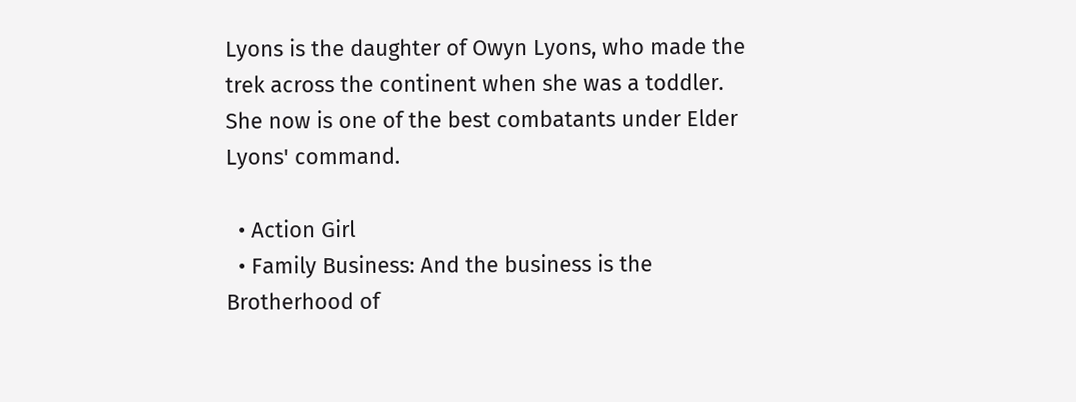Lyons is the daughter of Owyn Lyons, who made the trek across the continent when she was a toddler. She now is one of the best combatants under Elder Lyons' command.

  • Action Girl
  • Family Business: And the business is the Brotherhood of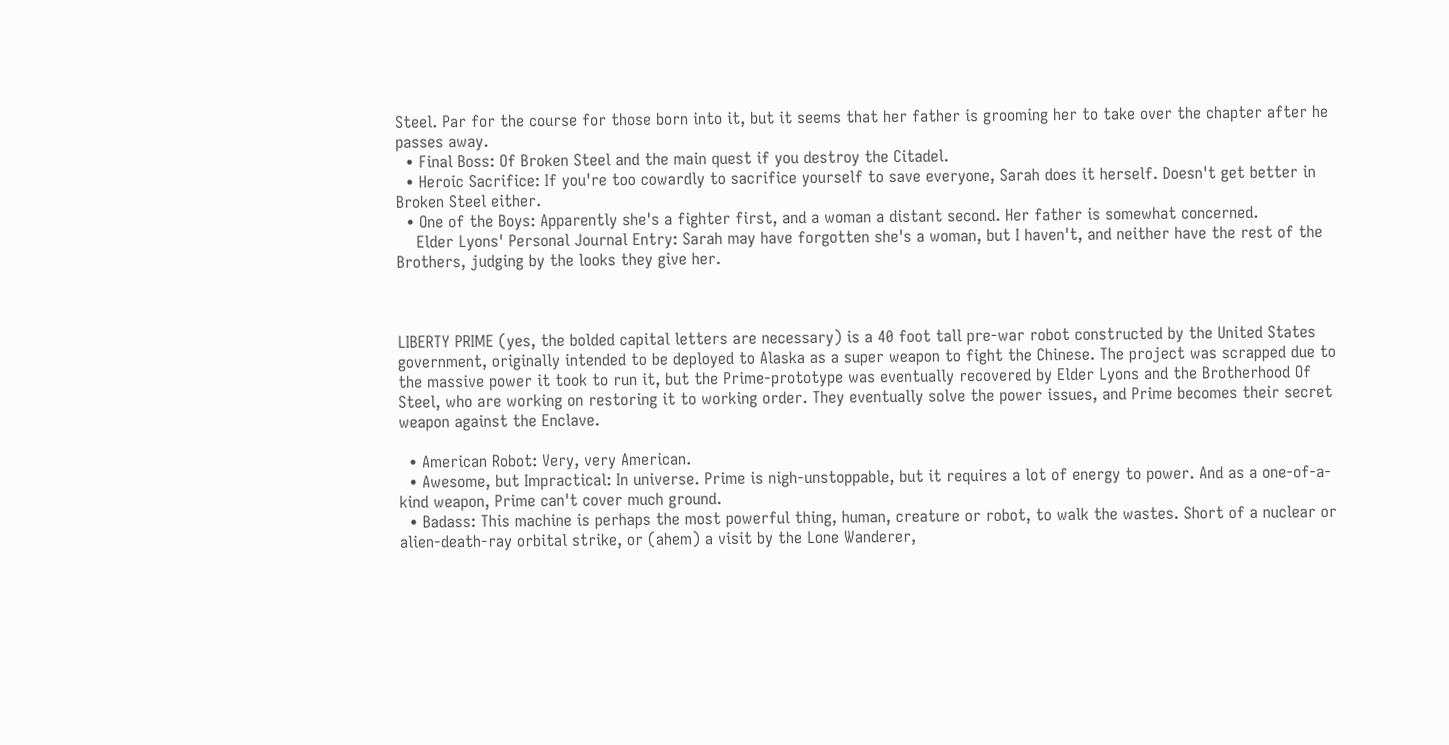Steel. Par for the course for those born into it, but it seems that her father is grooming her to take over the chapter after he passes away.
  • Final Boss: Of Broken Steel and the main quest if you destroy the Citadel.
  • Heroic Sacrifice: If you're too cowardly to sacrifice yourself to save everyone, Sarah does it herself. Doesn't get better in Broken Steel either.
  • One of the Boys: Apparently she's a fighter first, and a woman a distant second. Her father is somewhat concerned.
    Elder Lyons' Personal Journal Entry: Sarah may have forgotten she's a woman, but I haven't, and neither have the rest of the Brothers, judging by the looks they give her.



LIBERTY PRIME (yes, the bolded capital letters are necessary) is a 40 foot tall pre-war robot constructed by the United States government, originally intended to be deployed to Alaska as a super weapon to fight the Chinese. The project was scrapped due to the massive power it took to run it, but the Prime-prototype was eventually recovered by Elder Lyons and the Brotherhood Of Steel, who are working on restoring it to working order. They eventually solve the power issues, and Prime becomes their secret weapon against the Enclave.

  • American Robot: Very, very American.
  • Awesome, but Impractical: In universe. Prime is nigh-unstoppable, but it requires a lot of energy to power. And as a one-of-a-kind weapon, Prime can't cover much ground.
  • Badass: This machine is perhaps the most powerful thing, human, creature or robot, to walk the wastes. Short of a nuclear or alien-death-ray orbital strike, or (ahem) a visit by the Lone Wanderer,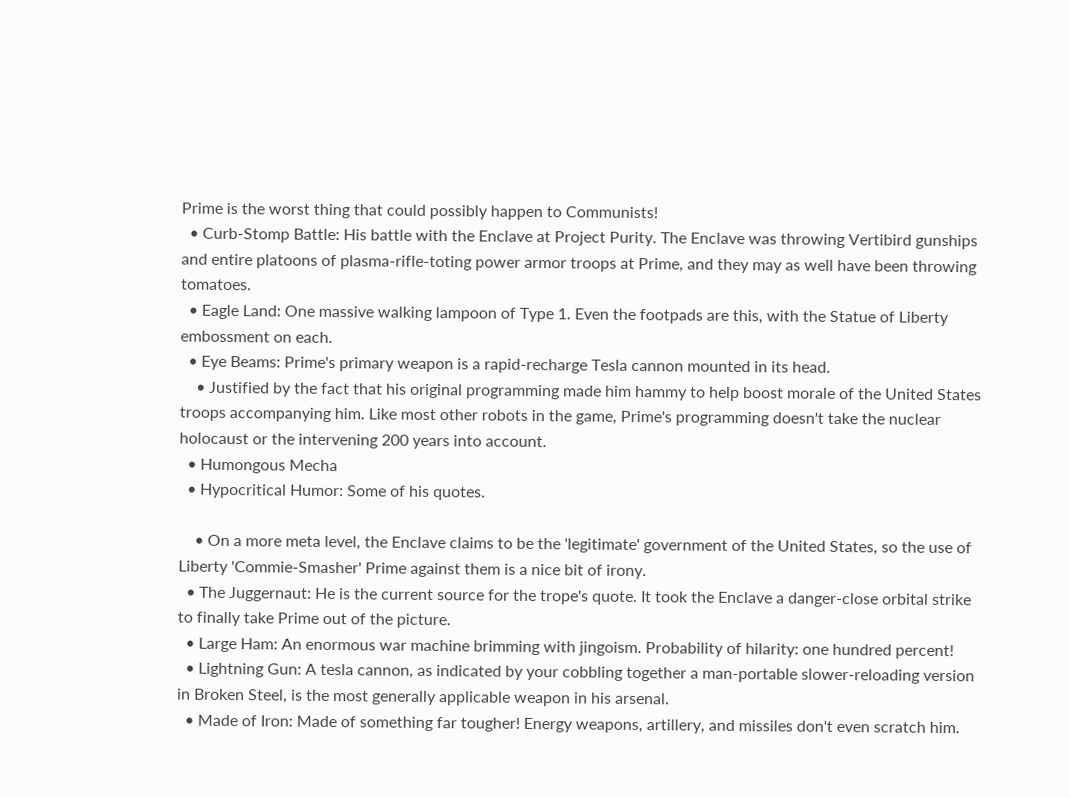Prime is the worst thing that could possibly happen to Communists!
  • Curb-Stomp Battle: His battle with the Enclave at Project Purity. The Enclave was throwing Vertibird gunships and entire platoons of plasma-rifle-toting power armor troops at Prime, and they may as well have been throwing tomatoes.
  • Eagle Land: One massive walking lampoon of Type 1. Even the footpads are this, with the Statue of Liberty embossment on each.
  • Eye Beams: Prime's primary weapon is a rapid-recharge Tesla cannon mounted in its head.
    • Justified by the fact that his original programming made him hammy to help boost morale of the United States troops accompanying him. Like most other robots in the game, Prime's programming doesn't take the nuclear holocaust or the intervening 200 years into account.
  • Humongous Mecha
  • Hypocritical Humor: Some of his quotes.

    • On a more meta level, the Enclave claims to be the 'legitimate' government of the United States, so the use of Liberty 'Commie-Smasher' Prime against them is a nice bit of irony.
  • The Juggernaut: He is the current source for the trope's quote. It took the Enclave a danger-close orbital strike to finally take Prime out of the picture.
  • Large Ham: An enormous war machine brimming with jingoism. Probability of hilarity: one hundred percent!
  • Lightning Gun: A tesla cannon, as indicated by your cobbling together a man-portable slower-reloading version in Broken Steel, is the most generally applicable weapon in his arsenal.
  • Made of Iron: Made of something far tougher! Energy weapons, artillery, and missiles don't even scratch him.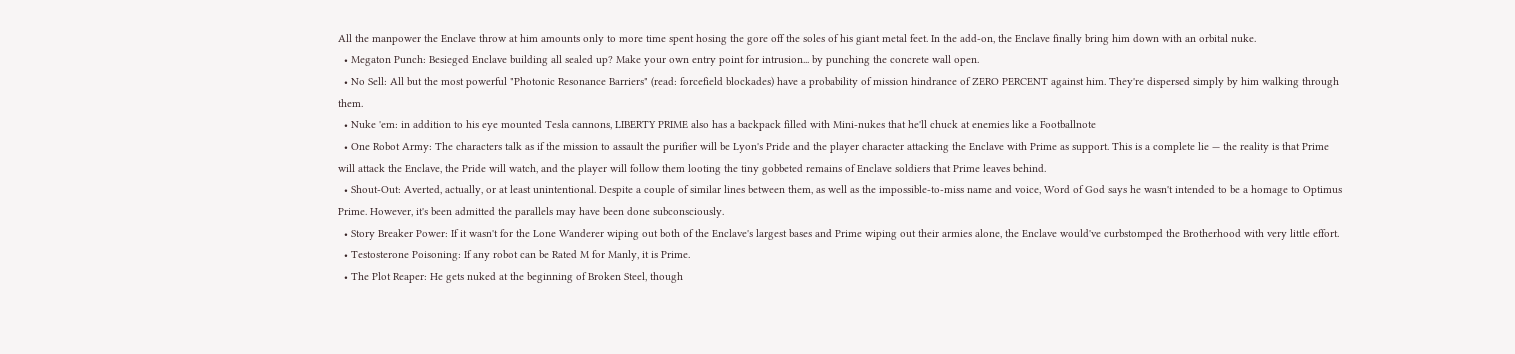All the manpower the Enclave throw at him amounts only to more time spent hosing the gore off the soles of his giant metal feet. In the add-on, the Enclave finally bring him down with an orbital nuke.
  • Megaton Punch: Besieged Enclave building all sealed up? Make your own entry point for intrusion... by punching the concrete wall open.
  • No Sell: All but the most powerful "Photonic Resonance Barriers" (read: forcefield blockades) have a probability of mission hindrance of ZERO PERCENT against him. They're dispersed simply by him walking through them.
  • Nuke 'em: in addition to his eye mounted Tesla cannons, LIBERTY PRIME also has a backpack filled with Mini-nukes that he'll chuck at enemies like a Footballnote
  • One Robot Army: The characters talk as if the mission to assault the purifier will be Lyon's Pride and the player character attacking the Enclave with Prime as support. This is a complete lie — the reality is that Prime will attack the Enclave, the Pride will watch, and the player will follow them looting the tiny gobbeted remains of Enclave soldiers that Prime leaves behind.
  • Shout-Out: Averted, actually, or at least unintentional. Despite a couple of similar lines between them, as well as the impossible-to-miss name and voice, Word of God says he wasn't intended to be a homage to Optimus Prime. However, it's been admitted the parallels may have been done subconsciously.
  • Story Breaker Power: If it wasn't for the Lone Wanderer wiping out both of the Enclave's largest bases and Prime wiping out their armies alone, the Enclave would've curbstomped the Brotherhood with very little effort.
  • Testosterone Poisoning: If any robot can be Rated M for Manly, it is Prime.
  • The Plot Reaper: He gets nuked at the beginning of Broken Steel, though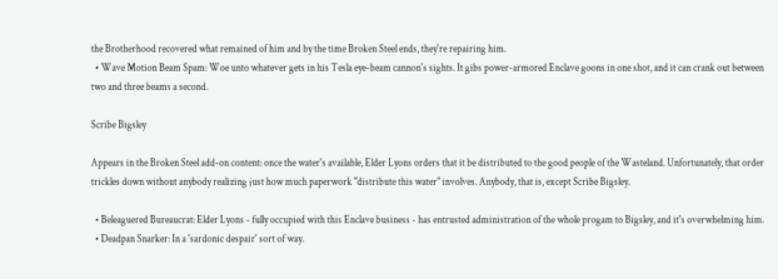the Brotherhood recovered what remained of him and by the time Broken Steel ends, they're repairing him.
  • Wave Motion Beam Spam: Woe unto whatever gets in his Tesla eye-beam cannon's sights. It gibs power-armored Enclave goons in one shot, and it can crank out between two and three beams a second.

Scribe Bigsley

Appears in the Broken Steel add-on content: once the water's available, Elder Lyons orders that it be distributed to the good people of the Wasteland. Unfortunately, that order trickles down without anybody realizing just how much paperwork "distribute this water" involves. Anybody, that is, except Scribe Bigsley.

  • Beleaguered Bureaucrat: Elder Lyons - fully occupied with this Enclave business - has entrusted administration of the whole progam to Bigsley, and it's overwhelming him.
  • Deadpan Snarker: In a 'sardonic despair' sort of way.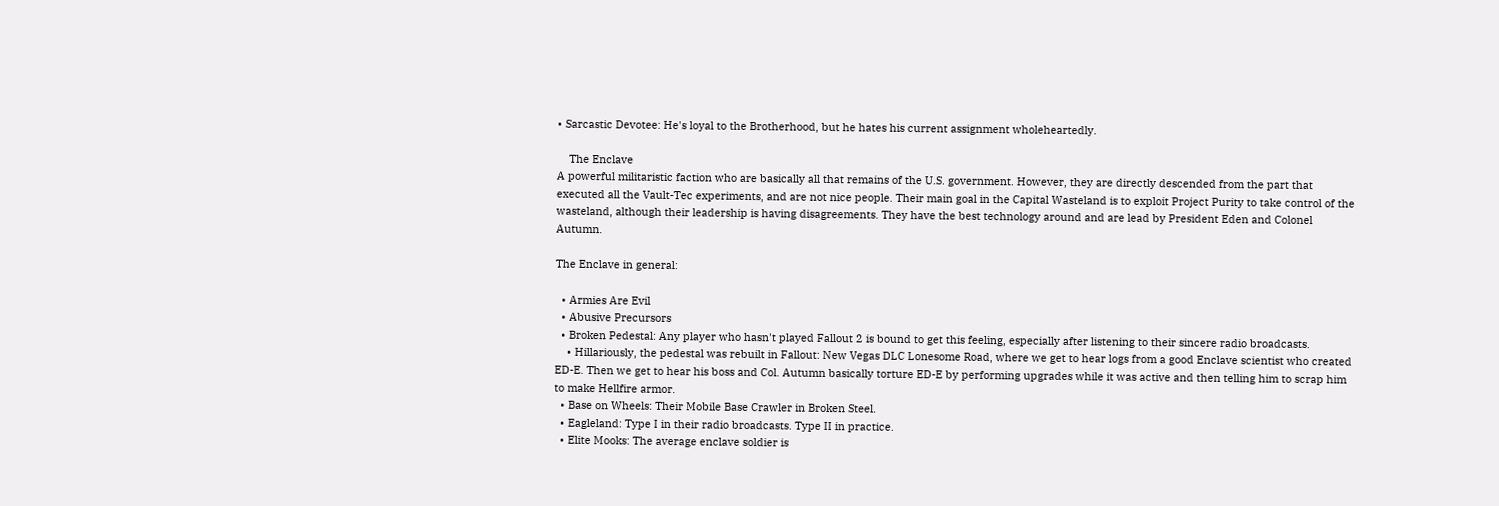• Sarcastic Devotee: He's loyal to the Brotherhood, but he hates his current assignment wholeheartedly.

    The Enclave
A powerful militaristic faction who are basically all that remains of the U.S. government. However, they are directly descended from the part that executed all the Vault-Tec experiments, and are not nice people. Their main goal in the Capital Wasteland is to exploit Project Purity to take control of the wasteland, although their leadership is having disagreements. They have the best technology around and are lead by President Eden and Colonel Autumn.

The Enclave in general:

  • Armies Are Evil
  • Abusive Precursors
  • Broken Pedestal: Any player who hasn't played Fallout 2 is bound to get this feeling, especially after listening to their sincere radio broadcasts.
    • Hillariously, the pedestal was rebuilt in Fallout: New Vegas DLC Lonesome Road, where we get to hear logs from a good Enclave scientist who created ED-E. Then we get to hear his boss and Col. Autumn basically torture ED-E by performing upgrades while it was active and then telling him to scrap him to make Hellfire armor.
  • Base on Wheels: Their Mobile Base Crawler in Broken Steel.
  • Eagleland: Type I in their radio broadcasts. Type II in practice.
  • Elite Mooks: The average enclave soldier is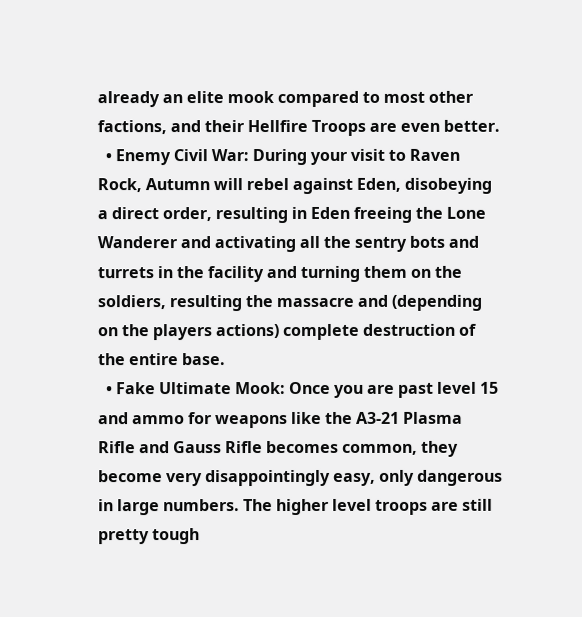already an elite mook compared to most other factions, and their Hellfire Troops are even better.
  • Enemy Civil War: During your visit to Raven Rock, Autumn will rebel against Eden, disobeying a direct order, resulting in Eden freeing the Lone Wanderer and activating all the sentry bots and turrets in the facility and turning them on the soldiers, resulting the massacre and (depending on the players actions) complete destruction of the entire base.
  • Fake Ultimate Mook: Once you are past level 15 and ammo for weapons like the A3-21 Plasma Rifle and Gauss Rifle becomes common, they become very disappointingly easy, only dangerous in large numbers. The higher level troops are still pretty tough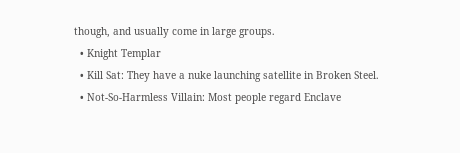though, and usually come in large groups.
  • Knight Templar
  • Kill Sat: They have a nuke launching satellite in Broken Steel.
  • Not-So-Harmless Villain: Most people regard Enclave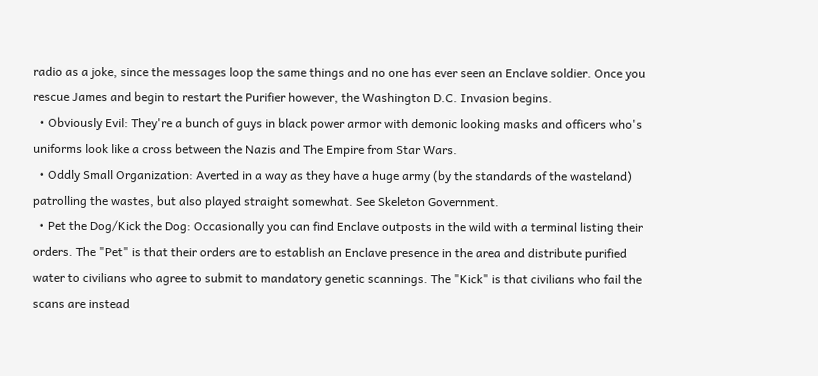radio as a joke, since the messages loop the same things and no one has ever seen an Enclave soldier. Once you rescue James and begin to restart the Purifier however, the Washington D.C. Invasion begins.
  • Obviously Evil: They're a bunch of guys in black power armor with demonic looking masks and officers who's uniforms look like a cross between the Nazis and The Empire from Star Wars.
  • Oddly Small Organization: Averted in a way as they have a huge army (by the standards of the wasteland) patrolling the wastes, but also played straight somewhat. See Skeleton Government.
  • Pet the Dog/Kick the Dog: Occasionally you can find Enclave outposts in the wild with a terminal listing their orders. The "Pet" is that their orders are to establish an Enclave presence in the area and distribute purified water to civilians who agree to submit to mandatory genetic scannings. The "Kick" is that civilians who fail the scans are instead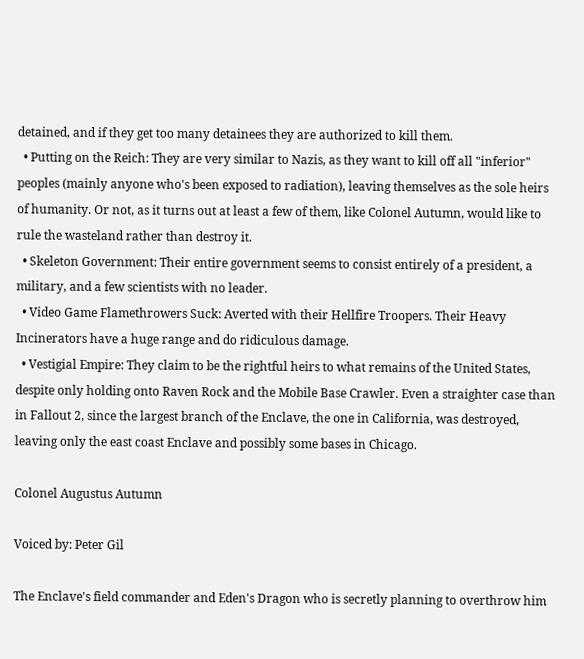detained, and if they get too many detainees they are authorized to kill them.
  • Putting on the Reich: They are very similar to Nazis, as they want to kill off all "inferior" peoples (mainly anyone who's been exposed to radiation), leaving themselves as the sole heirs of humanity. Or not, as it turns out at least a few of them, like Colonel Autumn, would like to rule the wasteland rather than destroy it.
  • Skeleton Government: Their entire government seems to consist entirely of a president, a military, and a few scientists with no leader.
  • Video Game Flamethrowers Suck: Averted with their Hellfire Troopers. Their Heavy Incinerators have a huge range and do ridiculous damage.
  • Vestigial Empire: They claim to be the rightful heirs to what remains of the United States, despite only holding onto Raven Rock and the Mobile Base Crawler. Even a straighter case than in Fallout 2, since the largest branch of the Enclave, the one in California, was destroyed, leaving only the east coast Enclave and possibly some bases in Chicago.

Colonel Augustus Autumn

Voiced by: Peter Gil

The Enclave's field commander and Eden's Dragon who is secretly planning to overthrow him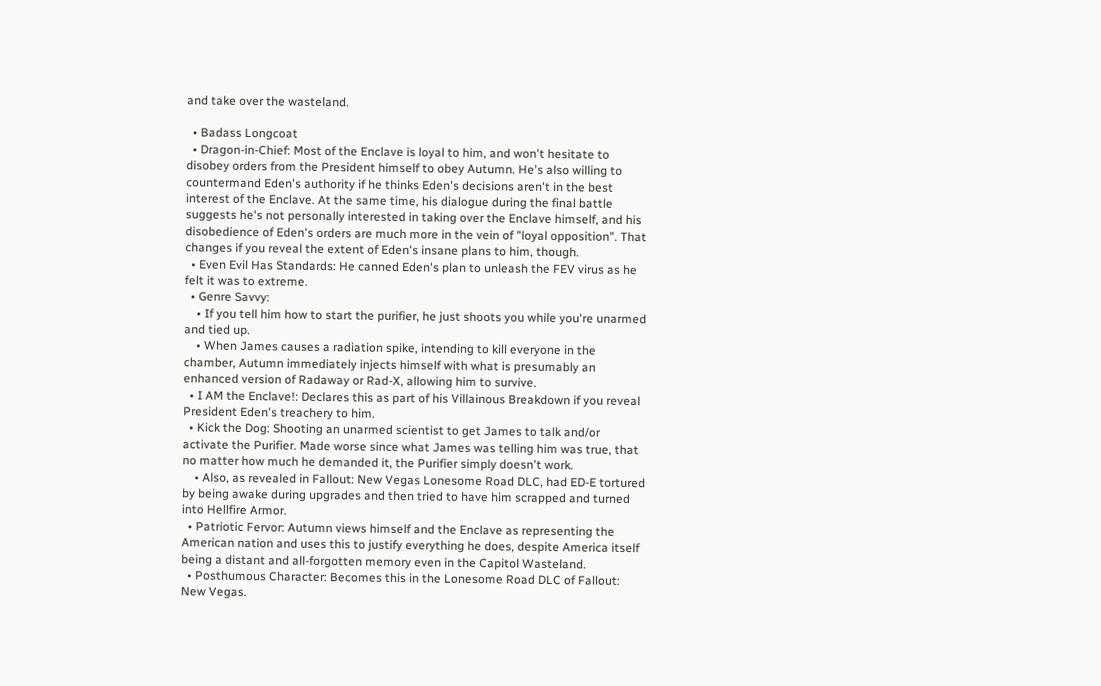and take over the wasteland.

  • Badass Longcoat
  • Dragon-in-Chief: Most of the Enclave is loyal to him, and won't hesitate to disobey orders from the President himself to obey Autumn. He's also willing to countermand Eden's authority if he thinks Eden's decisions aren't in the best interest of the Enclave. At the same time, his dialogue during the final battle suggests he's not personally interested in taking over the Enclave himself, and his disobedience of Eden's orders are much more in the vein of "loyal opposition". That changes if you reveal the extent of Eden's insane plans to him, though.
  • Even Evil Has Standards: He canned Eden's plan to unleash the FEV virus as he felt it was to extreme.
  • Genre Savvy:
    • If you tell him how to start the purifier, he just shoots you while you're unarmed and tied up.
    • When James causes a radiation spike, intending to kill everyone in the chamber, Autumn immediately injects himself with what is presumably an enhanced version of Radaway or Rad-X, allowing him to survive.
  • I AM the Enclave!: Declares this as part of his Villainous Breakdown if you reveal President Eden's treachery to him.
  • Kick the Dog: Shooting an unarmed scientist to get James to talk and/or activate the Purifier. Made worse since what James was telling him was true, that no matter how much he demanded it, the Purifier simply doesn't work.
    • Also, as revealed in Fallout: New Vegas Lonesome Road DLC, had ED-E tortured by being awake during upgrades and then tried to have him scrapped and turned into Hellfire Armor.
  • Patriotic Fervor: Autumn views himself and the Enclave as representing the American nation and uses this to justify everything he does, despite America itself being a distant and all-forgotten memory even in the Capitol Wasteland.
  • Posthumous Character: Becomes this in the Lonesome Road DLC of Fallout: New Vegas.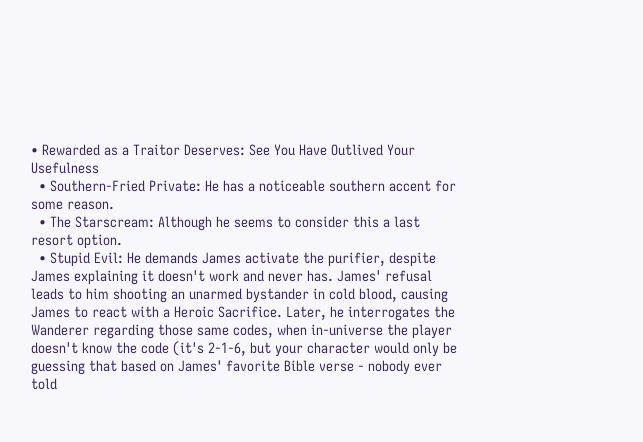• Rewarded as a Traitor Deserves: See You Have Outlived Your Usefulness
  • Southern-Fried Private: He has a noticeable southern accent for some reason.
  • The Starscream: Although he seems to consider this a last resort option.
  • Stupid Evil: He demands James activate the purifier, despite James explaining it doesn't work and never has. James' refusal leads to him shooting an unarmed bystander in cold blood, causing James to react with a Heroic Sacrifice. Later, he interrogates the Wanderer regarding those same codes, when in-universe the player doesn't know the code (it's 2-1-6, but your character would only be guessing that based on James' favorite Bible verse - nobody ever told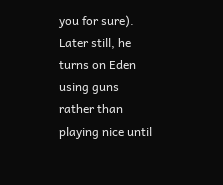you for sure). Later still, he turns on Eden using guns rather than playing nice until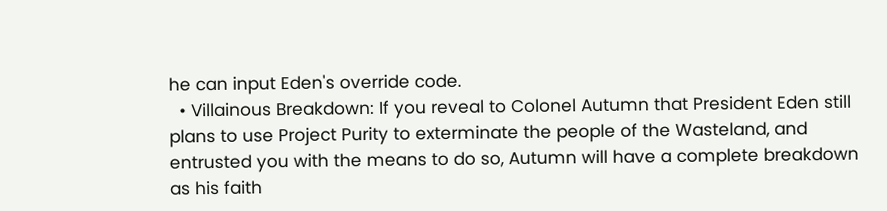he can input Eden's override code.
  • Villainous Breakdown: If you reveal to Colonel Autumn that President Eden still plans to use Project Purity to exterminate the people of the Wasteland, and entrusted you with the means to do so, Autumn will have a complete breakdown as his faith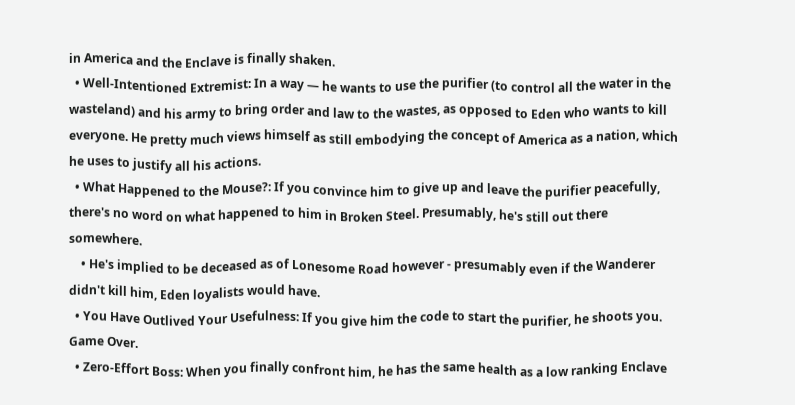in America and the Enclave is finally shaken.
  • Well-Intentioned Extremist: In a way — he wants to use the purifier (to control all the water in the wasteland) and his army to bring order and law to the wastes, as opposed to Eden who wants to kill everyone. He pretty much views himself as still embodying the concept of America as a nation, which he uses to justify all his actions.
  • What Happened to the Mouse?: If you convince him to give up and leave the purifier peacefully, there's no word on what happened to him in Broken Steel. Presumably, he's still out there somewhere.
    • He's implied to be deceased as of Lonesome Road however - presumably even if the Wanderer didn't kill him, Eden loyalists would have.
  • You Have Outlived Your Usefulness: If you give him the code to start the purifier, he shoots you. Game Over.
  • Zero-Effort Boss: When you finally confront him, he has the same health as a low ranking Enclave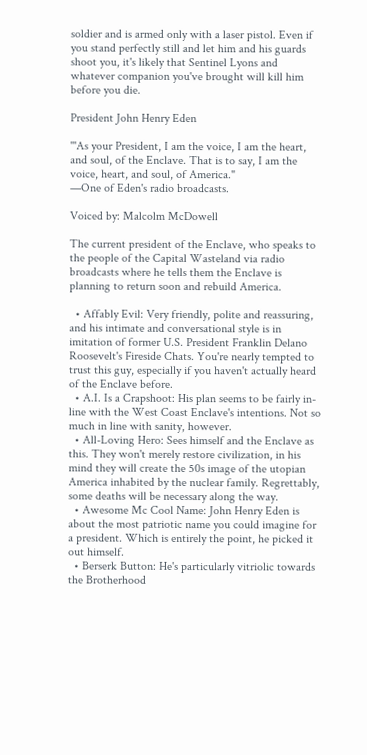soldier and is armed only with a laser pistol. Even if you stand perfectly still and let him and his guards shoot you, it's likely that Sentinel Lyons and whatever companion you've brought will kill him before you die.

President John Henry Eden

'''As your President, I am the voice, I am the heart, and soul, of the Enclave. That is to say, I am the voice, heart, and soul, of America."
—One of Eden's radio broadcasts.

Voiced by: Malcolm McDowell

The current president of the Enclave, who speaks to the people of the Capital Wasteland via radio broadcasts where he tells them the Enclave is planning to return soon and rebuild America.

  • Affably Evil: Very friendly, polite and reassuring, and his intimate and conversational style is in imitation of former U.S. President Franklin Delano Roosevelt's Fireside Chats. You're nearly tempted to trust this guy, especially if you haven't actually heard of the Enclave before.
  • A.I. Is a Crapshoot: His plan seems to be fairly in-line with the West Coast Enclave's intentions. Not so much in line with sanity, however.
  • All-Loving Hero: Sees himself and the Enclave as this. They won't merely restore civilization, in his mind they will create the 50s image of the utopian America inhabited by the nuclear family. Regrettably, some deaths will be necessary along the way.
  • Awesome Mc Cool Name: John Henry Eden is about the most patriotic name you could imagine for a president. Which is entirely the point, he picked it out himself.
  • Berserk Button: He's particularly vitriolic towards the Brotherhood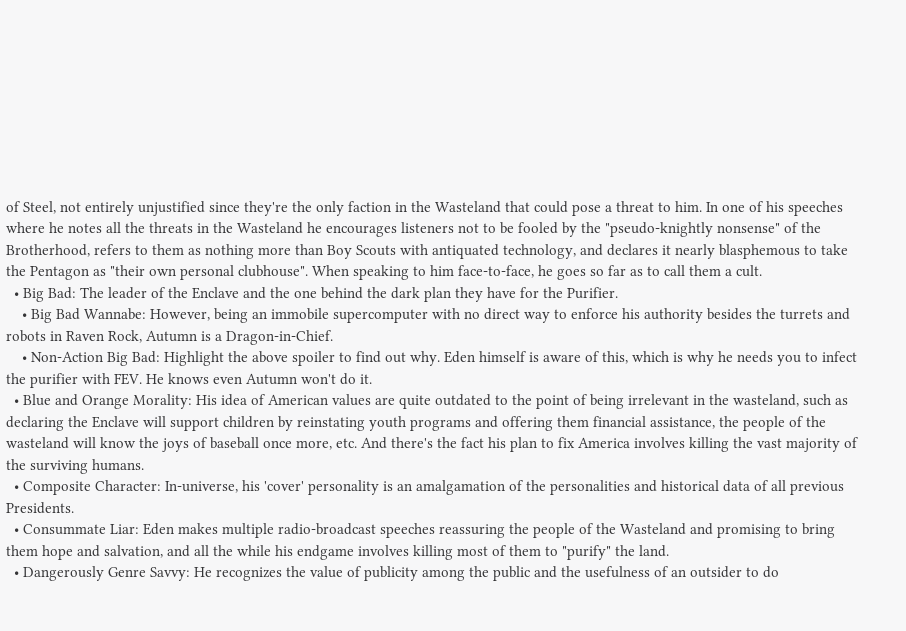of Steel, not entirely unjustified since they're the only faction in the Wasteland that could pose a threat to him. In one of his speeches where he notes all the threats in the Wasteland he encourages listeners not to be fooled by the "pseudo-knightly nonsense" of the Brotherhood, refers to them as nothing more than Boy Scouts with antiquated technology, and declares it nearly blasphemous to take the Pentagon as "their own personal clubhouse". When speaking to him face-to-face, he goes so far as to call them a cult.
  • Big Bad: The leader of the Enclave and the one behind the dark plan they have for the Purifier.
    • Big Bad Wannabe: However, being an immobile supercomputer with no direct way to enforce his authority besides the turrets and robots in Raven Rock, Autumn is a Dragon-in-Chief.
    • Non-Action Big Bad: Highlight the above spoiler to find out why. Eden himself is aware of this, which is why he needs you to infect the purifier with FEV. He knows even Autumn won't do it.
  • Blue and Orange Morality: His idea of American values are quite outdated to the point of being irrelevant in the wasteland, such as declaring the Enclave will support children by reinstating youth programs and offering them financial assistance, the people of the wasteland will know the joys of baseball once more, etc. And there's the fact his plan to fix America involves killing the vast majority of the surviving humans.
  • Composite Character: In-universe, his 'cover' personality is an amalgamation of the personalities and historical data of all previous Presidents.
  • Consummate Liar: Eden makes multiple radio-broadcast speeches reassuring the people of the Wasteland and promising to bring them hope and salvation, and all the while his endgame involves killing most of them to "purify" the land.
  • Dangerously Genre Savvy: He recognizes the value of publicity among the public and the usefulness of an outsider to do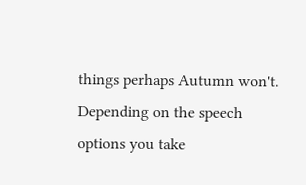things perhaps Autumn won't. Depending on the speech options you take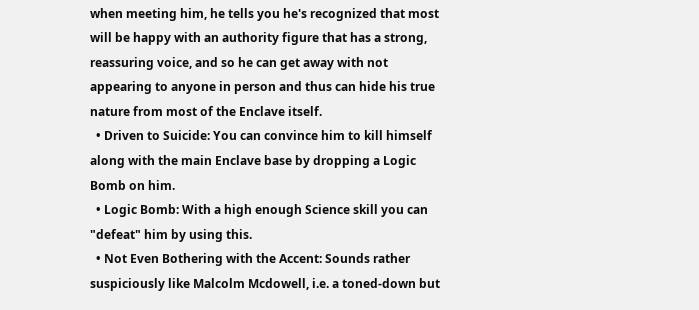when meeting him, he tells you he's recognized that most will be happy with an authority figure that has a strong, reassuring voice, and so he can get away with not appearing to anyone in person and thus can hide his true nature from most of the Enclave itself.
  • Driven to Suicide: You can convince him to kill himself along with the main Enclave base by dropping a Logic Bomb on him.
  • Logic Bomb: With a high enough Science skill you can "defeat" him by using this.
  • Not Even Bothering with the Accent: Sounds rather suspiciously like Malcolm Mcdowell, i.e. a toned-down but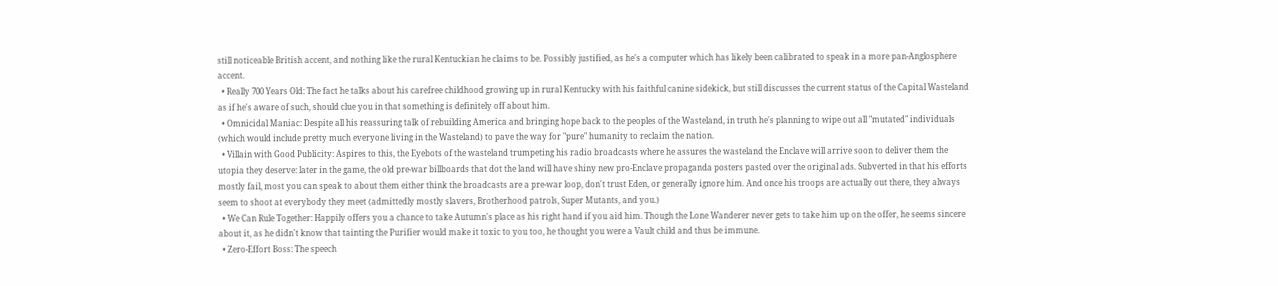still noticeable British accent, and nothing like the rural Kentuckian he claims to be. Possibly justified, as he's a computer which has likely been calibrated to speak in a more pan-Anglosphere accent.
  • Really 700 Years Old: The fact he talks about his carefree childhood growing up in rural Kentucky with his faithful canine sidekick, but still discusses the current status of the Capital Wasteland as if he's aware of such, should clue you in that something is definitely off about him.
  • Omnicidal Maniac: Despite all his reassuring talk of rebuilding America and bringing hope back to the peoples of the Wasteland, in truth he's planning to wipe out all "mutated" individuals (which would include pretty much everyone living in the Wasteland) to pave the way for "pure" humanity to reclaim the nation.
  • Villain with Good Publicity: Aspires to this, the Eyebots of the wasteland trumpeting his radio broadcasts where he assures the wasteland the Enclave will arrive soon to deliver them the utopia they deserve: later in the game, the old pre-war billboards that dot the land will have shiny new pro-Enclave propaganda posters pasted over the original ads. Subverted in that his efforts mostly fail, most you can speak to about them either think the broadcasts are a pre-war loop, don't trust Eden, or generally ignore him. And once his troops are actually out there, they always seem to shoot at everybody they meet (admittedly mostly slavers, Brotherhood patrols, Super Mutants, and you.)
  • We Can Rule Together: Happily offers you a chance to take Autumn's place as his right hand if you aid him. Though the Lone Wanderer never gets to take him up on the offer, he seems sincere about it, as he didn't know that tainting the Purifier would make it toxic to you too, he thought you were a Vault child and thus be immune.
  • Zero-Effort Boss: The speech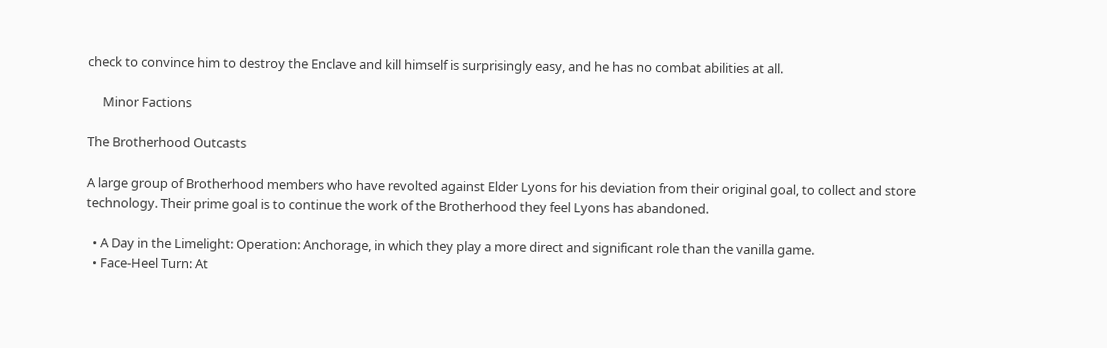check to convince him to destroy the Enclave and kill himself is surprisingly easy, and he has no combat abilities at all.

     Minor Factions

The Brotherhood Outcasts

A large group of Brotherhood members who have revolted against Elder Lyons for his deviation from their original goal, to collect and store technology. Their prime goal is to continue the work of the Brotherhood they feel Lyons has abandoned.

  • A Day in the Limelight: Operation: Anchorage, in which they play a more direct and significant role than the vanilla game.
  • Face-Heel Turn: At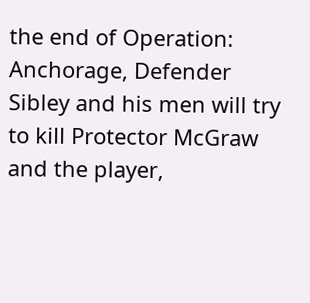the end of Operation: Anchorage, Defender Sibley and his men will try to kill Protector McGraw and the player,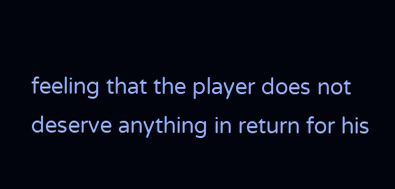feeling that the player does not deserve anything in return for his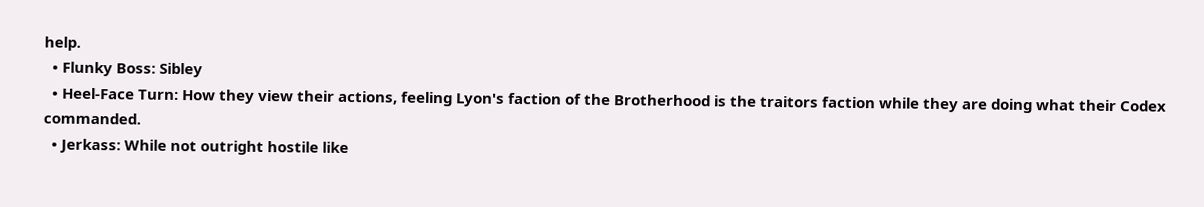help.
  • Flunky Boss: Sibley
  • Heel-Face Turn: How they view their actions, feeling Lyon's faction of the Brotherhood is the traitors faction while they are doing what their Codex commanded.
  • Jerkass: While not outright hostile like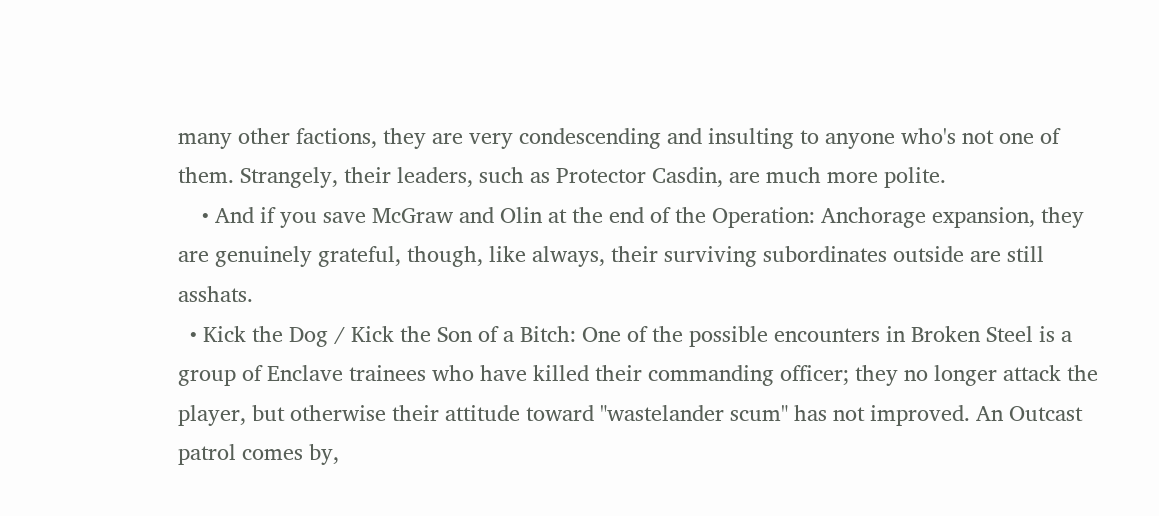many other factions, they are very condescending and insulting to anyone who's not one of them. Strangely, their leaders, such as Protector Casdin, are much more polite.
    • And if you save McGraw and Olin at the end of the Operation: Anchorage expansion, they are genuinely grateful, though, like always, their surviving subordinates outside are still asshats.
  • Kick the Dog / Kick the Son of a Bitch: One of the possible encounters in Broken Steel is a group of Enclave trainees who have killed their commanding officer; they no longer attack the player, but otherwise their attitude toward "wastelander scum" has not improved. An Outcast patrol comes by,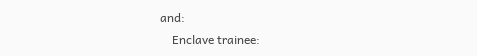and:
    Enclave trainee: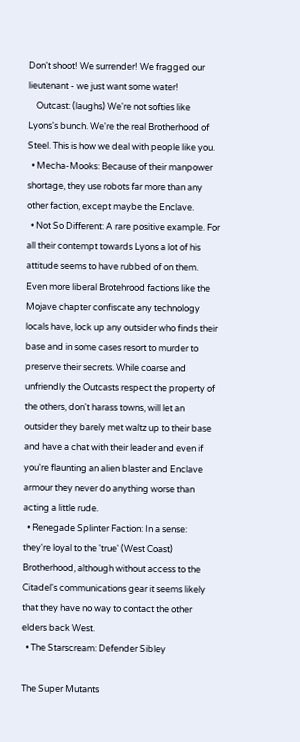Don't shoot! We surrender! We fragged our lieutenant - we just want some water!
    Outcast: (laughs) We're not softies like Lyons's bunch. We're the real Brotherhood of Steel. This is how we deal with people like you.
  • Mecha-Mooks: Because of their manpower shortage, they use robots far more than any other faction, except maybe the Enclave.
  • Not So Different: A rare positive example. For all their contempt towards Lyons a lot of his attitude seems to have rubbed of on them. Even more liberal Brotehrood factions like the Mojave chapter confiscate any technology locals have, lock up any outsider who finds their base and in some cases resort to murder to preserve their secrets. While coarse and unfriendly the Outcasts respect the property of the others, don't harass towns, will let an outsider they barely met waltz up to their base and have a chat with their leader and even if you're flaunting an alien blaster and Enclave armour they never do anything worse than acting a little rude.
  • Renegade Splinter Faction: In a sense: they're loyal to the 'true' (West Coast) Brotherhood, although without access to the Citadel's communications gear it seems likely that they have no way to contact the other elders back West.
  • The Starscream: Defender Sibley

The Super Mutants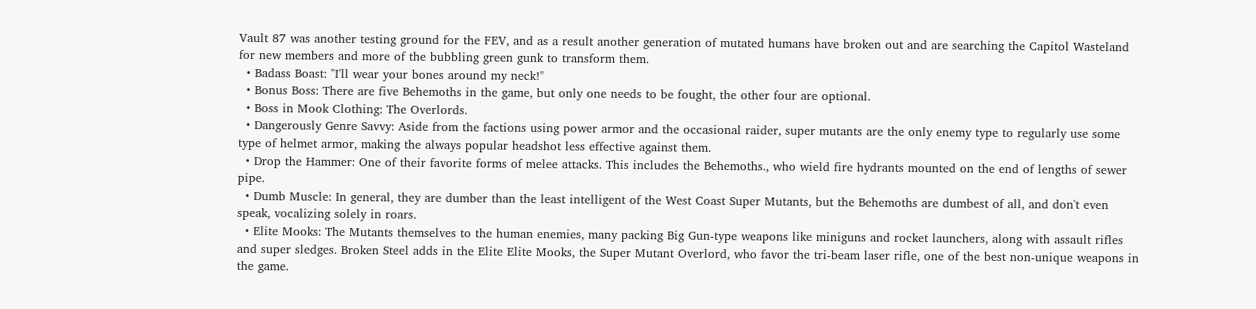Vault 87 was another testing ground for the FEV, and as a result another generation of mutated humans have broken out and are searching the Capitol Wasteland for new members and more of the bubbling green gunk to transform them.
  • Badass Boast: "I'll wear your bones around my neck!"
  • Bonus Boss: There are five Behemoths in the game, but only one needs to be fought, the other four are optional.
  • Boss in Mook Clothing: The Overlords.
  • Dangerously Genre Savvy: Aside from the factions using power armor and the occasional raider, super mutants are the only enemy type to regularly use some type of helmet armor, making the always popular headshot less effective against them.
  • Drop the Hammer: One of their favorite forms of melee attacks. This includes the Behemoths., who wield fire hydrants mounted on the end of lengths of sewer pipe.
  • Dumb Muscle: In general, they are dumber than the least intelligent of the West Coast Super Mutants, but the Behemoths are dumbest of all, and don't even speak, vocalizing solely in roars.
  • Elite Mooks: The Mutants themselves to the human enemies, many packing Big Gun-type weapons like miniguns and rocket launchers, along with assault rifles and super sledges. Broken Steel adds in the Elite Elite Mooks, the Super Mutant Overlord, who favor the tri-beam laser rifle, one of the best non-unique weapons in the game.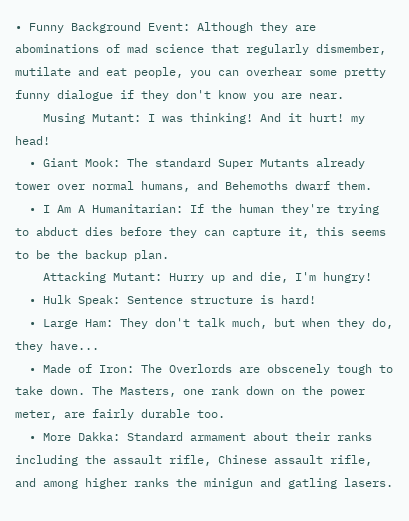• Funny Background Event: Although they are abominations of mad science that regularly dismember, mutilate and eat people, you can overhear some pretty funny dialogue if they don't know you are near.
    Musing Mutant: I was thinking! And it hurt! my head!
  • Giant Mook: The standard Super Mutants already tower over normal humans, and Behemoths dwarf them.
  • I Am A Humanitarian: If the human they're trying to abduct dies before they can capture it, this seems to be the backup plan.
    Attacking Mutant: Hurry up and die, I'm hungry!
  • Hulk Speak: Sentence structure is hard!
  • Large Ham: They don't talk much, but when they do, they have...
  • Made of Iron: The Overlords are obscenely tough to take down. The Masters, one rank down on the power meter, are fairly durable too.
  • More Dakka: Standard armament about their ranks including the assault rifle, Chinese assault rifle, and among higher ranks the minigun and gatling lasers.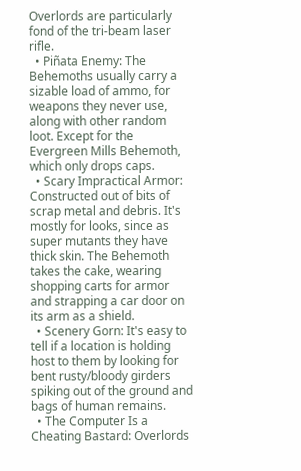Overlords are particularly fond of the tri-beam laser rifle.
  • Piñata Enemy: The Behemoths usually carry a sizable load of ammo, for weapons they never use, along with other random loot. Except for the Evergreen Mills Behemoth, which only drops caps.
  • Scary Impractical Armor: Constructed out of bits of scrap metal and debris. It's mostly for looks, since as super mutants they have thick skin. The Behemoth takes the cake, wearing shopping carts for armor and strapping a car door on its arm as a shield.
  • Scenery Gorn: It's easy to tell if a location is holding host to them by looking for bent rusty/bloody girders spiking out of the ground and bags of human remains.
  • The Computer Is a Cheating Bastard: Overlords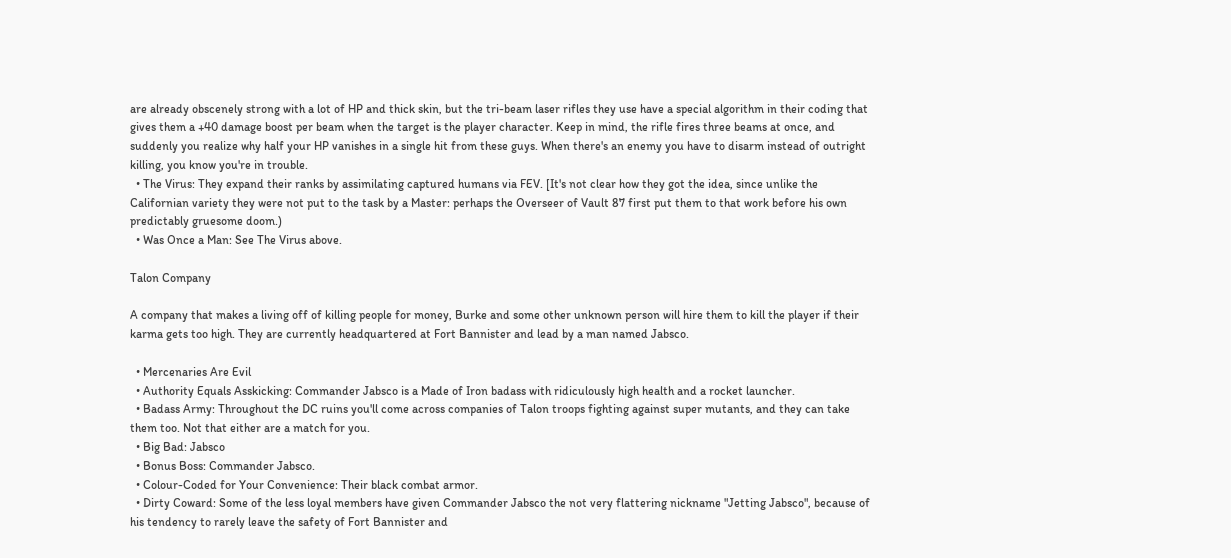are already obscenely strong with a lot of HP and thick skin, but the tri-beam laser rifles they use have a special algorithm in their coding that gives them a +40 damage boost per beam when the target is the player character. Keep in mind, the rifle fires three beams at once, and suddenly you realize why half your HP vanishes in a single hit from these guys. When there's an enemy you have to disarm instead of outright killing, you know you're in trouble.
  • The Virus: They expand their ranks by assimilating captured humans via FEV. [It's not clear how they got the idea, since unlike the Californian variety they were not put to the task by a Master: perhaps the Overseer of Vault 87 first put them to that work before his own predictably gruesome doom.)
  • Was Once a Man: See The Virus above.

Talon Company

A company that makes a living off of killing people for money, Burke and some other unknown person will hire them to kill the player if their karma gets too high. They are currently headquartered at Fort Bannister and lead by a man named Jabsco.

  • Mercenaries Are Evil
  • Authority Equals Asskicking: Commander Jabsco is a Made of Iron badass with ridiculously high health and a rocket launcher.
  • Badass Army: Throughout the DC ruins you'll come across companies of Talon troops fighting against super mutants, and they can take them too. Not that either are a match for you.
  • Big Bad: Jabsco
  • Bonus Boss: Commander Jabsco.
  • Colour-Coded for Your Convenience: Their black combat armor.
  • Dirty Coward: Some of the less loyal members have given Commander Jabsco the not very flattering nickname "Jetting Jabsco", because of his tendency to rarely leave the safety of Fort Bannister and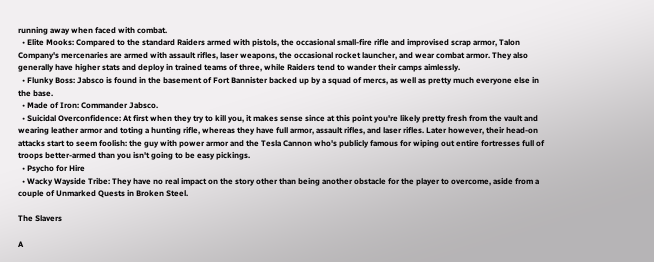running away when faced with combat.
  • Elite Mooks: Compared to the standard Raiders armed with pistols, the occasional small-fire rifle and improvised scrap armor, Talon Company's mercenaries are armed with assault rifles, laser weapons, the occasional rocket launcher, and wear combat armor. They also generally have higher stats and deploy in trained teams of three, while Raiders tend to wander their camps aimlessly.
  • Flunky Boss: Jabsco is found in the basement of Fort Bannister backed up by a squad of mercs, as well as pretty much everyone else in the base.
  • Made of Iron: Commander Jabsco.
  • Suicidal Overconfidence: At first when they try to kill you, it makes sense since at this point you're likely pretty fresh from the vault and wearing leather armor and toting a hunting rifle, whereas they have full armor, assault rifles, and laser rifles. Later however, their head-on attacks start to seem foolish: the guy with power armor and the Tesla Cannon who's publicly famous for wiping out entire fortresses full of troops better-armed than you isn't going to be easy pickings.
  • Psycho for Hire
  • Wacky Wayside Tribe: They have no real impact on the story other than being another obstacle for the player to overcome, aside from a couple of Unmarked Quests in Broken Steel.

The Slavers

A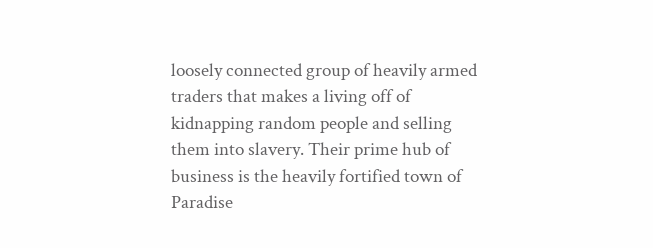loosely connected group of heavily armed traders that makes a living off of kidnapping random people and selling them into slavery. Their prime hub of business is the heavily fortified town of Paradise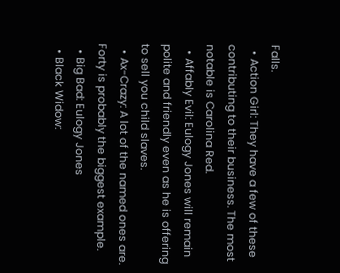Falls.
  • Action Girl: They have a few of these contributing to their business. The most notable is Carolina Red.
  • Affably Evil: Eulogy Jones will remain polite and friendly even as he is offering to sell you child slaves.
  • Ax-Crazy: A lot of the named ones are. Forty is probably the biggest example.
  • Big Bad: Eulogy Jones
  • Black Widow: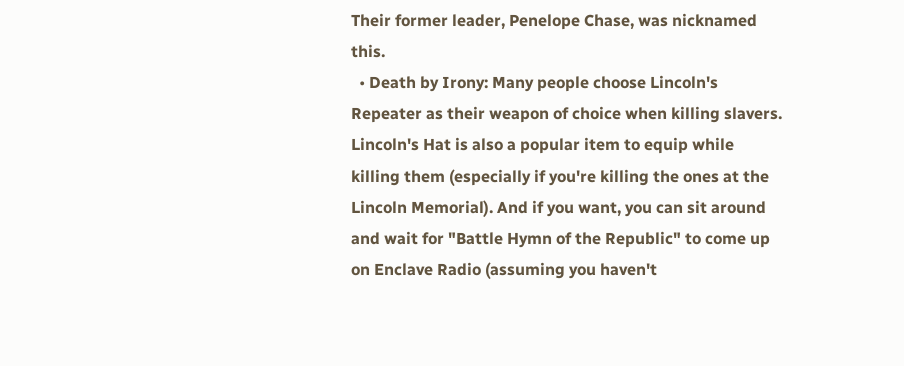Their former leader, Penelope Chase, was nicknamed this.
  • Death by Irony: Many people choose Lincoln's Repeater as their weapon of choice when killing slavers. Lincoln's Hat is also a popular item to equip while killing them (especially if you're killing the ones at the Lincoln Memorial). And if you want, you can sit around and wait for "Battle Hymn of the Republic" to come up on Enclave Radio (assuming you haven't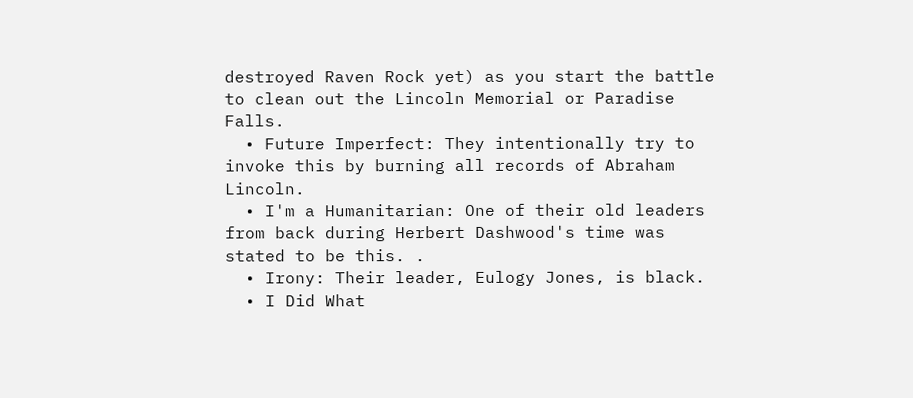destroyed Raven Rock yet) as you start the battle to clean out the Lincoln Memorial or Paradise Falls.
  • Future Imperfect: They intentionally try to invoke this by burning all records of Abraham Lincoln.
  • I'm a Humanitarian: One of their old leaders from back during Herbert Dashwood's time was stated to be this. .
  • Irony: Their leader, Eulogy Jones, is black.
  • I Did What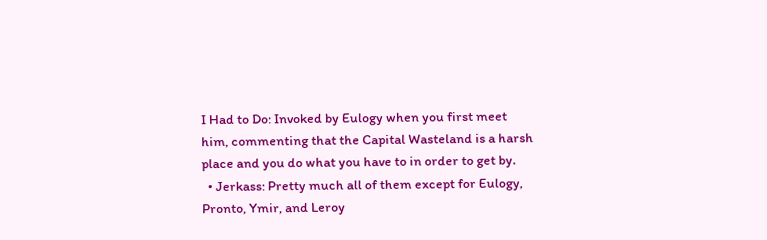I Had to Do: Invoked by Eulogy when you first meet him, commenting that the Capital Wasteland is a harsh place and you do what you have to in order to get by.
  • Jerkass: Pretty much all of them except for Eulogy, Pronto, Ymir, and Leroy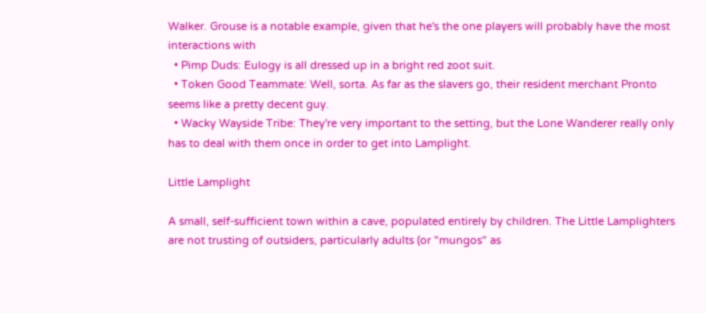Walker. Grouse is a notable example, given that he's the one players will probably have the most interactions with
  • Pimp Duds: Eulogy is all dressed up in a bright red zoot suit.
  • Token Good Teammate: Well, sorta. As far as the slavers go, their resident merchant Pronto seems like a pretty decent guy.
  • Wacky Wayside Tribe: They're very important to the setting, but the Lone Wanderer really only has to deal with them once in order to get into Lamplight.

Little Lamplight

A small, self-sufficient town within a cave, populated entirely by children. The Little Lamplighters are not trusting of outsiders, particularly adults (or "mungos" as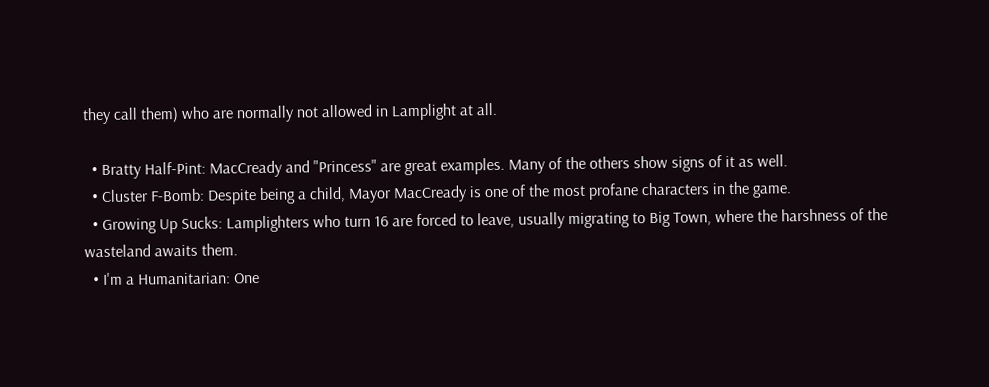they call them) who are normally not allowed in Lamplight at all.

  • Bratty Half-Pint: MacCready and "Princess" are great examples. Many of the others show signs of it as well.
  • Cluster F-Bomb: Despite being a child, Mayor MacCready is one of the most profane characters in the game.
  • Growing Up Sucks: Lamplighters who turn 16 are forced to leave, usually migrating to Big Town, where the harshness of the wasteland awaits them.
  • I'm a Humanitarian: One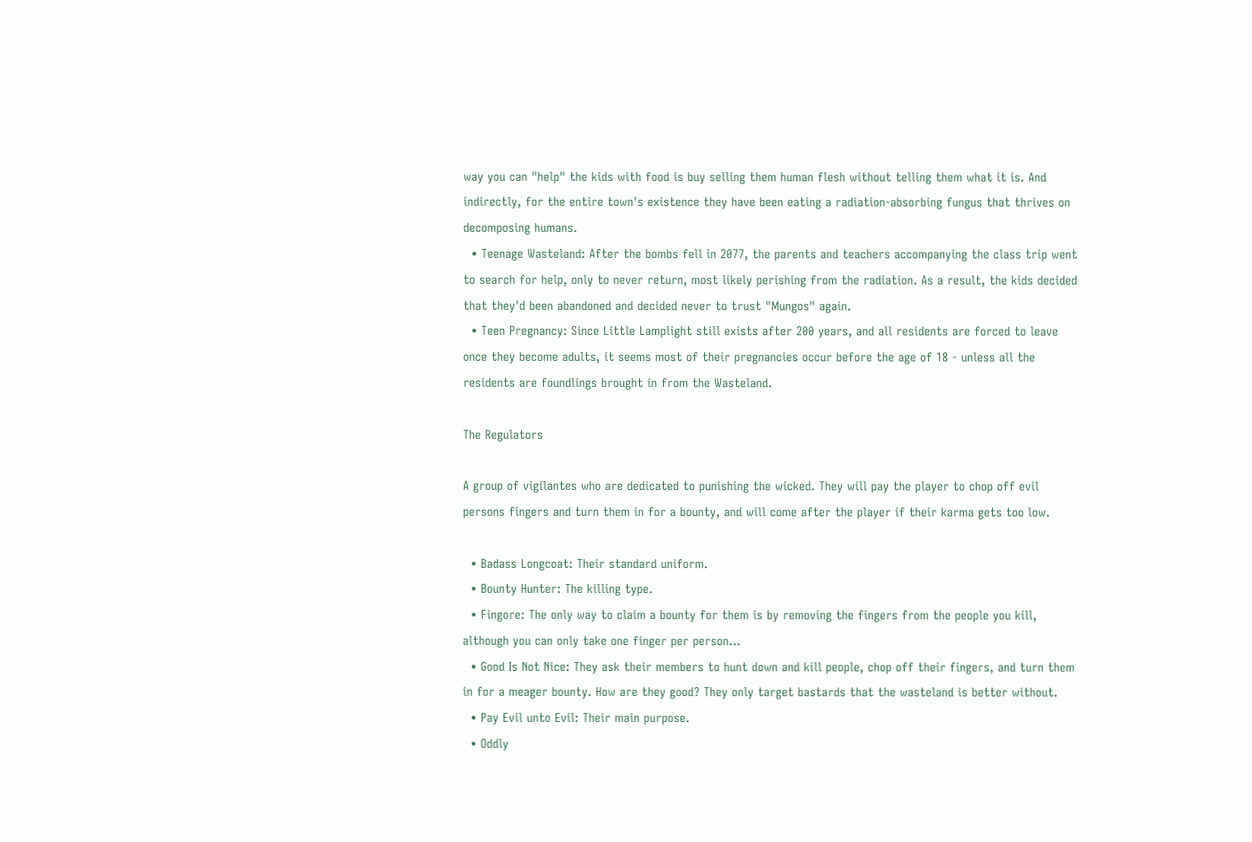way you can "help" the kids with food is buy selling them human flesh without telling them what it is. And indirectly, for the entire town's existence they have been eating a radiation-absorbing fungus that thrives on decomposing humans.
  • Teenage Wasteland: After the bombs fell in 2077, the parents and teachers accompanying the class trip went to search for help, only to never return, most likely perishing from the radiation. As a result, the kids decided that they'd been abandoned and decided never to trust "Mungos" again.
  • Teen Pregnancy: Since Little Lamplight still exists after 200 years, and all residents are forced to leave once they become adults, it seems most of their pregnancies occur before the age of 18 - unless all the residents are foundlings brought in from the Wasteland.

The Regulators

A group of vigilantes who are dedicated to punishing the wicked. They will pay the player to chop off evil persons fingers and turn them in for a bounty, and will come after the player if their karma gets too low.

  • Badass Longcoat: Their standard uniform.
  • Bounty Hunter: The killing type.
  • Fingore: The only way to claim a bounty for them is by removing the fingers from the people you kill, although you can only take one finger per person...
  • Good Is Not Nice: They ask their members to hunt down and kill people, chop off their fingers, and turn them in for a meager bounty. How are they good? They only target bastards that the wasteland is better without.
  • Pay Evil unto Evil: Their main purpose.
  • Oddly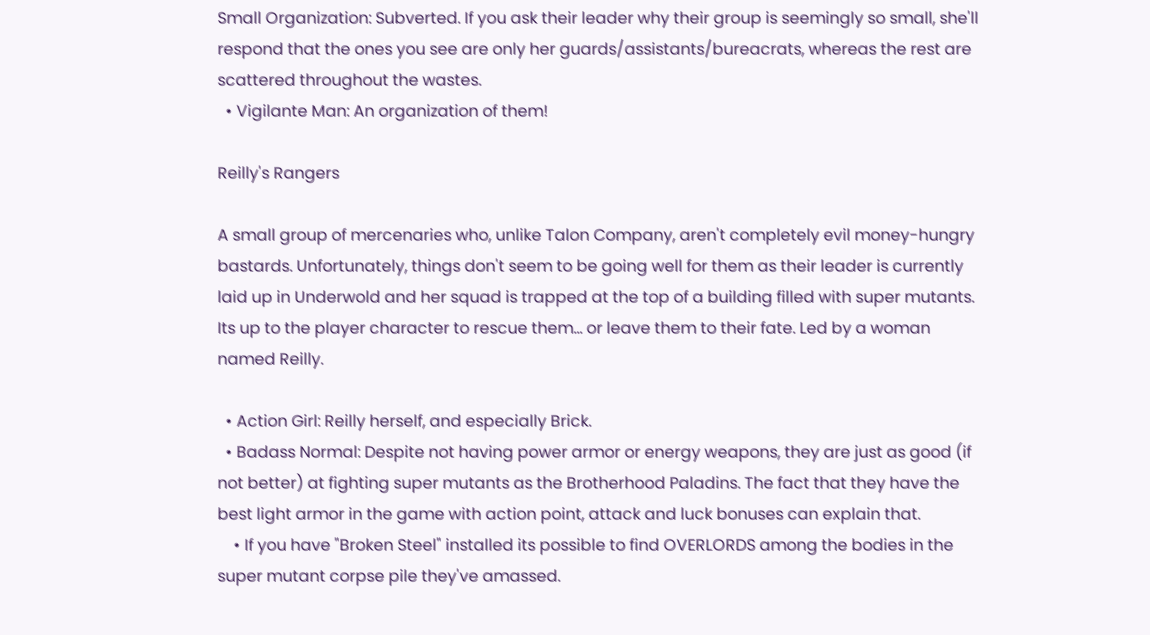Small Organization: Subverted. If you ask their leader why their group is seemingly so small, she'll respond that the ones you see are only her guards/assistants/bureacrats, whereas the rest are scattered throughout the wastes.
  • Vigilante Man: An organization of them!

Reilly's Rangers

A small group of mercenaries who, unlike Talon Company, aren't completely evil money-hungry bastards. Unfortunately, things don't seem to be going well for them as their leader is currently laid up in Underwold and her squad is trapped at the top of a building filled with super mutants. Its up to the player character to rescue them... or leave them to their fate. Led by a woman named Reilly.

  • Action Girl: Reilly herself, and especially Brick.
  • Badass Normal: Despite not having power armor or energy weapons, they are just as good (if not better) at fighting super mutants as the Brotherhood Paladins. The fact that they have the best light armor in the game with action point, attack and luck bonuses can explain that.
    • If you have "Broken Steel" installed its possible to find OVERLORDS among the bodies in the super mutant corpse pile they've amassed.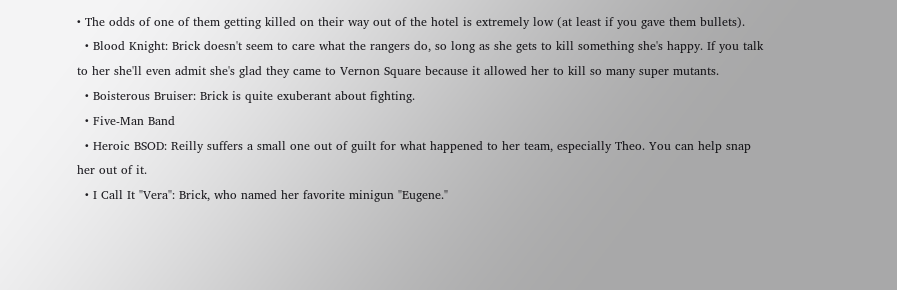• The odds of one of them getting killed on their way out of the hotel is extremely low (at least if you gave them bullets).
  • Blood Knight: Brick doesn't seem to care what the rangers do, so long as she gets to kill something she's happy. If you talk to her she'll even admit she's glad they came to Vernon Square because it allowed her to kill so many super mutants.
  • Boisterous Bruiser: Brick is quite exuberant about fighting.
  • Five-Man Band
  • Heroic BSOD: Reilly suffers a small one out of guilt for what happened to her team, especially Theo. You can help snap her out of it.
  • I Call It "Vera": Brick, who named her favorite minigun "Eugene."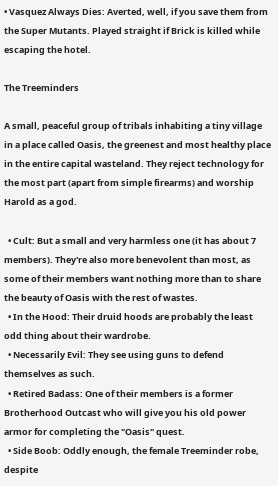• Vasquez Always Dies: Averted, well, if you save them from the Super Mutants. Played straight if Brick is killed while escaping the hotel.

The Treeminders

A small, peaceful group of tribals inhabiting a tiny village in a place called Oasis, the greenest and most healthy place in the entire capital wasteland. They reject technology for the most part (apart from simple firearms) and worship Harold as a god.

  • Cult: But a small and very harmless one (it has about 7 members). They're also more benevolent than most, as some of their members want nothing more than to share the beauty of Oasis with the rest of wastes.
  • In the Hood: Their druid hoods are probably the least odd thing about their wardrobe.
  • Necessarily Evil: They see using guns to defend themselves as such.
  • Retired Badass: One of their members is a former Brotherhood Outcast who will give you his old power armor for completing the "Oasis" quest.
  • Side Boob: Oddly enough, the female Treeminder robe, despite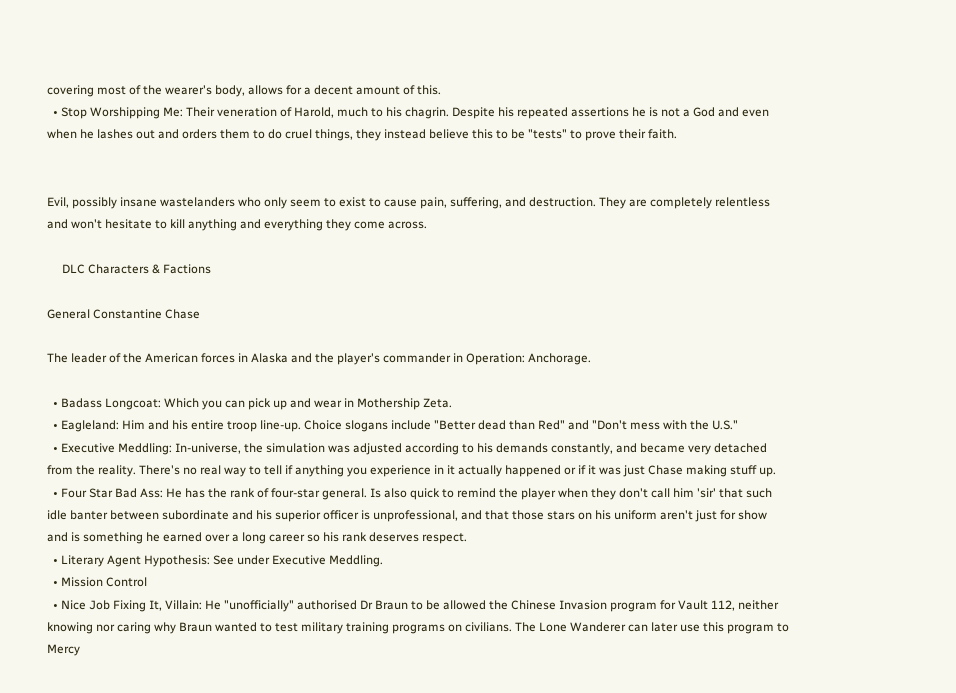covering most of the wearer's body, allows for a decent amount of this.
  • Stop Worshipping Me: Their veneration of Harold, much to his chagrin. Despite his repeated assertions he is not a God and even when he lashes out and orders them to do cruel things, they instead believe this to be "tests" to prove their faith.


Evil, possibly insane wastelanders who only seem to exist to cause pain, suffering, and destruction. They are completely relentless and won't hesitate to kill anything and everything they come across.

     DLC Characters & Factions

General Constantine Chase

The leader of the American forces in Alaska and the player's commander in Operation: Anchorage.

  • Badass Longcoat: Which you can pick up and wear in Mothership Zeta.
  • Eagleland: Him and his entire troop line-up. Choice slogans include "Better dead than Red" and "Don't mess with the U.S."
  • Executive Meddling: In-universe, the simulation was adjusted according to his demands constantly, and became very detached from the reality. There's no real way to tell if anything you experience in it actually happened or if it was just Chase making stuff up.
  • Four Star Bad Ass: He has the rank of four-star general. Is also quick to remind the player when they don't call him 'sir' that such idle banter between subordinate and his superior officer is unprofessional, and that those stars on his uniform aren't just for show and is something he earned over a long career so his rank deserves respect.
  • Literary Agent Hypothesis: See under Executive Meddling.
  • Mission Control
  • Nice Job Fixing It, Villain: He "unofficially" authorised Dr Braun to be allowed the Chinese Invasion program for Vault 112, neither knowing nor caring why Braun wanted to test military training programs on civilians. The Lone Wanderer can later use this program to Mercy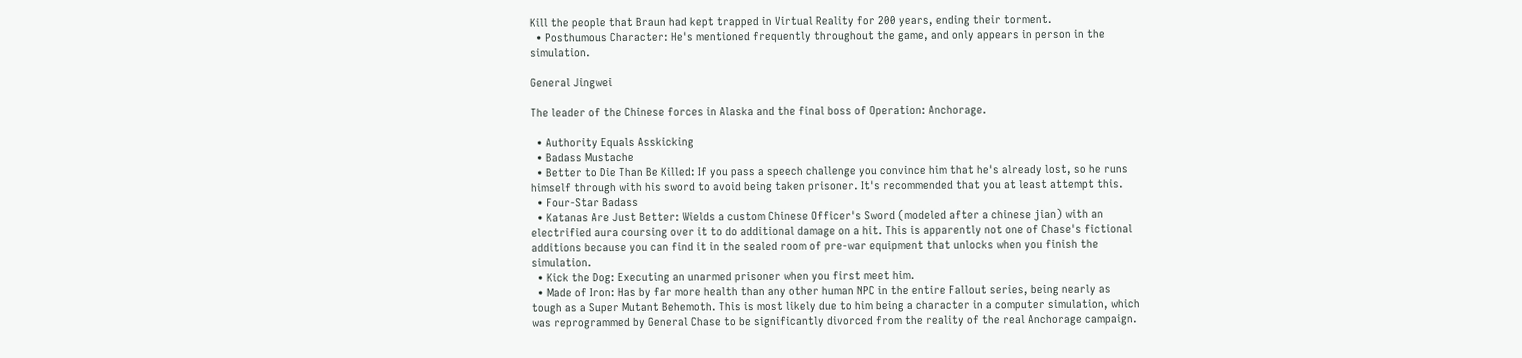Kill the people that Braun had kept trapped in Virtual Reality for 200 years, ending their torment.
  • Posthumous Character: He's mentioned frequently throughout the game, and only appears in person in the simulation.

General Jingwei

The leader of the Chinese forces in Alaska and the final boss of Operation: Anchorage.

  • Authority Equals Asskicking
  • Badass Mustache
  • Better to Die Than Be Killed: If you pass a speech challenge you convince him that he's already lost, so he runs himself through with his sword to avoid being taken prisoner. It's recommended that you at least attempt this.
  • Four-Star Badass
  • Katanas Are Just Better: Wields a custom Chinese Officer's Sword (modeled after a chinese jian) with an electrified aura coursing over it to do additional damage on a hit. This is apparently not one of Chase's fictional additions because you can find it in the sealed room of pre-war equipment that unlocks when you finish the simulation.
  • Kick the Dog: Executing an unarmed prisoner when you first meet him.
  • Made of Iron: Has by far more health than any other human NPC in the entire Fallout series, being nearly as tough as a Super Mutant Behemoth. This is most likely due to him being a character in a computer simulation, which was reprogrammed by General Chase to be significantly divorced from the reality of the real Anchorage campaign.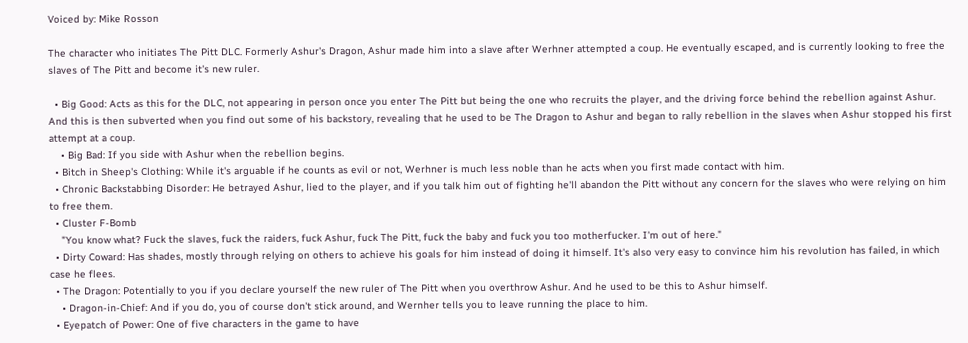Voiced by: Mike Rosson

The character who initiates The Pitt DLC. Formerly Ashur's Dragon, Ashur made him into a slave after Werhner attempted a coup. He eventually escaped, and is currently looking to free the slaves of The Pitt and become it's new ruler.

  • Big Good: Acts as this for the DLC, not appearing in person once you enter The Pitt but being the one who recruits the player, and the driving force behind the rebellion against Ashur. And this is then subverted when you find out some of his backstory, revealing that he used to be The Dragon to Ashur and began to rally rebellion in the slaves when Ashur stopped his first attempt at a coup.
    • Big Bad: If you side with Ashur when the rebellion begins.
  • Bitch in Sheep's Clothing: While it's arguable if he counts as evil or not, Werhner is much less noble than he acts when you first made contact with him.
  • Chronic Backstabbing Disorder: He betrayed Ashur, lied to the player, and if you talk him out of fighting he'll abandon the Pitt without any concern for the slaves who were relying on him to free them.
  • Cluster F-Bomb
    "You know what? Fuck the slaves, fuck the raiders, fuck Ashur, fuck The Pitt, fuck the baby and fuck you too motherfucker. I'm out of here."
  • Dirty Coward: Has shades, mostly through relying on others to achieve his goals for him instead of doing it himself. It's also very easy to convince him his revolution has failed, in which case he flees.
  • The Dragon: Potentially to you if you declare yourself the new ruler of The Pitt when you overthrow Ashur. And he used to be this to Ashur himself.
    • Dragon-in-Chief: And if you do, you of course don't stick around, and Wernher tells you to leave running the place to him.
  • Eyepatch of Power: One of five characters in the game to have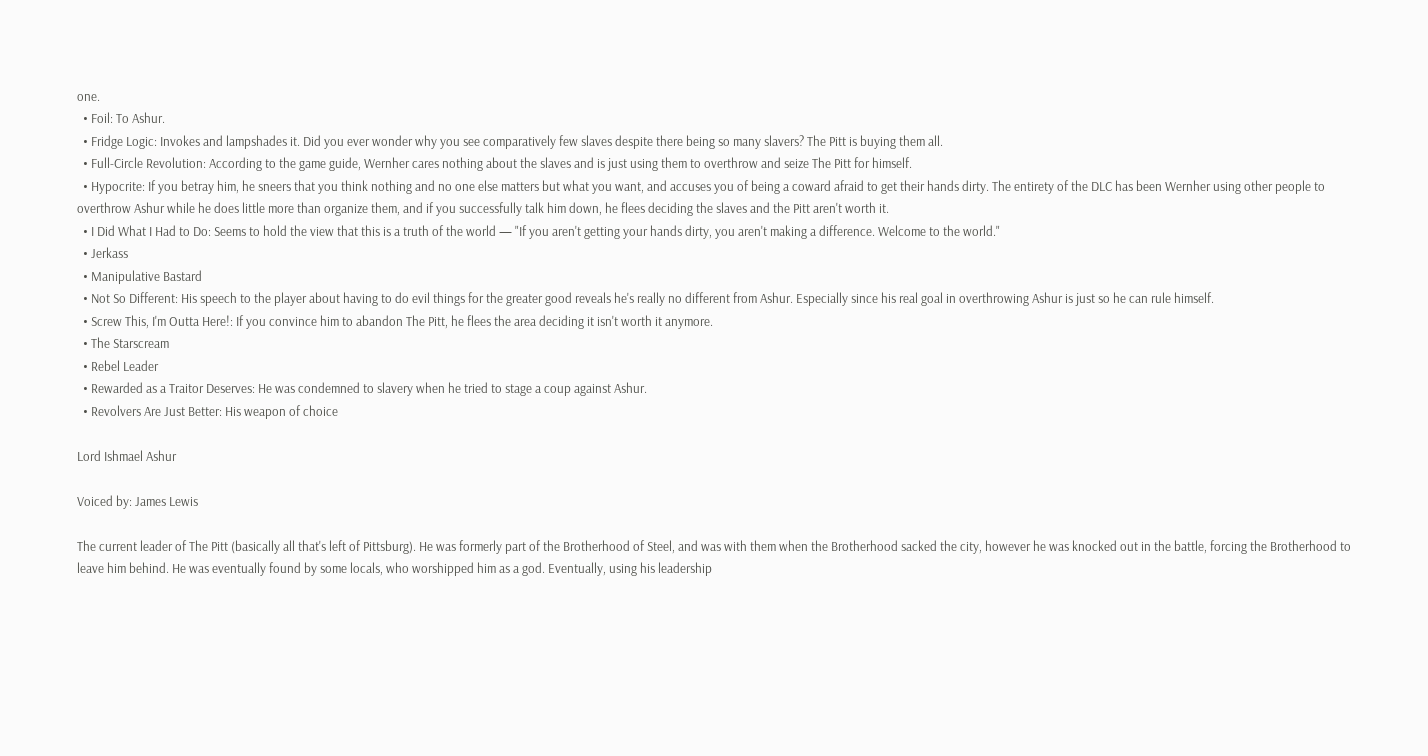one.
  • Foil: To Ashur.
  • Fridge Logic: Invokes and lampshades it. Did you ever wonder why you see comparatively few slaves despite there being so many slavers? The Pitt is buying them all.
  • Full-Circle Revolution: According to the game guide, Wernher cares nothing about the slaves and is just using them to overthrow and seize The Pitt for himself.
  • Hypocrite: If you betray him, he sneers that you think nothing and no one else matters but what you want, and accuses you of being a coward afraid to get their hands dirty. The entirety of the DLC has been Wernher using other people to overthrow Ashur while he does little more than organize them, and if you successfully talk him down, he flees deciding the slaves and the Pitt aren't worth it.
  • I Did What I Had to Do: Seems to hold the view that this is a truth of the world — "If you aren't getting your hands dirty, you aren't making a difference. Welcome to the world."
  • Jerkass
  • Manipulative Bastard
  • Not So Different: His speech to the player about having to do evil things for the greater good reveals he's really no different from Ashur. Especially since his real goal in overthrowing Ashur is just so he can rule himself.
  • Screw This, I'm Outta Here!: If you convince him to abandon The Pitt, he flees the area deciding it isn't worth it anymore.
  • The Starscream
  • Rebel Leader
  • Rewarded as a Traitor Deserves: He was condemned to slavery when he tried to stage a coup against Ashur.
  • Revolvers Are Just Better: His weapon of choice

Lord Ishmael Ashur

Voiced by: James Lewis

The current leader of The Pitt (basically all that's left of Pittsburg). He was formerly part of the Brotherhood of Steel, and was with them when the Brotherhood sacked the city, however he was knocked out in the battle, forcing the Brotherhood to leave him behind. He was eventually found by some locals, who worshipped him as a god. Eventually, using his leadership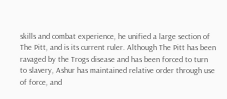skills and combat experience, he unified a large section of The Pitt, and is its current ruler. Although The Pitt has been ravaged by the Trogs disease and has been forced to turn to slavery, Ashur has maintained relative order through use of force, and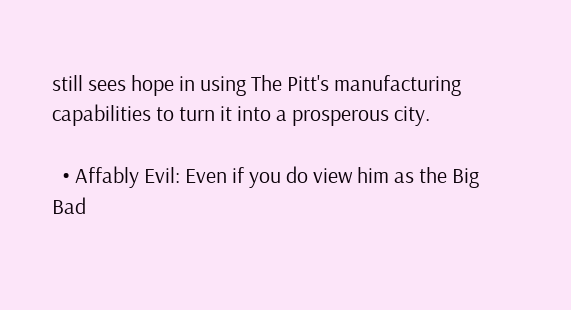still sees hope in using The Pitt's manufacturing capabilities to turn it into a prosperous city.

  • Affably Evil: Even if you do view him as the Big Bad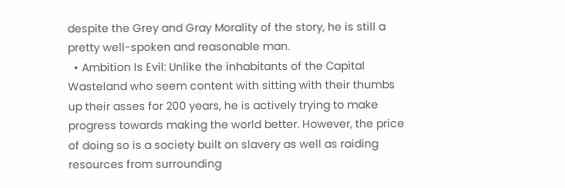despite the Grey and Gray Morality of the story, he is still a pretty well-spoken and reasonable man.
  • Ambition Is Evil: Unlike the inhabitants of the Capital Wasteland who seem content with sitting with their thumbs up their asses for 200 years, he is actively trying to make progress towards making the world better. However, the price of doing so is a society built on slavery as well as raiding resources from surrounding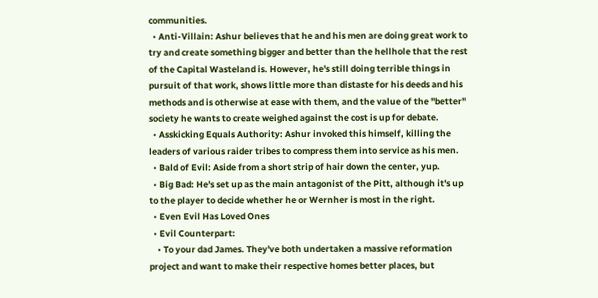communities.
  • Anti-Villain: Ashur believes that he and his men are doing great work to try and create something bigger and better than the hellhole that the rest of the Capital Wasteland is. However, he's still doing terrible things in pursuit of that work, shows little more than distaste for his deeds and his methods and is otherwise at ease with them, and the value of the "better" society he wants to create weighed against the cost is up for debate.
  • Asskicking Equals Authority: Ashur invoked this himself, killing the leaders of various raider tribes to compress them into service as his men.
  • Bald of Evil: Aside from a short strip of hair down the center, yup.
  • Big Bad: He's set up as the main antagonist of the Pitt, although it's up to the player to decide whether he or Wernher is most in the right.
  • Even Evil Has Loved Ones
  • Evil Counterpart:
    • To your dad James. They've both undertaken a massive reformation project and want to make their respective homes better places, but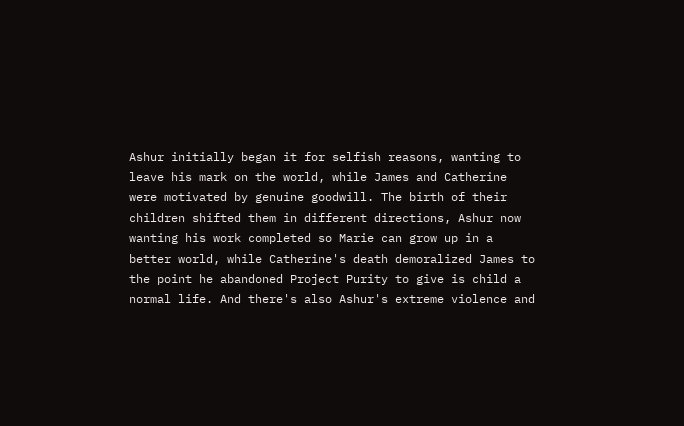Ashur initially began it for selfish reasons, wanting to leave his mark on the world, while James and Catherine were motivated by genuine goodwill. The birth of their children shifted them in different directions, Ashur now wanting his work completed so Marie can grow up in a better world, while Catherine's death demoralized James to the point he abandoned Project Purity to give is child a normal life. And there's also Ashur's extreme violence and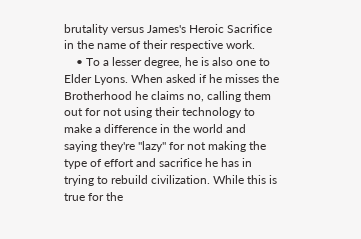brutality versus James's Heroic Sacrifice in the name of their respective work.
    • To a lesser degree, he is also one to Elder Lyons. When asked if he misses the Brotherhood he claims no, calling them out for not using their technology to make a difference in the world and saying they're "lazy" for not making the type of effort and sacrifice he has in trying to rebuild civilization. While this is true for the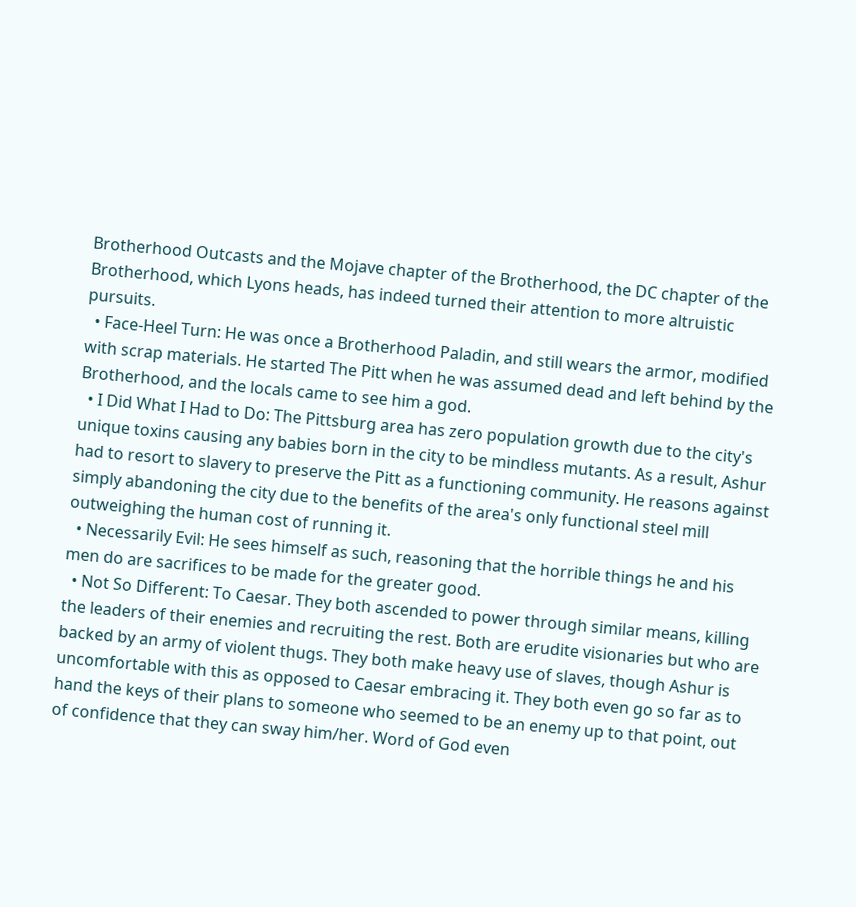Brotherhood Outcasts and the Mojave chapter of the Brotherhood, the DC chapter of the Brotherhood, which Lyons heads, has indeed turned their attention to more altruistic pursuits.
  • Face-Heel Turn: He was once a Brotherhood Paladin, and still wears the armor, modified with scrap materials. He started The Pitt when he was assumed dead and left behind by the Brotherhood, and the locals came to see him a god.
  • I Did What I Had to Do: The Pittsburg area has zero population growth due to the city's unique toxins causing any babies born in the city to be mindless mutants. As a result, Ashur had to resort to slavery to preserve the Pitt as a functioning community. He reasons against simply abandoning the city due to the benefits of the area's only functional steel mill outweighing the human cost of running it.
  • Necessarily Evil: He sees himself as such, reasoning that the horrible things he and his men do are sacrifices to be made for the greater good.
  • Not So Different: To Caesar. They both ascended to power through similar means, killing the leaders of their enemies and recruiting the rest. Both are erudite visionaries but who are backed by an army of violent thugs. They both make heavy use of slaves, though Ashur is uncomfortable with this as opposed to Caesar embracing it. They both even go so far as to hand the keys of their plans to someone who seemed to be an enemy up to that point, out of confidence that they can sway him/her. Word of God even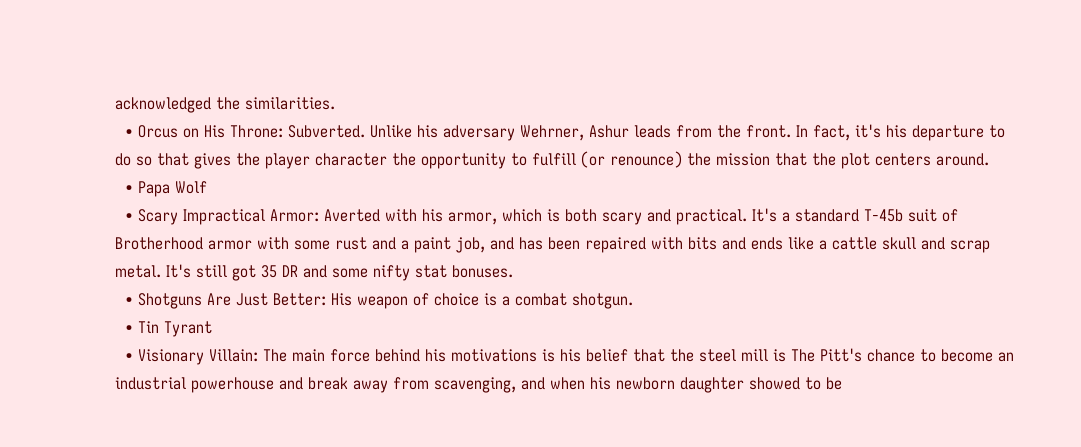acknowledged the similarities.
  • Orcus on His Throne: Subverted. Unlike his adversary Wehrner, Ashur leads from the front. In fact, it's his departure to do so that gives the player character the opportunity to fulfill (or renounce) the mission that the plot centers around.
  • Papa Wolf
  • Scary Impractical Armor: Averted with his armor, which is both scary and practical. It's a standard T-45b suit of Brotherhood armor with some rust and a paint job, and has been repaired with bits and ends like a cattle skull and scrap metal. It's still got 35 DR and some nifty stat bonuses.
  • Shotguns Are Just Better: His weapon of choice is a combat shotgun.
  • Tin Tyrant
  • Visionary Villain: The main force behind his motivations is his belief that the steel mill is The Pitt's chance to become an industrial powerhouse and break away from scavenging, and when his newborn daughter showed to be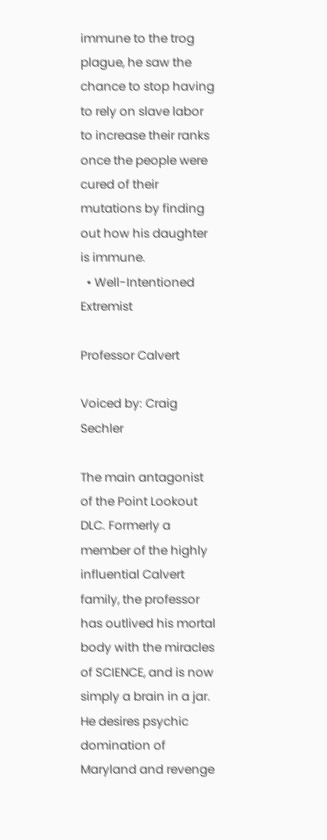immune to the trog plague, he saw the chance to stop having to rely on slave labor to increase their ranks once the people were cured of their mutations by finding out how his daughter is immune.
  • Well-Intentioned Extremist

Professor Calvert

Voiced by: Craig Sechler

The main antagonist of the Point Lookout DLC. Formerly a member of the highly influential Calvert family, the professor has outlived his mortal body with the miracles of SCIENCE, and is now simply a brain in a jar. He desires psychic domination of Maryland and revenge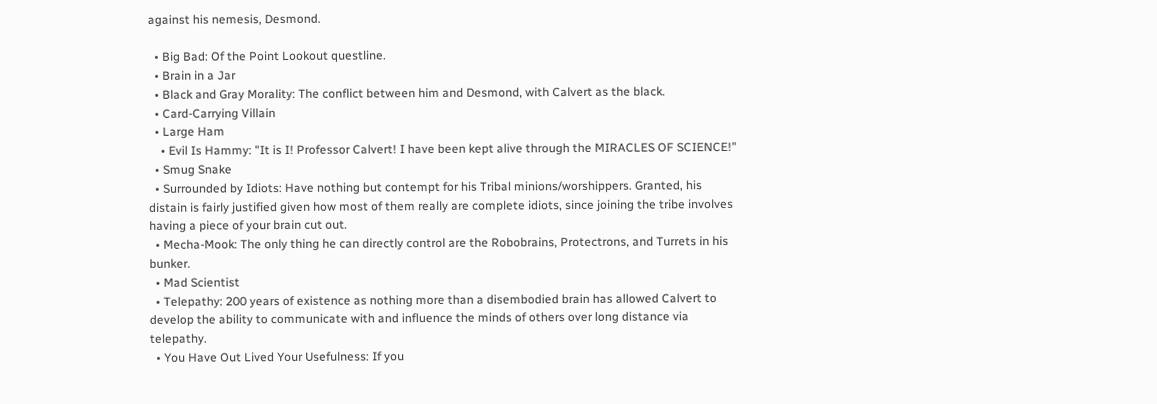against his nemesis, Desmond.

  • Big Bad: Of the Point Lookout questline.
  • Brain in a Jar
  • Black and Gray Morality: The conflict between him and Desmond, with Calvert as the black.
  • Card-Carrying Villain
  • Large Ham
    • Evil Is Hammy: "It is I! Professor Calvert! I have been kept alive through the MIRACLES OF SCIENCE!"
  • Smug Snake
  • Surrounded by Idiots: Have nothing but contempt for his Tribal minions/worshippers. Granted, his distain is fairly justified given how most of them really are complete idiots, since joining the tribe involves having a piece of your brain cut out.
  • Mecha-Mook: The only thing he can directly control are the Robobrains, Protectrons, and Turrets in his bunker.
  • Mad Scientist
  • Telepathy: 200 years of existence as nothing more than a disembodied brain has allowed Calvert to develop the ability to communicate with and influence the minds of others over long distance via telepathy.
  • You Have Out Lived Your Usefulness: If you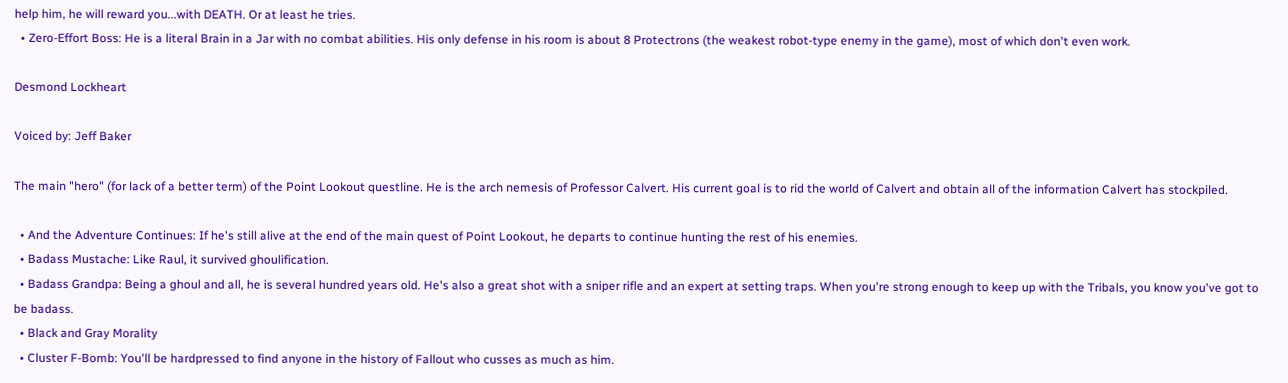help him, he will reward you...with DEATH. Or at least he tries.
  • Zero-Effort Boss: He is a literal Brain in a Jar with no combat abilities. His only defense in his room is about 8 Protectrons (the weakest robot-type enemy in the game), most of which don't even work.

Desmond Lockheart

Voiced by: Jeff Baker

The main "hero" (for lack of a better term) of the Point Lookout questline. He is the arch nemesis of Professor Calvert. His current goal is to rid the world of Calvert and obtain all of the information Calvert has stockpiled.

  • And the Adventure Continues: If he's still alive at the end of the main quest of Point Lookout, he departs to continue hunting the rest of his enemies.
  • Badass Mustache: Like Raul, it survived ghoulification.
  • Badass Grandpa: Being a ghoul and all, he is several hundred years old. He's also a great shot with a sniper rifle and an expert at setting traps. When you're strong enough to keep up with the Tribals, you know you've got to be badass.
  • Black and Gray Morality
  • Cluster F-Bomb: You'll be hardpressed to find anyone in the history of Fallout who cusses as much as him.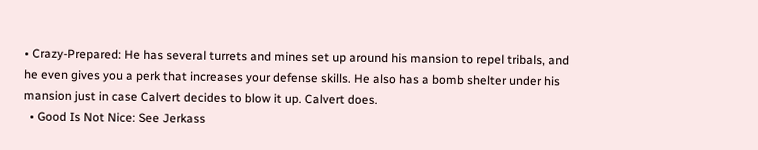• Crazy-Prepared: He has several turrets and mines set up around his mansion to repel tribals, and he even gives you a perk that increases your defense skills. He also has a bomb shelter under his mansion just in case Calvert decides to blow it up. Calvert does.
  • Good Is Not Nice: See Jerkass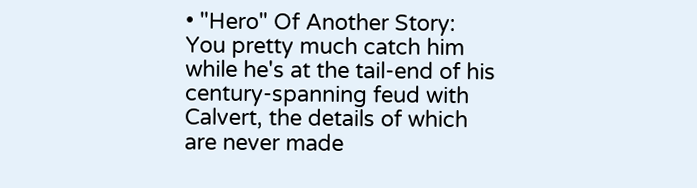• "Hero" Of Another Story: You pretty much catch him while he's at the tail-end of his century-spanning feud with Calvert, the details of which are never made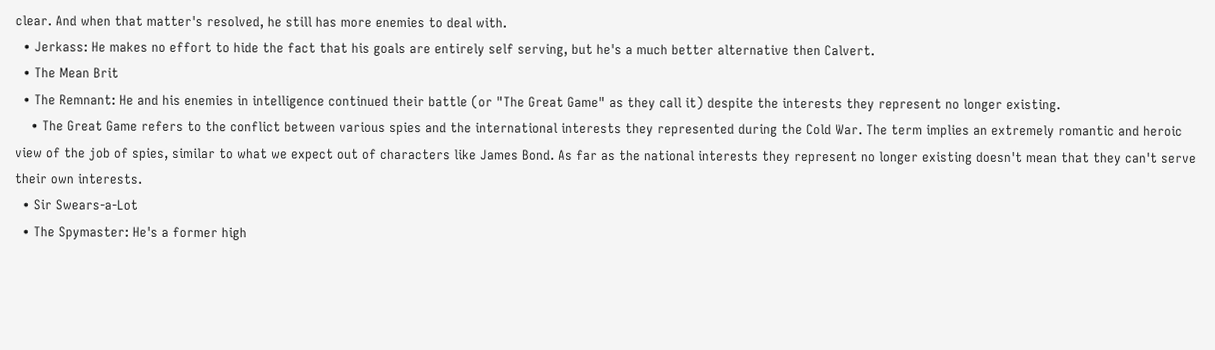clear. And when that matter's resolved, he still has more enemies to deal with.
  • Jerkass: He makes no effort to hide the fact that his goals are entirely self serving, but he's a much better alternative then Calvert.
  • The Mean Brit
  • The Remnant: He and his enemies in intelligence continued their battle (or "The Great Game" as they call it) despite the interests they represent no longer existing.
    • The Great Game refers to the conflict between various spies and the international interests they represented during the Cold War. The term implies an extremely romantic and heroic view of the job of spies, similar to what we expect out of characters like James Bond. As far as the national interests they represent no longer existing doesn't mean that they can't serve their own interests.
  • Sir Swears-a-Lot
  • The Spymaster: He's a former high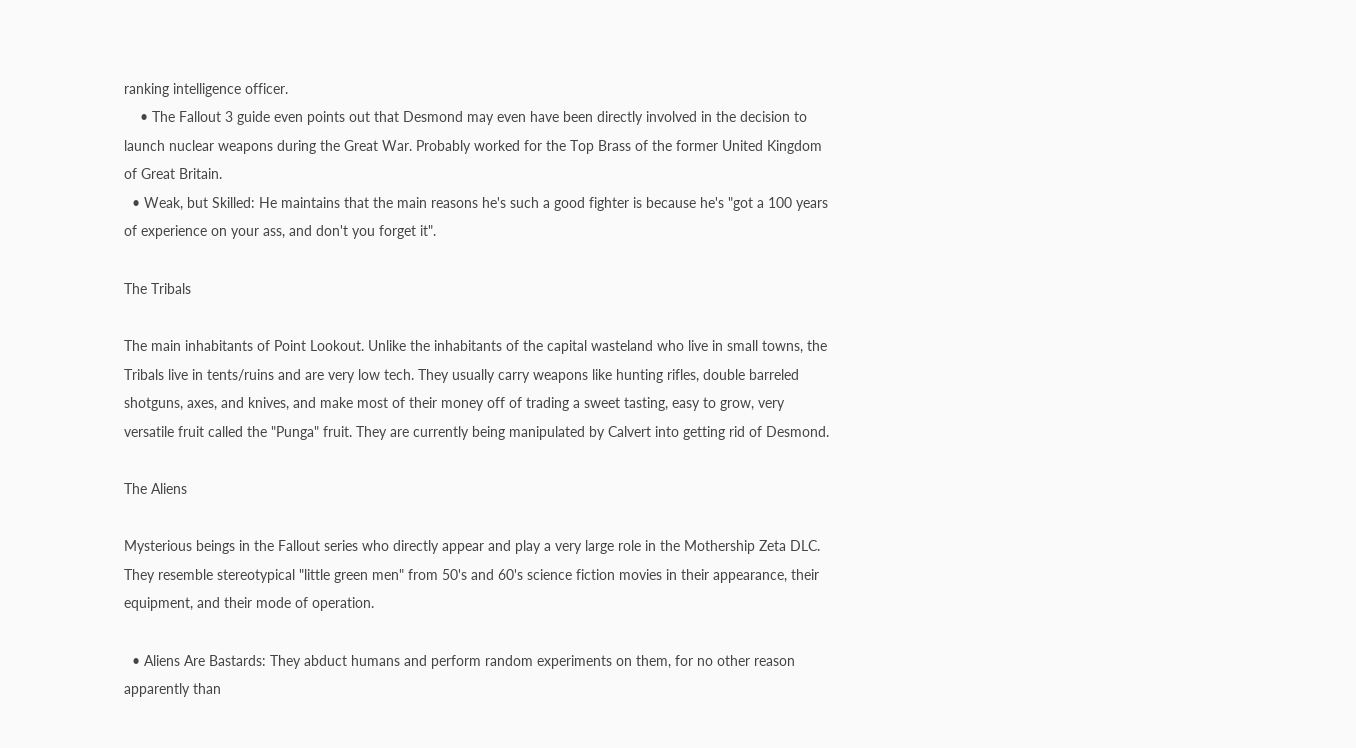ranking intelligence officer.
    • The Fallout 3 guide even points out that Desmond may even have been directly involved in the decision to launch nuclear weapons during the Great War. Probably worked for the Top Brass of the former United Kingdom of Great Britain.
  • Weak, but Skilled: He maintains that the main reasons he's such a good fighter is because he's "got a 100 years of experience on your ass, and don't you forget it".

The Tribals

The main inhabitants of Point Lookout. Unlike the inhabitants of the capital wasteland who live in small towns, the Tribals live in tents/ruins and are very low tech. They usually carry weapons like hunting rifles, double barreled shotguns, axes, and knives, and make most of their money off of trading a sweet tasting, easy to grow, very versatile fruit called the "Punga" fruit. They are currently being manipulated by Calvert into getting rid of Desmond.

The Aliens

Mysterious beings in the Fallout series who directly appear and play a very large role in the Mothership Zeta DLC. They resemble stereotypical "little green men" from 50's and 60's science fiction movies in their appearance, their equipment, and their mode of operation.

  • Aliens Are Bastards: They abduct humans and perform random experiments on them, for no other reason apparently than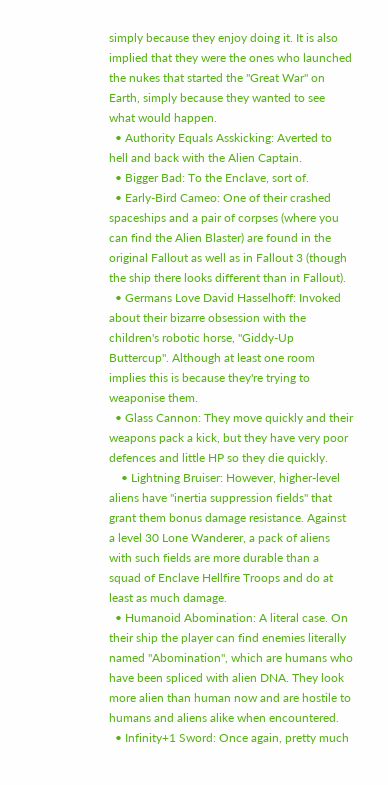simply because they enjoy doing it. It is also implied that they were the ones who launched the nukes that started the "Great War" on Earth, simply because they wanted to see what would happen.
  • Authority Equals Asskicking: Averted to hell and back with the Alien Captain.
  • Bigger Bad: To the Enclave, sort of.
  • Early-Bird Cameo: One of their crashed spaceships and a pair of corpses (where you can find the Alien Blaster) are found in the original Fallout as well as in Fallout 3 (though the ship there looks different than in Fallout).
  • Germans Love David Hasselhoff: Invoked about their bizarre obsession with the children's robotic horse, "Giddy-Up Buttercup". Although at least one room implies this is because they're trying to weaponise them.
  • Glass Cannon: They move quickly and their weapons pack a kick, but they have very poor defences and little HP so they die quickly.
    • Lightning Bruiser: However, higher-level aliens have "inertia suppression fields" that grant them bonus damage resistance. Against a level 30 Lone Wanderer, a pack of aliens with such fields are more durable than a squad of Enclave Hellfire Troops and do at least as much damage.
  • Humanoid Abomination: A literal case. On their ship the player can find enemies literally named "Abomination", which are humans who have been spliced with alien DNA. They look more alien than human now and are hostile to humans and aliens alike when encountered.
  • Infinity+1 Sword: Once again, pretty much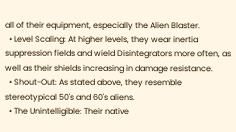all of their equipment, especially the Alien Blaster.
  • Level Scaling: At higher levels, they wear inertia suppression fields and wield Disintegrators more often, as well as their shields increasing in damage resistance.
  • Shout-Out: As stated above, they resemble stereotypical 50's and 60's aliens.
  • The Unintelligible: Their native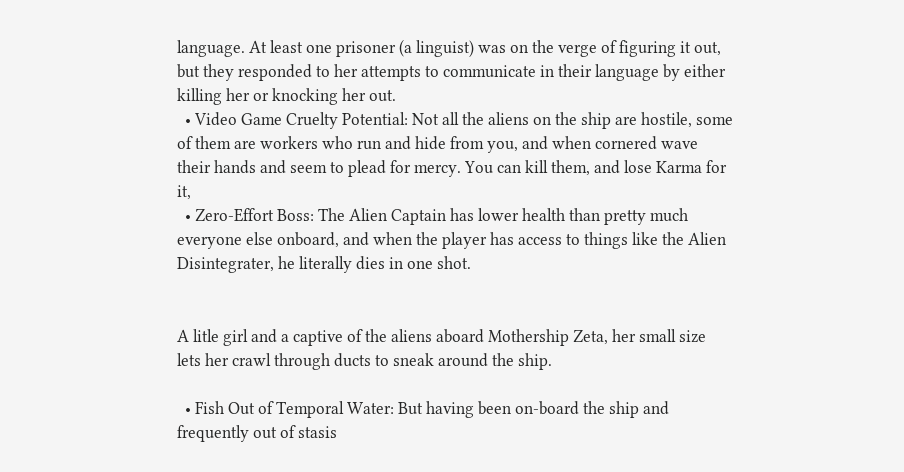language. At least one prisoner (a linguist) was on the verge of figuring it out, but they responded to her attempts to communicate in their language by either killing her or knocking her out.
  • Video Game Cruelty Potential: Not all the aliens on the ship are hostile, some of them are workers who run and hide from you, and when cornered wave their hands and seem to plead for mercy. You can kill them, and lose Karma for it,
  • Zero-Effort Boss: The Alien Captain has lower health than pretty much everyone else onboard, and when the player has access to things like the Alien Disintegrater, he literally dies in one shot.


A litle girl and a captive of the aliens aboard Mothership Zeta, her small size lets her crawl through ducts to sneak around the ship.

  • Fish Out of Temporal Water: But having been on-board the ship and frequently out of stasis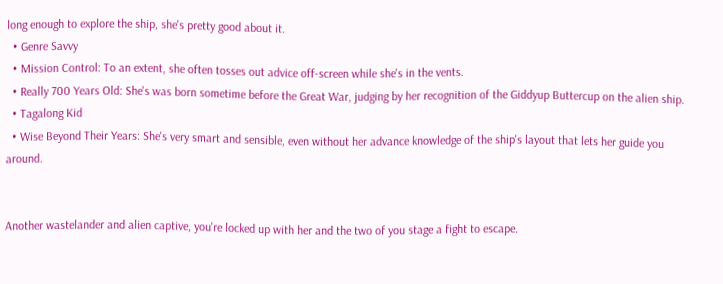long enough to explore the ship, she's pretty good about it.
  • Genre Savvy
  • Mission Control: To an extent, she often tosses out advice off-screen while she's in the vents.
  • Really 700 Years Old: She's was born sometime before the Great War, judging by her recognition of the Giddyup Buttercup on the alien ship.
  • Tagalong Kid
  • Wise Beyond Their Years: She's very smart and sensible, even without her advance knowledge of the ship's layout that lets her guide you around.


Another wastelander and alien captive, you're locked up with her and the two of you stage a fight to escape.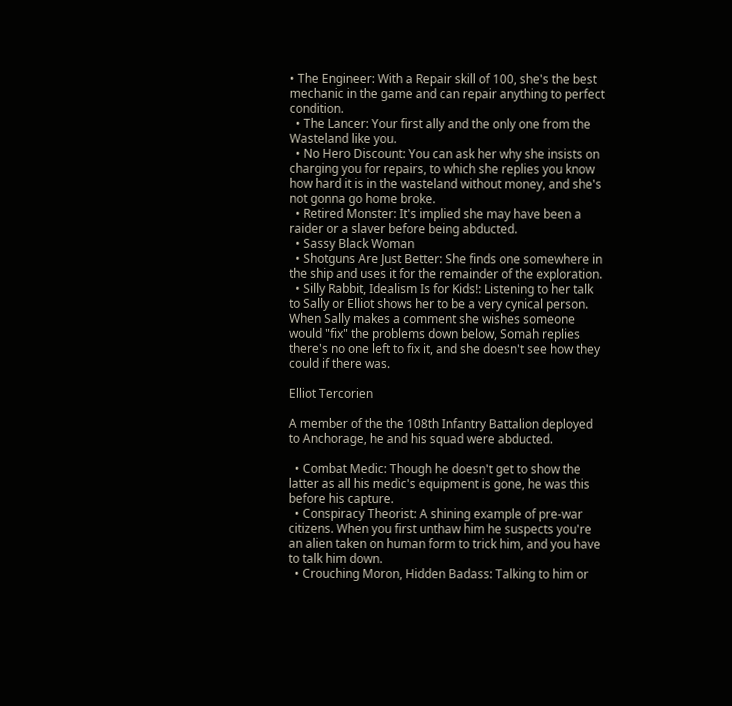• The Engineer: With a Repair skill of 100, she's the best mechanic in the game and can repair anything to perfect condition.
  • The Lancer: Your first ally and the only one from the Wasteland like you.
  • No Hero Discount: You can ask her why she insists on charging you for repairs, to which she replies you know how hard it is in the wasteland without money, and she's not gonna go home broke.
  • Retired Monster: It's implied she may have been a raider or a slaver before being abducted.
  • Sassy Black Woman
  • Shotguns Are Just Better: She finds one somewhere in the ship and uses it for the remainder of the exploration.
  • Silly Rabbit, Idealism Is for Kids!: Listening to her talk to Sally or Elliot shows her to be a very cynical person. When Sally makes a comment she wishes someone would "fix" the problems down below, Somah replies there's no one left to fix it, and she doesn't see how they could if there was.

Elliot Tercorien

A member of the the 108th Infantry Battalion deployed to Anchorage, he and his squad were abducted.

  • Combat Medic: Though he doesn't get to show the latter as all his medic's equipment is gone, he was this before his capture.
  • Conspiracy Theorist: A shining example of pre-war citizens. When you first unthaw him he suspects you're an alien taken on human form to trick him, and you have to talk him down.
  • Crouching Moron, Hidden Badass: Talking to him or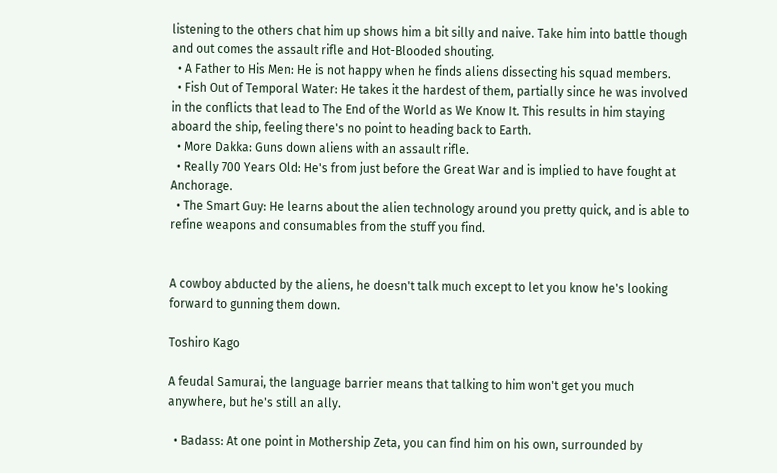listening to the others chat him up shows him a bit silly and naive. Take him into battle though and out comes the assault rifle and Hot-Blooded shouting.
  • A Father to His Men: He is not happy when he finds aliens dissecting his squad members.
  • Fish Out of Temporal Water: He takes it the hardest of them, partially since he was involved in the conflicts that lead to The End of the World as We Know It. This results in him staying aboard the ship, feeling there's no point to heading back to Earth.
  • More Dakka: Guns down aliens with an assault rifle.
  • Really 700 Years Old: He's from just before the Great War and is implied to have fought at Anchorage.
  • The Smart Guy: He learns about the alien technology around you pretty quick, and is able to refine weapons and consumables from the stuff you find.


A cowboy abducted by the aliens, he doesn't talk much except to let you know he's looking forward to gunning them down.

Toshiro Kago

A feudal Samurai, the language barrier means that talking to him won't get you much anywhere, but he's still an ally.

  • Badass: At one point in Mothership Zeta, you can find him on his own, surrounded by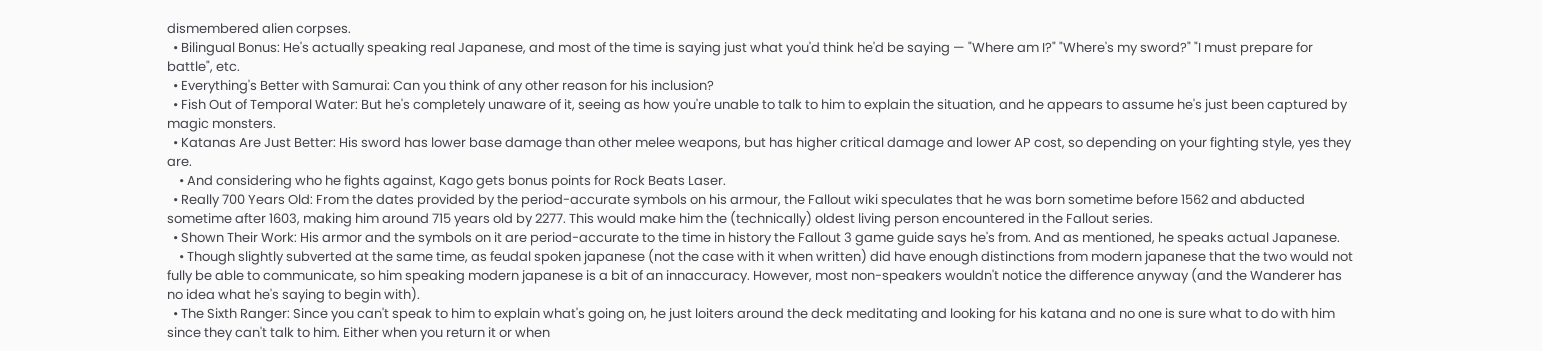dismembered alien corpses.
  • Bilingual Bonus: He's actually speaking real Japanese, and most of the time is saying just what you'd think he'd be saying — "Where am I?" "Where's my sword?" "I must prepare for battle", etc.
  • Everything's Better with Samurai: Can you think of any other reason for his inclusion?
  • Fish Out of Temporal Water: But he's completely unaware of it, seeing as how you're unable to talk to him to explain the situation, and he appears to assume he's just been captured by magic monsters.
  • Katanas Are Just Better: His sword has lower base damage than other melee weapons, but has higher critical damage and lower AP cost, so depending on your fighting style, yes they are.
    • And considering who he fights against, Kago gets bonus points for Rock Beats Laser.
  • Really 700 Years Old: From the dates provided by the period-accurate symbols on his armour, the Fallout wiki speculates that he was born sometime before 1562 and abducted sometime after 1603, making him around 715 years old by 2277. This would make him the (technically) oldest living person encountered in the Fallout series.
  • Shown Their Work: His armor and the symbols on it are period-accurate to the time in history the Fallout 3 game guide says he's from. And as mentioned, he speaks actual Japanese.
    • Though slightly subverted at the same time, as feudal spoken japanese (not the case with it when written) did have enough distinctions from modern japanese that the two would not fully be able to communicate, so him speaking modern japanese is a bit of an innaccuracy. However, most non-speakers wouldn't notice the difference anyway (and the Wanderer has no idea what he's saying to begin with).
  • The Sixth Ranger: Since you can't speak to him to explain what's going on, he just loiters around the deck meditating and looking for his katana and no one is sure what to do with him since they can't talk to him. Either when you return it or when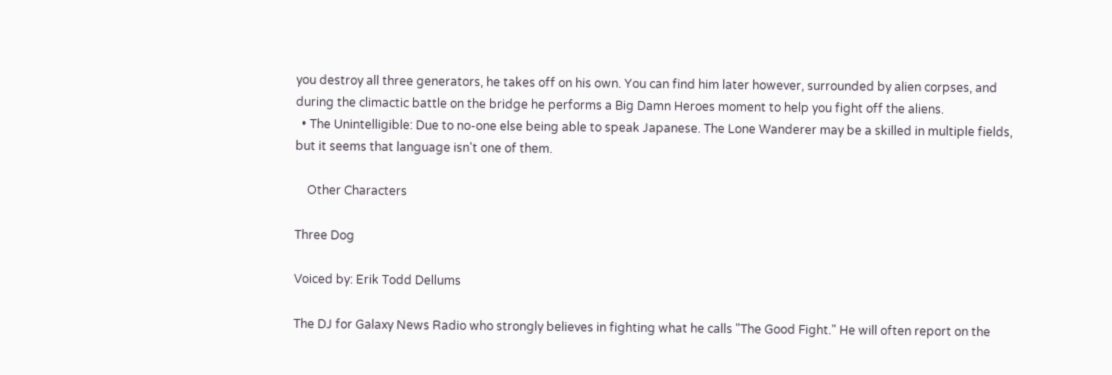you destroy all three generators, he takes off on his own. You can find him later however, surrounded by alien corpses, and during the climactic battle on the bridge he performs a Big Damn Heroes moment to help you fight off the aliens.
  • The Unintelligible: Due to no-one else being able to speak Japanese. The Lone Wanderer may be a skilled in multiple fields, but it seems that language isn't one of them.

    Other Characters

Three Dog

Voiced by: Erik Todd Dellums

The DJ for Galaxy News Radio who strongly believes in fighting what he calls "The Good Fight." He will often report on the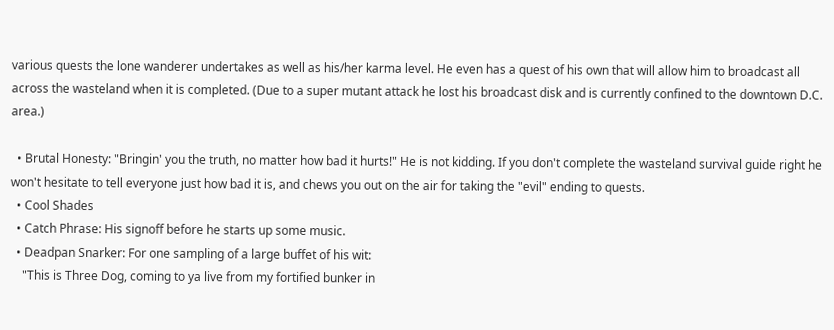various quests the lone wanderer undertakes as well as his/her karma level. He even has a quest of his own that will allow him to broadcast all across the wasteland when it is completed. (Due to a super mutant attack he lost his broadcast disk and is currently confined to the downtown D.C. area.)

  • Brutal Honesty: "Bringin' you the truth, no matter how bad it hurts!" He is not kidding. If you don't complete the wasteland survival guide right he won't hesitate to tell everyone just how bad it is, and chews you out on the air for taking the "evil" ending to quests.
  • Cool Shades
  • Catch Phrase: His signoff before he starts up some music.
  • Deadpan Snarker: For one sampling of a large buffet of his wit:
    "This is Three Dog, coming to ya live from my fortified bunker in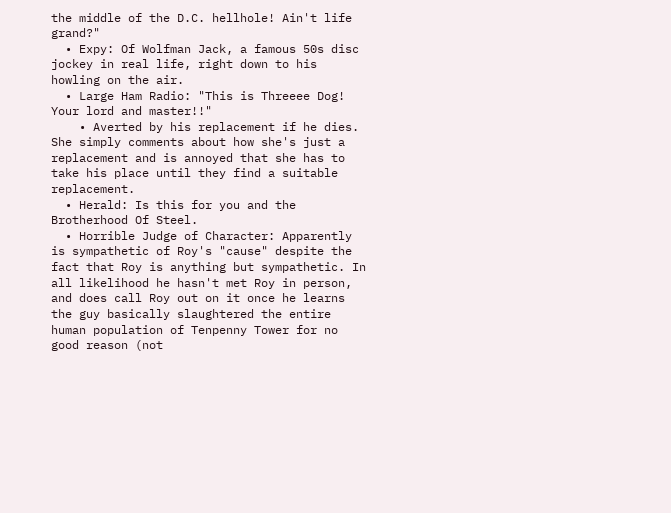the middle of the D.C. hellhole! Ain't life grand?"
  • Expy: Of Wolfman Jack, a famous 50s disc jockey in real life, right down to his howling on the air.
  • Large Ham Radio: "This is Threeee Dog! Your lord and master!!"
    • Averted by his replacement if he dies. She simply comments about how she's just a replacement and is annoyed that she has to take his place until they find a suitable replacement.
  • Herald: Is this for you and the Brotherhood Of Steel.
  • Horrible Judge of Character: Apparently is sympathetic of Roy's "cause" despite the fact that Roy is anything but sympathetic. In all likelihood he hasn't met Roy in person, and does call Roy out on it once he learns the guy basically slaughtered the entire human population of Tenpenny Tower for no good reason (not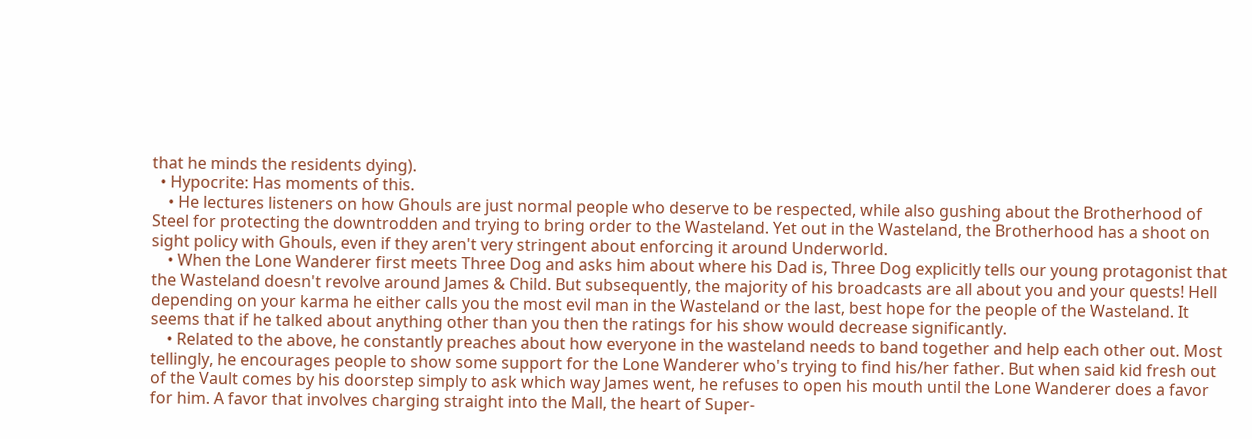that he minds the residents dying).
  • Hypocrite: Has moments of this.
    • He lectures listeners on how Ghouls are just normal people who deserve to be respected, while also gushing about the Brotherhood of Steel for protecting the downtrodden and trying to bring order to the Wasteland. Yet out in the Wasteland, the Brotherhood has a shoot on sight policy with Ghouls, even if they aren't very stringent about enforcing it around Underworld.
    • When the Lone Wanderer first meets Three Dog and asks him about where his Dad is, Three Dog explicitly tells our young protagonist that the Wasteland doesn't revolve around James & Child. But subsequently, the majority of his broadcasts are all about you and your quests! Hell depending on your karma he either calls you the most evil man in the Wasteland or the last, best hope for the people of the Wasteland. It seems that if he talked about anything other than you then the ratings for his show would decrease significantly.
    • Related to the above, he constantly preaches about how everyone in the wasteland needs to band together and help each other out. Most tellingly, he encourages people to show some support for the Lone Wanderer who's trying to find his/her father. But when said kid fresh out of the Vault comes by his doorstep simply to ask which way James went, he refuses to open his mouth until the Lone Wanderer does a favor for him. A favor that involves charging straight into the Mall, the heart of Super-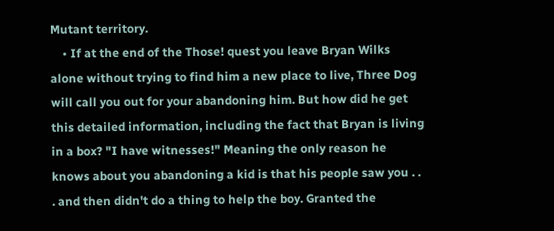Mutant territory.
    • If at the end of the Those! quest you leave Bryan Wilks alone without trying to find him a new place to live, Three Dog will call you out for your abandoning him. But how did he get this detailed information, including the fact that Bryan is living in a box? "I have witnesses!" Meaning the only reason he knows about you abandoning a kid is that his people saw you . . . and then didn't do a thing to help the boy. Granted the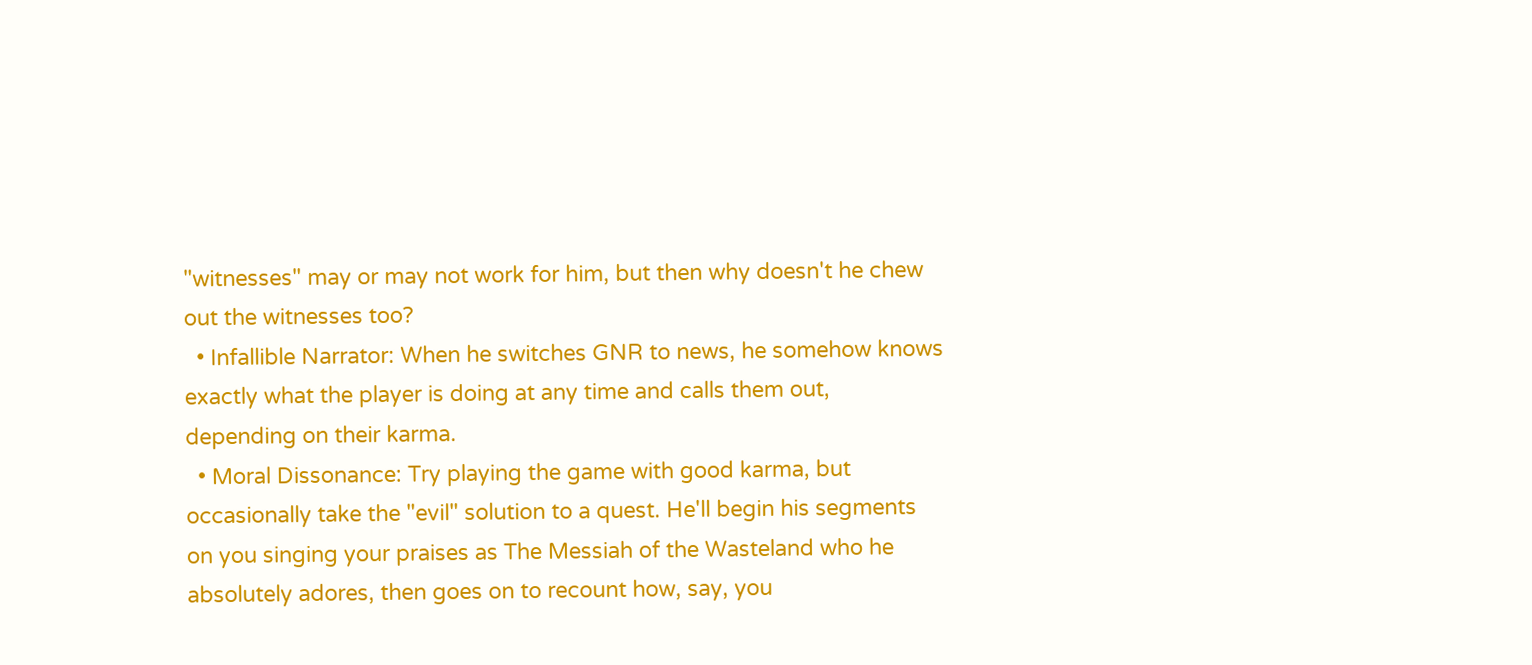"witnesses" may or may not work for him, but then why doesn't he chew out the witnesses too?
  • Infallible Narrator: When he switches GNR to news, he somehow knows exactly what the player is doing at any time and calls them out, depending on their karma.
  • Moral Dissonance: Try playing the game with good karma, but occasionally take the "evil" solution to a quest. He'll begin his segments on you singing your praises as The Messiah of the Wasteland who he absolutely adores, then goes on to recount how, say, you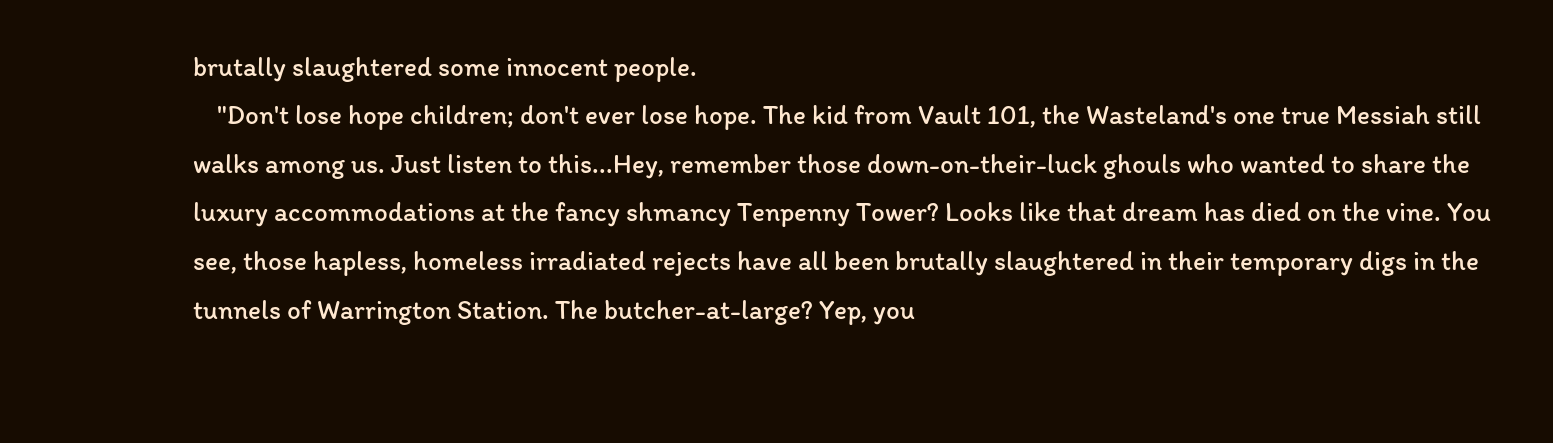brutally slaughtered some innocent people.
    "Don't lose hope children; don't ever lose hope. The kid from Vault 101, the Wasteland's one true Messiah still walks among us. Just listen to this...Hey, remember those down-on-their-luck ghouls who wanted to share the luxury accommodations at the fancy shmancy Tenpenny Tower? Looks like that dream has died on the vine. You see, those hapless, homeless irradiated rejects have all been brutally slaughtered in their temporary digs in the tunnels of Warrington Station. The butcher-at-large? Yep, you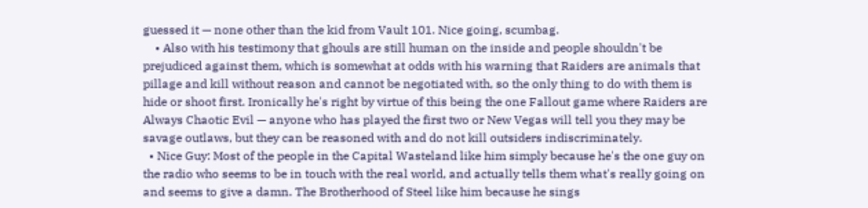guessed it — none other than the kid from Vault 101. Nice going, scumbag.
    • Also with his testimony that ghouls are still human on the inside and people shouldn't be prejudiced against them, which is somewhat at odds with his warning that Raiders are animals that pillage and kill without reason and cannot be negotiated with, so the only thing to do with them is hide or shoot first. Ironically he's right by virtue of this being the one Fallout game where Raiders are Always Chaotic Evil — anyone who has played the first two or New Vegas will tell you they may be savage outlaws, but they can be reasoned with and do not kill outsiders indiscriminately.
  • Nice Guy: Most of the people in the Capital Wasteland like him simply because he's the one guy on the radio who seems to be in touch with the real world, and actually tells them what's really going on and seems to give a damn. The Brotherhood of Steel like him because he sings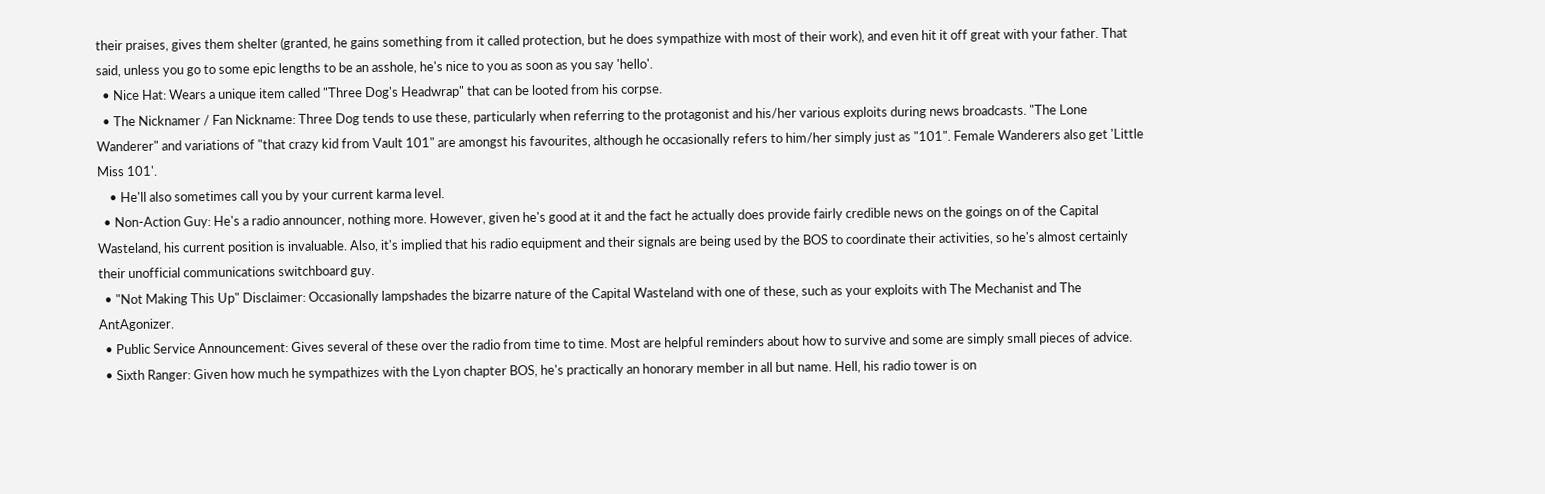their praises, gives them shelter (granted, he gains something from it called protection, but he does sympathize with most of their work), and even hit it off great with your father. That said, unless you go to some epic lengths to be an asshole, he's nice to you as soon as you say 'hello'.
  • Nice Hat: Wears a unique item called "Three Dog's Headwrap" that can be looted from his corpse.
  • The Nicknamer / Fan Nickname: Three Dog tends to use these, particularly when referring to the protagonist and his/her various exploits during news broadcasts. "The Lone Wanderer" and variations of "that crazy kid from Vault 101" are amongst his favourites, although he occasionally refers to him/her simply just as "101". Female Wanderers also get 'Little Miss 101'.
    • He'll also sometimes call you by your current karma level.
  • Non-Action Guy: He's a radio announcer, nothing more. However, given he's good at it and the fact he actually does provide fairly credible news on the goings on of the Capital Wasteland, his current position is invaluable. Also, it's implied that his radio equipment and their signals are being used by the BOS to coordinate their activities, so he's almost certainly their unofficial communications switchboard guy.
  • "Not Making This Up" Disclaimer: Occasionally lampshades the bizarre nature of the Capital Wasteland with one of these, such as your exploits with The Mechanist and The AntAgonizer.
  • Public Service Announcement: Gives several of these over the radio from time to time. Most are helpful reminders about how to survive and some are simply small pieces of advice.
  • Sixth Ranger: Given how much he sympathizes with the Lyon chapter BOS, he's practically an honorary member in all but name. Hell, his radio tower is on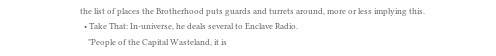the list of places the Brotherhood puts guards and turrets around, more or less implying this.
  • Take That: In-universe, he deals several to Enclave Radio.
    "People of the Capital Wasteland, it is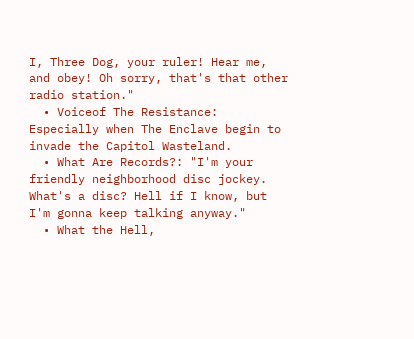I, Three Dog, your ruler! Hear me, and obey! Oh sorry, that's that other radio station."
  • Voiceof The Resistance: Especially when The Enclave begin to invade the Capitol Wasteland.
  • What Are Records?: "I'm your friendly neighborhood disc jockey. What's a disc? Hell if I know, but I'm gonna keep talking anyway."
  • What the Hell,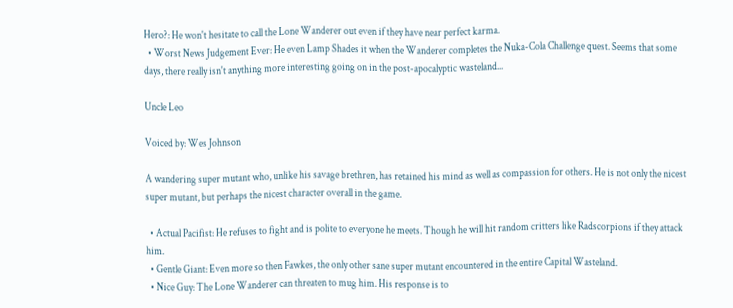Hero?: He won't hesitate to call the Lone Wanderer out even if they have near perfect karma.
  • Worst News Judgement Ever: He even Lamp Shades it when the Wanderer completes the Nuka-Cola Challenge quest. Seems that some days, there really isn't anything more interesting going on in the post-apocalyptic wasteland...

Uncle Leo

Voiced by: Wes Johnson

A wandering super mutant who, unlike his savage brethren, has retained his mind as well as compassion for others. He is not only the nicest super mutant, but perhaps the nicest character overall in the game.

  • Actual Pacifist: He refuses to fight and is polite to everyone he meets. Though he will hit random critters like Radscorpions if they attack him.
  • Gentle Giant: Even more so then Fawkes, the only other sane super mutant encountered in the entire Capital Wasteland.
  • Nice Guy: The Lone Wanderer can threaten to mug him. His response is to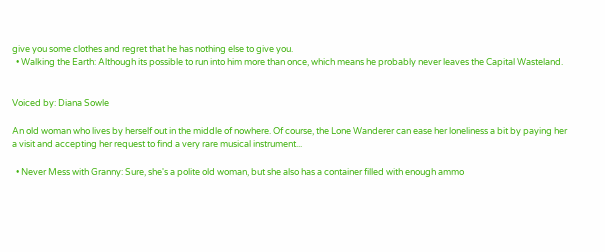give you some clothes and regret that he has nothing else to give you.
  • Walking the Earth: Although its possible to run into him more than once, which means he probably never leaves the Capital Wasteland.


Voiced by: Diana Sowle

An old woman who lives by herself out in the middle of nowhere. Of course, the Lone Wanderer can ease her loneliness a bit by paying her a visit and accepting her request to find a very rare musical instrument...

  • Never Mess with Granny: Sure, she's a polite old woman, but she also has a container filled with enough ammo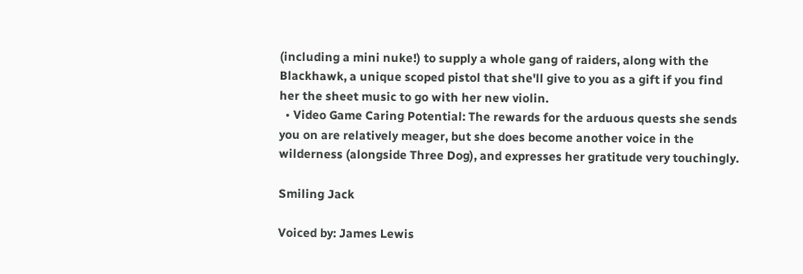(including a mini nuke!) to supply a whole gang of raiders, along with the Blackhawk, a unique scoped pistol that she'll give to you as a gift if you find her the sheet music to go with her new violin.
  • Video Game Caring Potential: The rewards for the arduous quests she sends you on are relatively meager, but she does become another voice in the wilderness (alongside Three Dog), and expresses her gratitude very touchingly.

Smiling Jack

Voiced by: James Lewis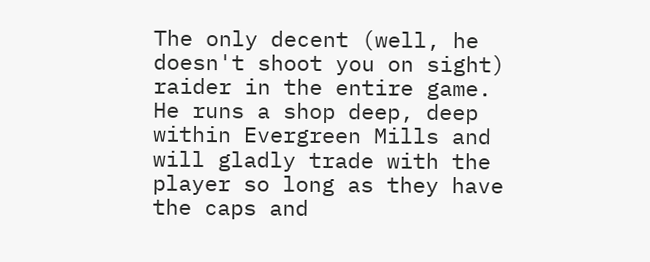The only decent (well, he doesn't shoot you on sight) raider in the entire game. He runs a shop deep, deep within Evergreen Mills and will gladly trade with the player so long as they have the caps and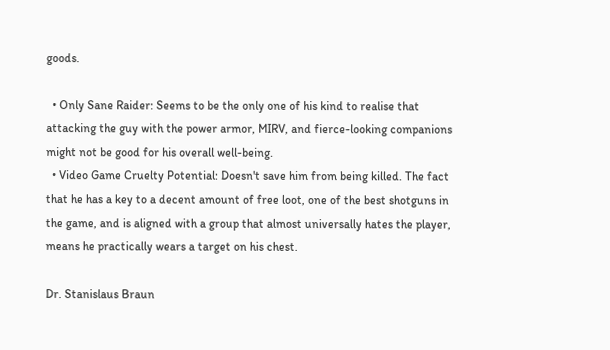goods.

  • Only Sane Raider: Seems to be the only one of his kind to realise that attacking the guy with the power armor, MIRV, and fierce-looking companions might not be good for his overall well-being.
  • Video Game Cruelty Potential: Doesn't save him from being killed. The fact that he has a key to a decent amount of free loot, one of the best shotguns in the game, and is aligned with a group that almost universally hates the player, means he practically wears a target on his chest.

Dr. Stanislaus Braun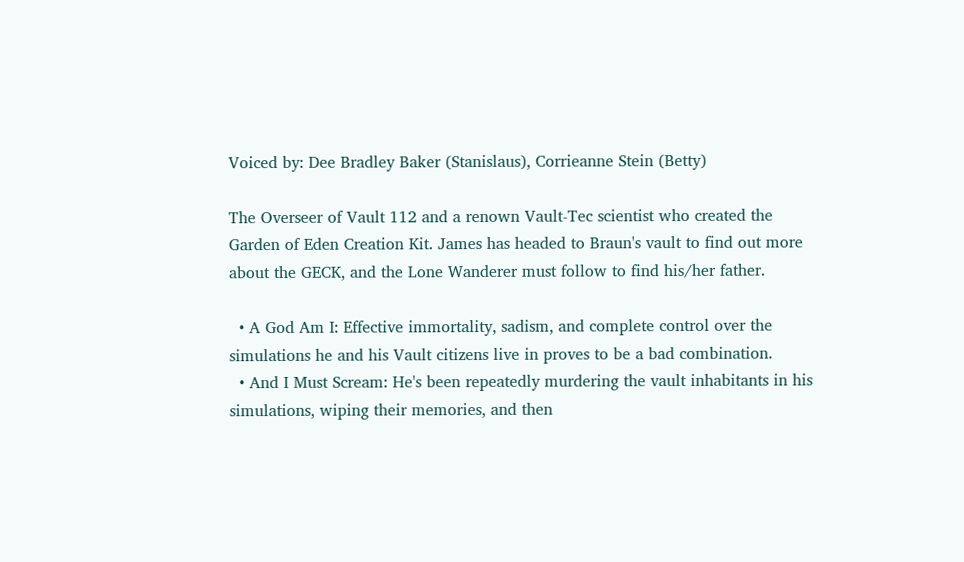Voiced by: Dee Bradley Baker (Stanislaus), Corrieanne Stein (Betty)

The Overseer of Vault 112 and a renown Vault-Tec scientist who created the Garden of Eden Creation Kit. James has headed to Braun's vault to find out more about the GECK, and the Lone Wanderer must follow to find his/her father.

  • A God Am I: Effective immortality, sadism, and complete control over the simulations he and his Vault citizens live in proves to be a bad combination.
  • And I Must Scream: He's been repeatedly murdering the vault inhabitants in his simulations, wiping their memories, and then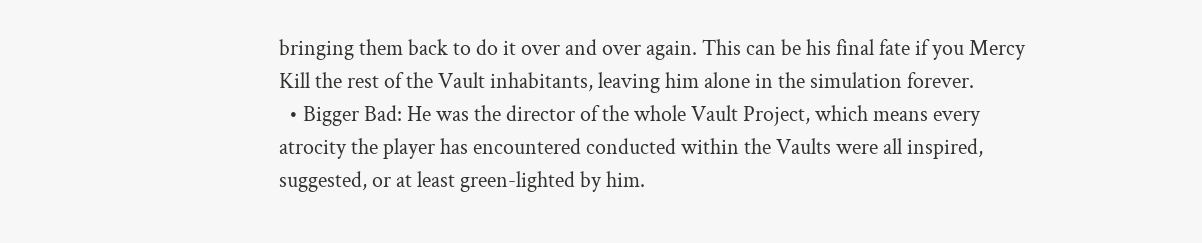bringing them back to do it over and over again. This can be his final fate if you Mercy Kill the rest of the Vault inhabitants, leaving him alone in the simulation forever.
  • Bigger Bad: He was the director of the whole Vault Project, which means every atrocity the player has encountered conducted within the Vaults were all inspired, suggested, or at least green-lighted by him.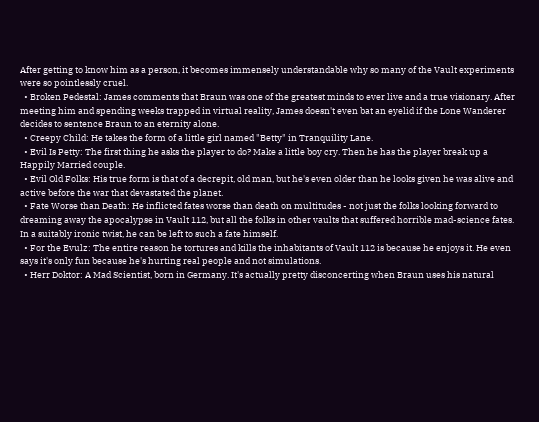After getting to know him as a person, it becomes immensely understandable why so many of the Vault experiments were so pointlessly cruel.
  • Broken Pedestal: James comments that Braun was one of the greatest minds to ever live and a true visionary. After meeting him and spending weeks trapped in virtual reality, James doesn't even bat an eyelid if the Lone Wanderer decides to sentence Braun to an eternity alone.
  • Creepy Child: He takes the form of a little girl named "Betty" in Tranquility Lane.
  • Evil Is Petty: The first thing he asks the player to do? Make a little boy cry. Then he has the player break up a Happily Married couple.
  • Evil Old Folks: His true form is that of a decrepit, old man, but he's even older than he looks given he was alive and active before the war that devastated the planet.
  • Fate Worse than Death: He inflicted fates worse than death on multitudes - not just the folks looking forward to dreaming away the apocalypse in Vault 112, but all the folks in other vaults that suffered horrible mad-science fates. In a suitably ironic twist, he can be left to such a fate himself.
  • For the Evulz: The entire reason he tortures and kills the inhabitants of Vault 112 is because he enjoys it. He even says it's only fun because he's hurting real people and not simulations.
  • Herr Doktor: A Mad Scientist, born in Germany. It's actually pretty disconcerting when Braun uses his natural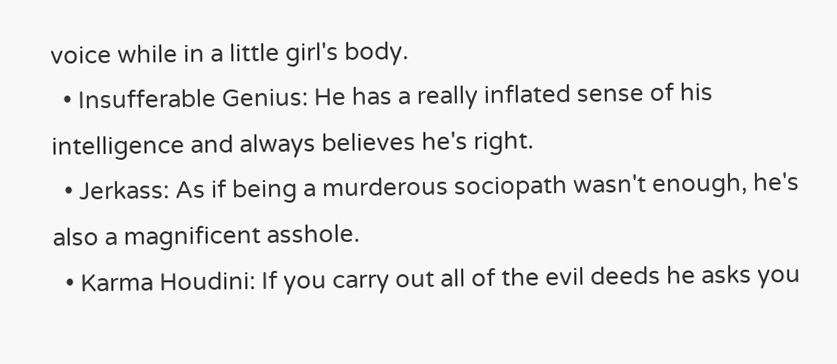voice while in a little girl's body.
  • Insufferable Genius: He has a really inflated sense of his intelligence and always believes he's right.
  • Jerkass: As if being a murderous sociopath wasn't enough, he's also a magnificent asshole.
  • Karma Houdini: If you carry out all of the evil deeds he asks you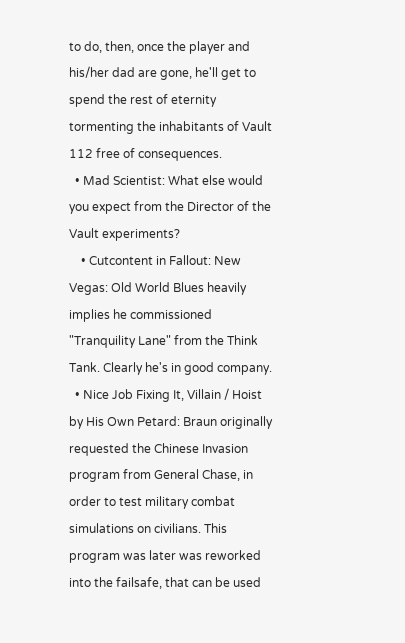to do, then, once the player and his/her dad are gone, he'll get to spend the rest of eternity tormenting the inhabitants of Vault 112 free of consequences.
  • Mad Scientist: What else would you expect from the Director of the Vault experiments?
    • Cutcontent in Fallout: New Vegas: Old World Blues heavily implies he commissioned "Tranquility Lane" from the Think Tank. Clearly he's in good company.
  • Nice Job Fixing It, Villain / Hoist by His Own Petard: Braun originally requested the Chinese Invasion program from General Chase, in order to test military combat simulations on civilians. This program was later was reworked into the failsafe, that can be used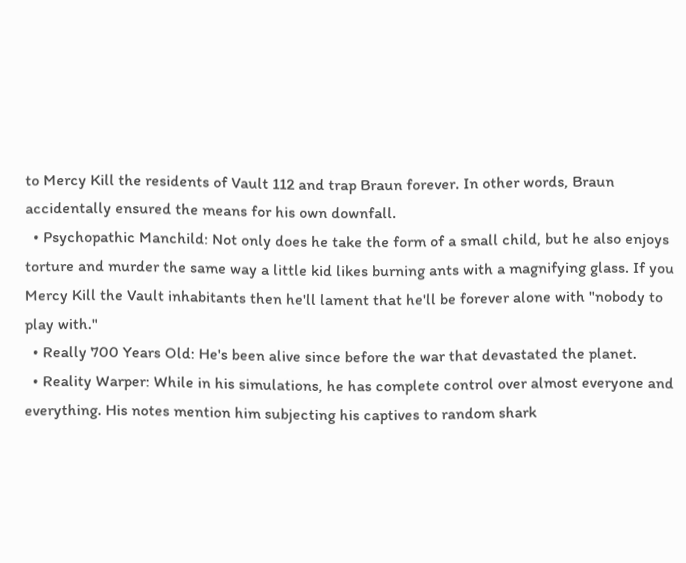to Mercy Kill the residents of Vault 112 and trap Braun forever. In other words, Braun accidentally ensured the means for his own downfall.
  • Psychopathic Manchild: Not only does he take the form of a small child, but he also enjoys torture and murder the same way a little kid likes burning ants with a magnifying glass. If you Mercy Kill the Vault inhabitants then he'll lament that he'll be forever alone with "nobody to play with."
  • Really 700 Years Old: He's been alive since before the war that devastated the planet.
  • Reality Warper: While in his simulations, he has complete control over almost everyone and everything. His notes mention him subjecting his captives to random shark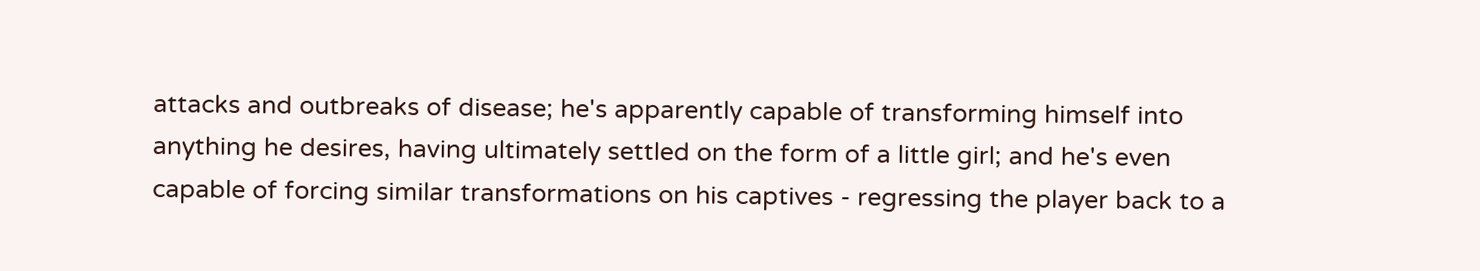attacks and outbreaks of disease; he's apparently capable of transforming himself into anything he desires, having ultimately settled on the form of a little girl; and he's even capable of forcing similar transformations on his captives - regressing the player back to a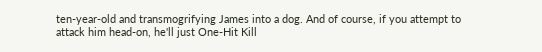ten-year-old and transmogrifying James into a dog. And of course, if you attempt to attack him head-on, he'll just One-Hit Kill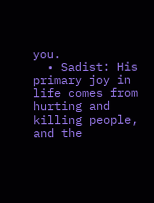you.
  • Sadist: His primary joy in life comes from hurting and killing people, and the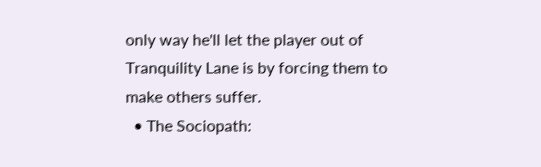only way he'll let the player out of Tranquility Lane is by forcing them to make others suffer.
  • The Sociopath: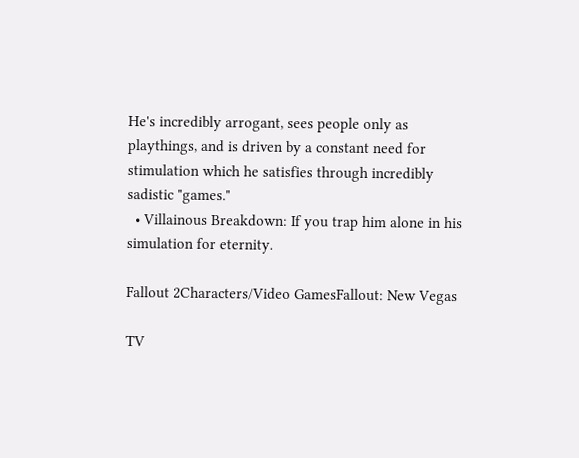He's incredibly arrogant, sees people only as playthings, and is driven by a constant need for stimulation which he satisfies through incredibly sadistic "games."
  • Villainous Breakdown: If you trap him alone in his simulation for eternity.

Fallout 2Characters/Video GamesFallout: New Vegas

TV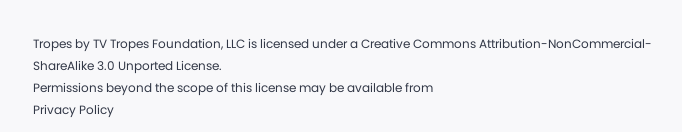Tropes by TV Tropes Foundation, LLC is licensed under a Creative Commons Attribution-NonCommercial-ShareAlike 3.0 Unported License.
Permissions beyond the scope of this license may be available from
Privacy Policy